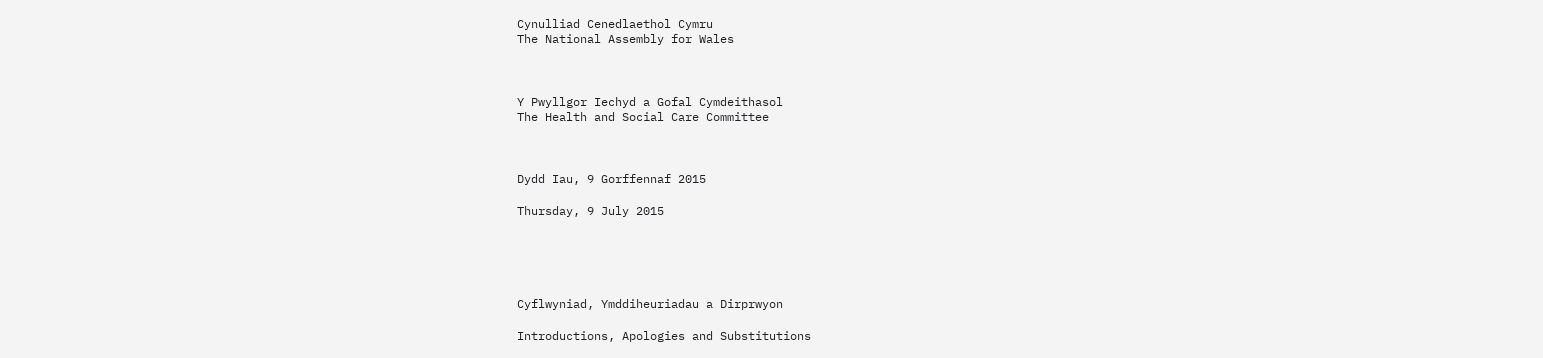Cynulliad Cenedlaethol Cymru
The National Assembly for Wales



Y Pwyllgor Iechyd a Gofal Cymdeithasol
The Health and Social Care Committee



Dydd Iau, 9 Gorffennaf 2015

Thursday, 9 July 2015





Cyflwyniad, Ymddiheuriadau a Dirprwyon

Introductions, Apologies and Substitutions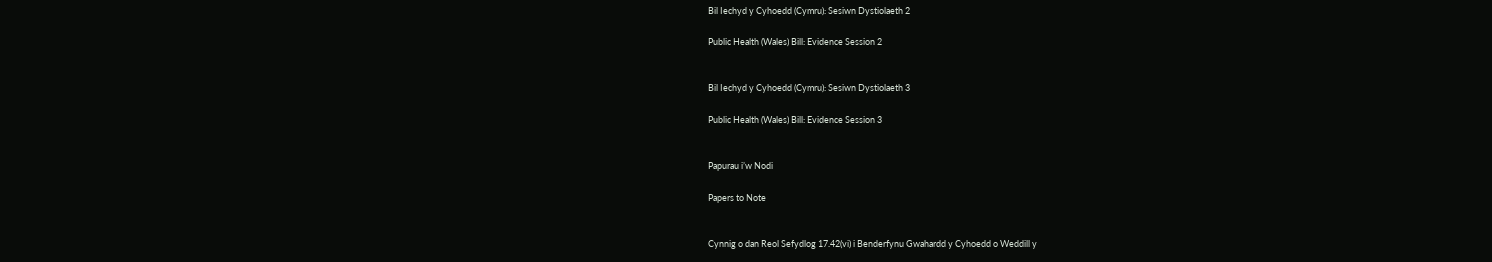Bil Iechyd y Cyhoedd (Cymru): Sesiwn Dystiolaeth 2

Public Health (Wales) Bill: Evidence Session 2


Bil Iechyd y Cyhoedd (Cymru): Sesiwn Dystiolaeth 3

Public Health (Wales) Bill: Evidence Session 3


Papurau i’w Nodi

Papers to Note


Cynnig o dan Reol Sefydlog 17.42(vi) i Benderfynu Gwahardd y Cyhoedd o Weddill y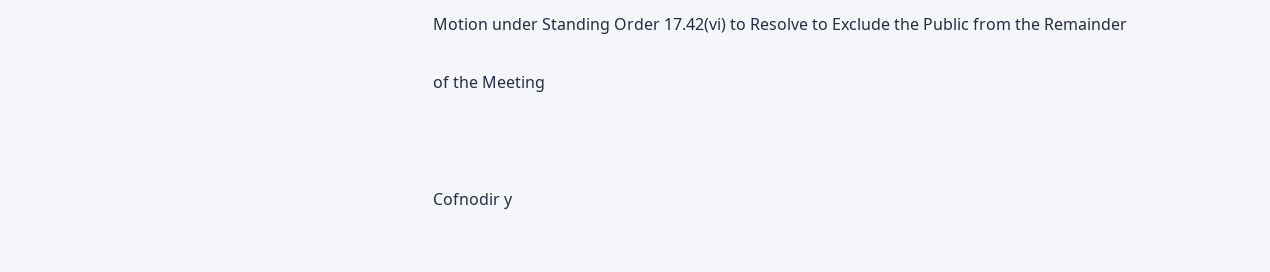Motion under Standing Order 17.42(vi) to Resolve to Exclude the Public from the Remainder

of the Meeting



Cofnodir y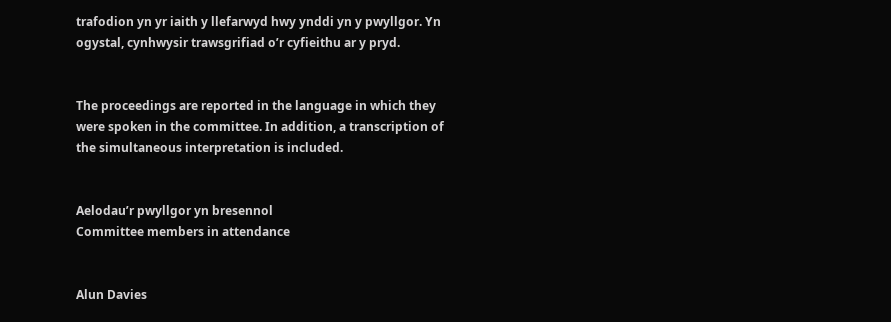trafodion yn yr iaith y llefarwyd hwy ynddi yn y pwyllgor. Yn ogystal, cynhwysir trawsgrifiad o’r cyfieithu ar y pryd.


The proceedings are reported in the language in which they were spoken in the committee. In addition, a transcription of the simultaneous interpretation is included.


Aelodau’r pwyllgor yn bresennol
Committee members in attendance


Alun Davies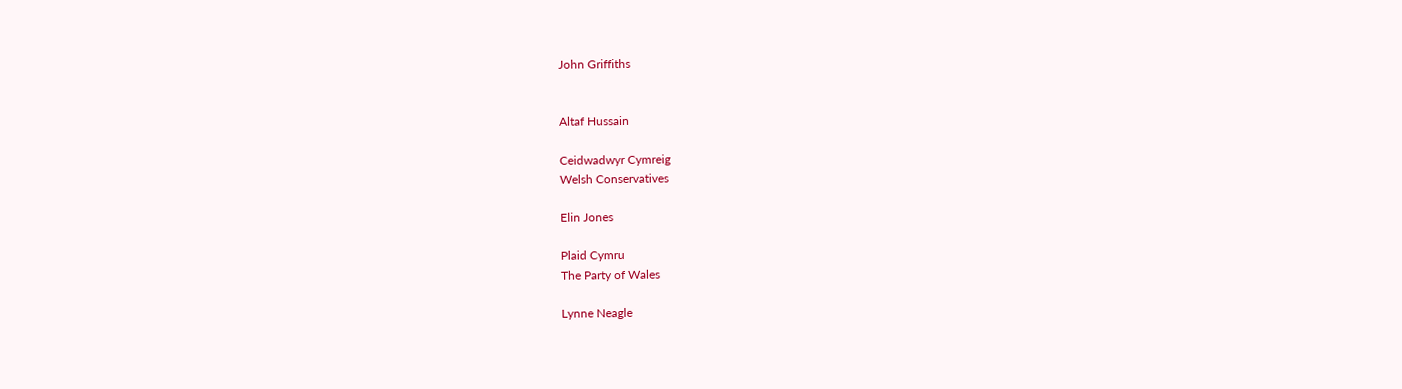John Griffiths


Altaf Hussain

Ceidwadwyr Cymreig
Welsh Conservatives

Elin Jones

Plaid Cymru
The Party of Wales

Lynne Neagle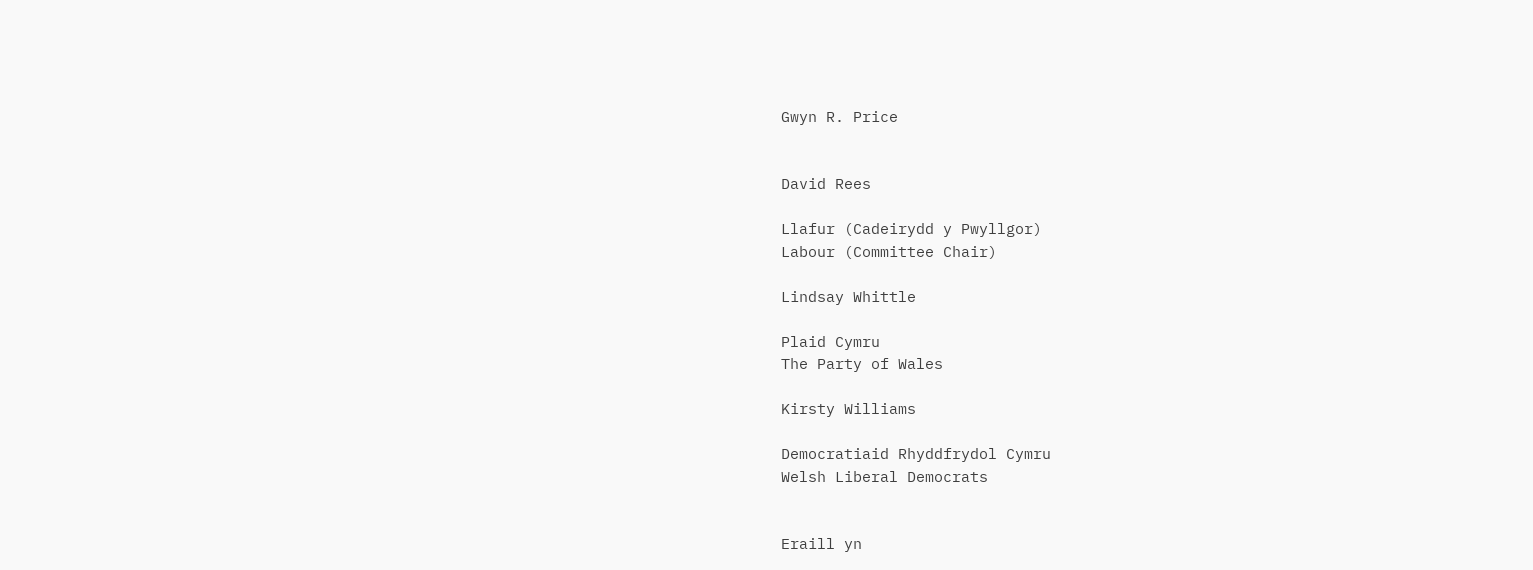Gwyn R. Price


David Rees

Llafur (Cadeirydd y Pwyllgor)
Labour (Committee Chair)

Lindsay Whittle

Plaid Cymru
The Party of Wales

Kirsty Williams

Democratiaid Rhyddfrydol Cymru
Welsh Liberal Democrats


Eraill yn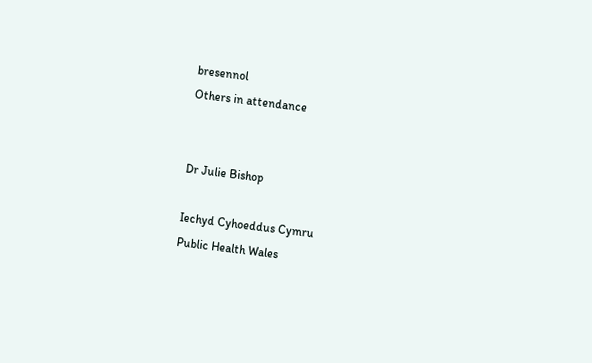bresennol
Others in attendance


Dr Julie Bishop

Iechyd Cyhoeddus Cymru
Public Health Wales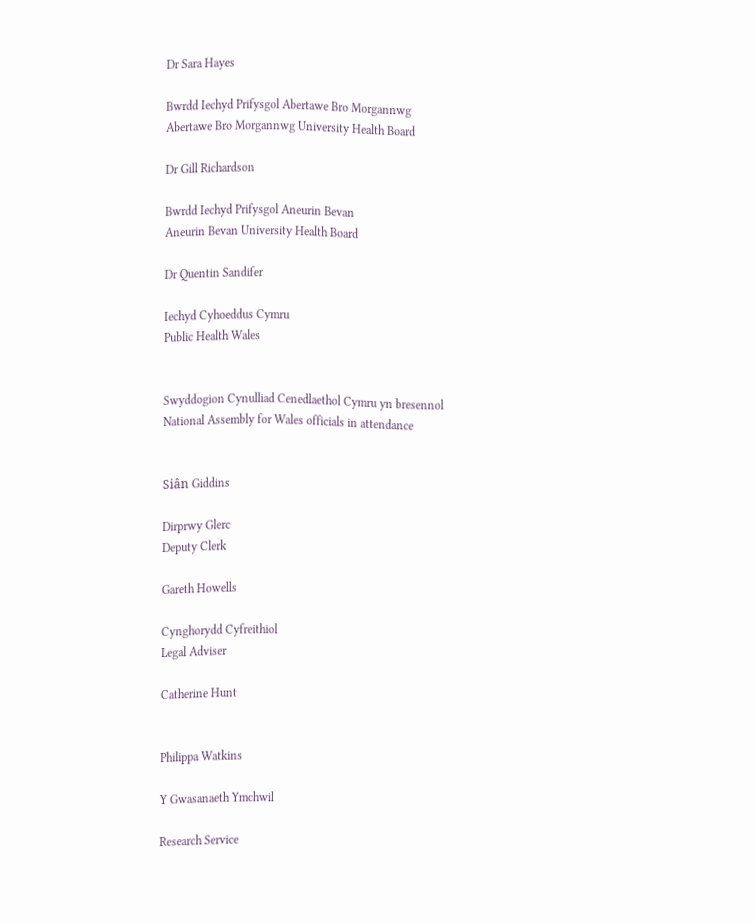Dr Sara Hayes

Bwrdd Iechyd Prifysgol Abertawe Bro Morgannwg
Abertawe Bro Morgannwg University Health Board

Dr Gill Richardson

Bwrdd Iechyd Prifysgol Aneurin Bevan
Aneurin Bevan University Health Board

Dr Quentin Sandifer

Iechyd Cyhoeddus Cymru
Public Health Wales


Swyddogion Cynulliad Cenedlaethol Cymru yn bresennol
National Assembly for Wales officials in attendance


Siân Giddins

Dirprwy Glerc
Deputy Clerk

Gareth Howells

Cynghorydd Cyfreithiol
Legal Adviser

Catherine Hunt


Philippa Watkins

Y Gwasanaeth Ymchwil

Research Service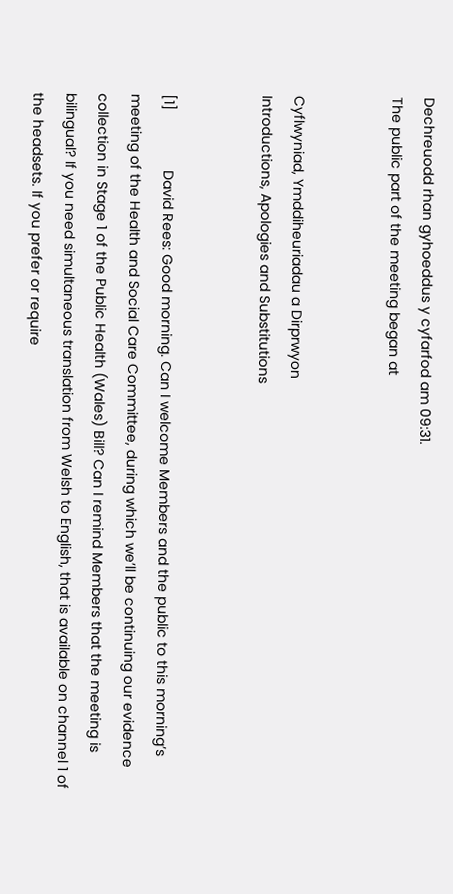Dechreuodd rhan gyhoeddus y cyfarfod am 09:31.
The public part of the meeting began at


Cyflwyniad, Ymddiheuriadau a Dirprwyon
Introductions, Apologies and Substitutions


[1]               David Rees: Good morning. Can I welcome Members and the public to this morning’s meeting of the Health and Social Care Committee, during which we’ll be continuing our evidence collection in Stage 1 of the Public Health (Wales) Bill? Can I remind Members that the meeting is bilingual? If you need simultaneous translation from Welsh to English, that is available on channel 1 of the headsets. If you prefer or require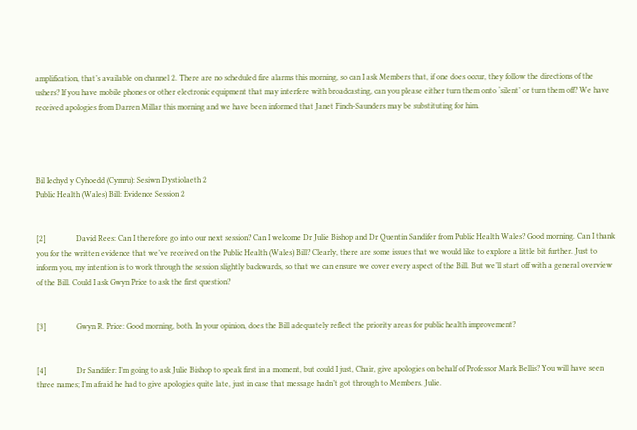amplification, that’s available on channel 2. There are no scheduled fire alarms this morning, so can I ask Members that, if one does occur, they follow the directions of the ushers? If you have mobile phones or other electronic equipment that may interfere with broadcasting, can you please either turn them onto ‘silent’ or turn them off? We have received apologies from Darren Millar this morning and we have been informed that Janet Finch-Saunders may be substituting for him.




Bil Iechyd y Cyhoedd (Cymru): Sesiwn Dystiolaeth 2
Public Health (Wales) Bill: Evidence Session 2


[2]               David Rees: Can I therefore go into our next session? Can I welcome Dr Julie Bishop and Dr Quentin Sandifer from Public Health Wales? Good morning. Can I thank you for the written evidence that we’ve received on the Public Health (Wales) Bill? Clearly, there are some issues that we would like to explore a little bit further. Just to inform you, my intention is to work through the session slightly backwards, so that we can ensure we cover every aspect of the Bill. But we’ll start off with a general overview of the Bill. Could I ask Gwyn Price to ask the first question?


[3]               Gwyn R. Price: Good morning, both. In your opinion, does the Bill adequately reflect the priority areas for public health improvement?


[4]               Dr Sandifer: I’m going to ask Julie Bishop to speak first in a moment, but could I just, Chair, give apologies on behalf of Professor Mark Bellis? You will have seen three names; I’m afraid he had to give apologies quite late, just in case that message hadn’t got through to Members. Julie.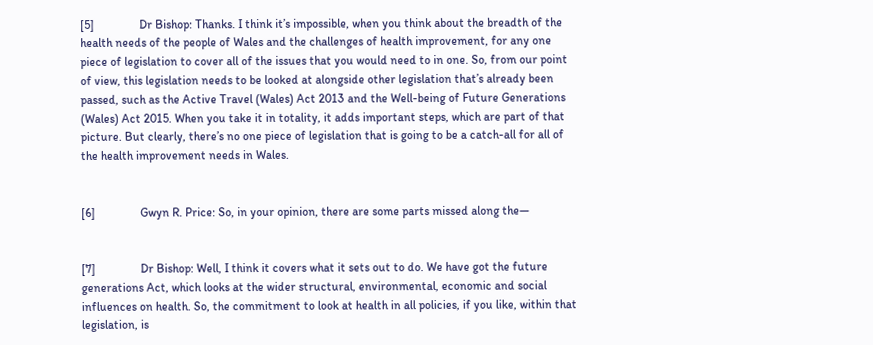[5]               Dr Bishop: Thanks. I think it’s impossible, when you think about the breadth of the health needs of the people of Wales and the challenges of health improvement, for any one piece of legislation to cover all of the issues that you would need to in one. So, from our point of view, this legislation needs to be looked at alongside other legislation that’s already been passed, such as the Active Travel (Wales) Act 2013 and the Well-being of Future Generations (Wales) Act 2015. When you take it in totality, it adds important steps, which are part of that picture. But clearly, there’s no one piece of legislation that is going to be a catch-all for all of the health improvement needs in Wales.


[6]               Gwyn R. Price: So, in your opinion, there are some parts missed along the—


[7]               Dr Bishop: Well, I think it covers what it sets out to do. We have got the future generations Act, which looks at the wider structural, environmental, economic and social influences on health. So, the commitment to look at health in all policies, if you like, within that legislation, is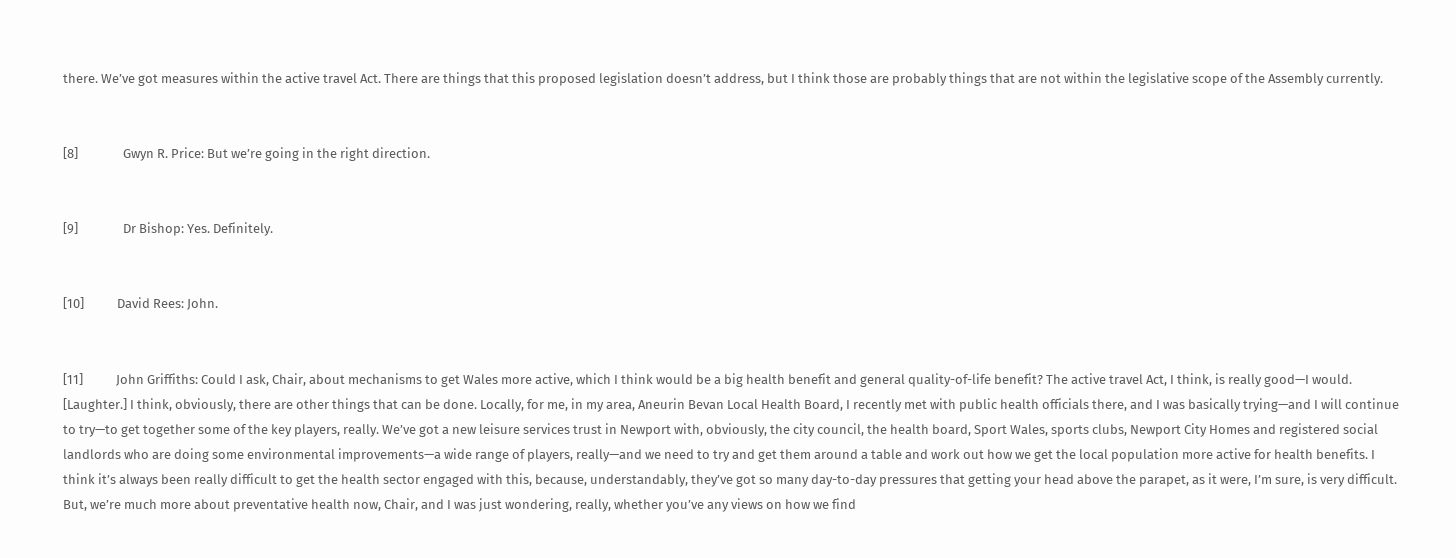there. We’ve got measures within the active travel Act. There are things that this proposed legislation doesn’t address, but I think those are probably things that are not within the legislative scope of the Assembly currently.


[8]               Gwyn R. Price: But we’re going in the right direction.


[9]               Dr Bishop: Yes. Definitely.


[10]           David Rees: John.


[11]           John Griffiths: Could I ask, Chair, about mechanisms to get Wales more active, which I think would be a big health benefit and general quality-of-life benefit? The active travel Act, I think, is really good—I would. [Laughter.] I think, obviously, there are other things that can be done. Locally, for me, in my area, Aneurin Bevan Local Health Board, I recently met with public health officials there, and I was basically trying—and I will continue to try—to get together some of the key players, really. We’ve got a new leisure services trust in Newport with, obviously, the city council, the health board, Sport Wales, sports clubs, Newport City Homes and registered social landlords who are doing some environmental improvements—a wide range of players, really—and we need to try and get them around a table and work out how we get the local population more active for health benefits. I think it’s always been really difficult to get the health sector engaged with this, because, understandably, they’ve got so many day-to-day pressures that getting your head above the parapet, as it were, I’m sure, is very difficult. But, we’re much more about preventative health now, Chair, and I was just wondering, really, whether you’ve any views on how we find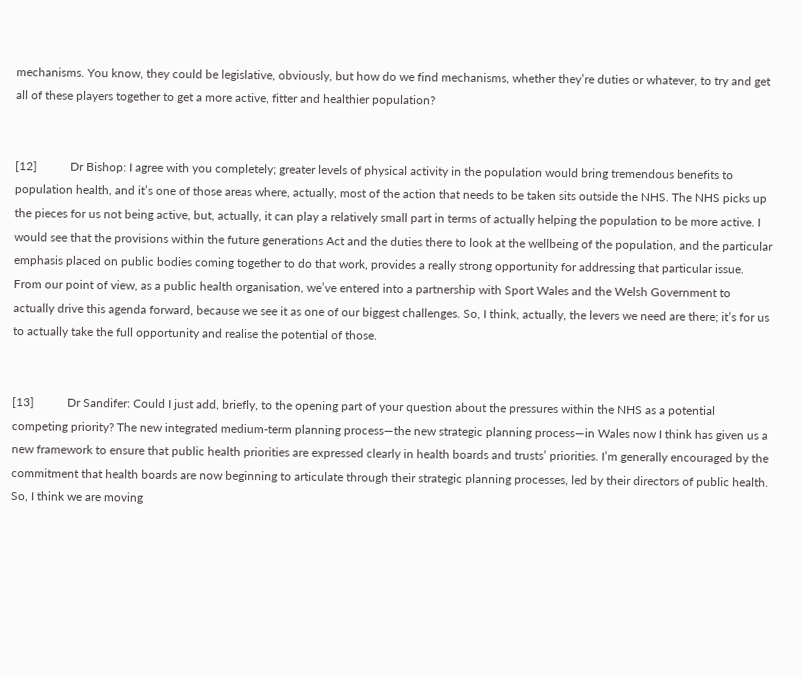mechanisms. You know, they could be legislative, obviously, but how do we find mechanisms, whether they’re duties or whatever, to try and get all of these players together to get a more active, fitter and healthier population?


[12]           Dr Bishop: I agree with you completely; greater levels of physical activity in the population would bring tremendous benefits to population health, and it’s one of those areas where, actually, most of the action that needs to be taken sits outside the NHS. The NHS picks up the pieces for us not being active, but, actually, it can play a relatively small part in terms of actually helping the population to be more active. I would see that the provisions within the future generations Act and the duties there to look at the wellbeing of the population, and the particular emphasis placed on public bodies coming together to do that work, provides a really strong opportunity for addressing that particular issue. From our point of view, as a public health organisation, we’ve entered into a partnership with Sport Wales and the Welsh Government to actually drive this agenda forward, because we see it as one of our biggest challenges. So, I think, actually, the levers we need are there; it’s for us to actually take the full opportunity and realise the potential of those.


[13]           Dr Sandifer: Could I just add, briefly, to the opening part of your question about the pressures within the NHS as a potential competing priority? The new integrated medium-term planning process—the new strategic planning process—in Wales now I think has given us a new framework to ensure that public health priorities are expressed clearly in health boards and trusts’ priorities. I’m generally encouraged by the commitment that health boards are now beginning to articulate through their strategic planning processes, led by their directors of public health. So, I think we are moving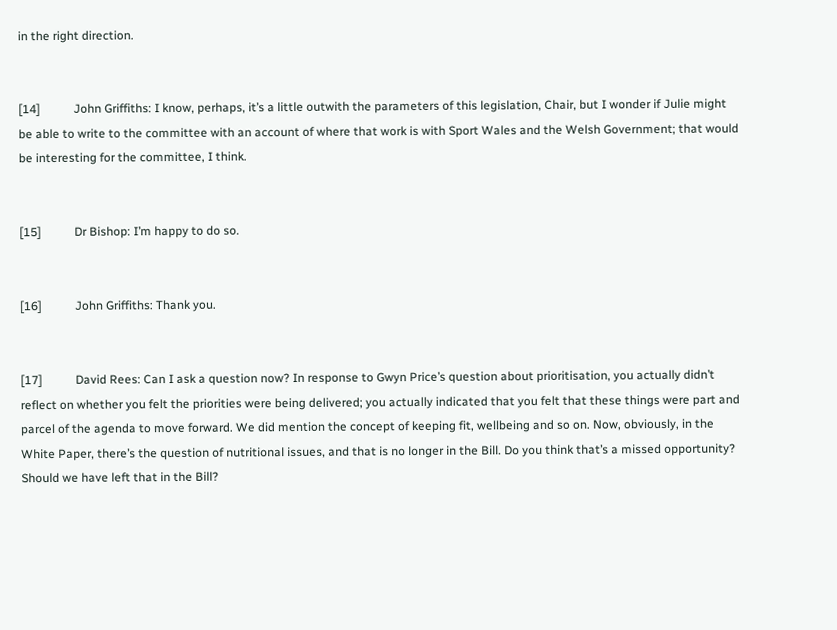in the right direction.


[14]           John Griffiths: I know, perhaps, it’s a little outwith the parameters of this legislation, Chair, but I wonder if Julie might be able to write to the committee with an account of where that work is with Sport Wales and the Welsh Government; that would be interesting for the committee, I think.


[15]           Dr Bishop: I’m happy to do so.


[16]           John Griffiths: Thank you.


[17]           David Rees: Can I ask a question now? In response to Gwyn Price’s question about prioritisation, you actually didn’t reflect on whether you felt the priorities were being delivered; you actually indicated that you felt that these things were part and parcel of the agenda to move forward. We did mention the concept of keeping fit, wellbeing and so on. Now, obviously, in the White Paper, there’s the question of nutritional issues, and that is no longer in the Bill. Do you think that’s a missed opportunity? Should we have left that in the Bill?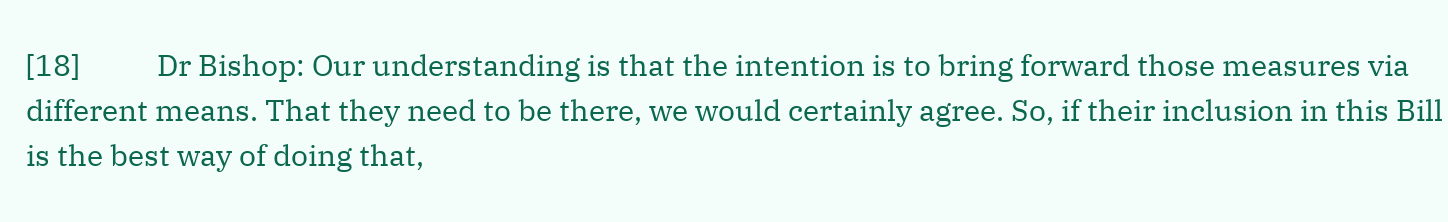[18]           Dr Bishop: Our understanding is that the intention is to bring forward those measures via different means. That they need to be there, we would certainly agree. So, if their inclusion in this Bill is the best way of doing that,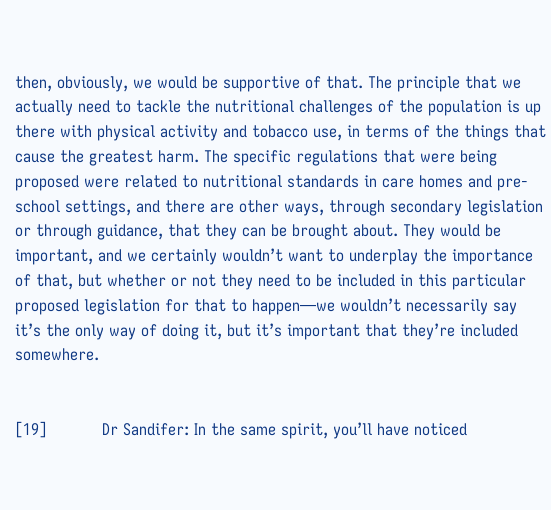then, obviously, we would be supportive of that. The principle that we actually need to tackle the nutritional challenges of the population is up there with physical activity and tobacco use, in terms of the things that cause the greatest harm. The specific regulations that were being proposed were related to nutritional standards in care homes and pre-school settings, and there are other ways, through secondary legislation or through guidance, that they can be brought about. They would be important, and we certainly wouldn’t want to underplay the importance of that, but whether or not they need to be included in this particular proposed legislation for that to happen—we wouldn’t necessarily say it’s the only way of doing it, but it’s important that they’re included somewhere.


[19]           Dr Sandifer: In the same spirit, you’ll have noticed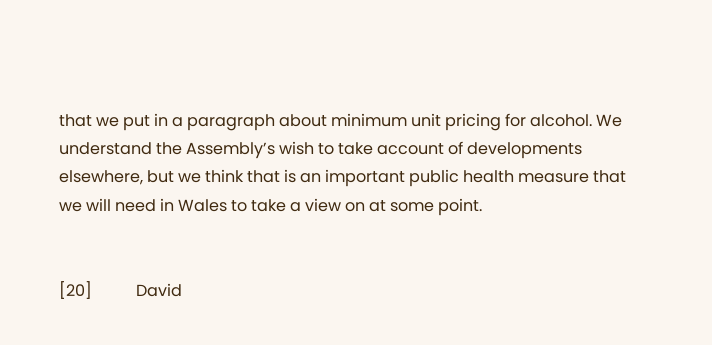that we put in a paragraph about minimum unit pricing for alcohol. We understand the Assembly’s wish to take account of developments elsewhere, but we think that is an important public health measure that we will need in Wales to take a view on at some point.


[20]           David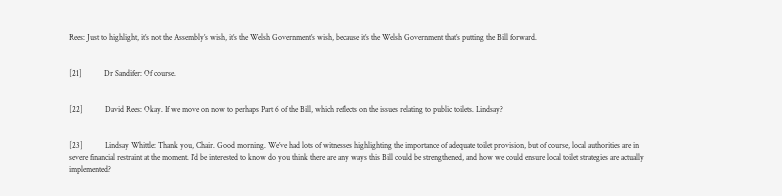Rees: Just to highlight, it’s not the Assembly’s wish, it’s the Welsh Government’s wish, because it’s the Welsh Government that’s putting the Bill forward.


[21]           Dr Sandifer: Of course.


[22]           David Rees: Okay. If we move on now to perhaps Part 6 of the Bill, which reflects on the issues relating to public toilets. Lindsay?


[23]           Lindsay Whittle: Thank you, Chair. Good morning. We’ve had lots of witnesses highlighting the importance of adequate toilet provision, but of course, local authorities are in severe financial restraint at the moment. I’d be interested to know do you think there are any ways this Bill could be strengthened, and how we could ensure local toilet strategies are actually implemented?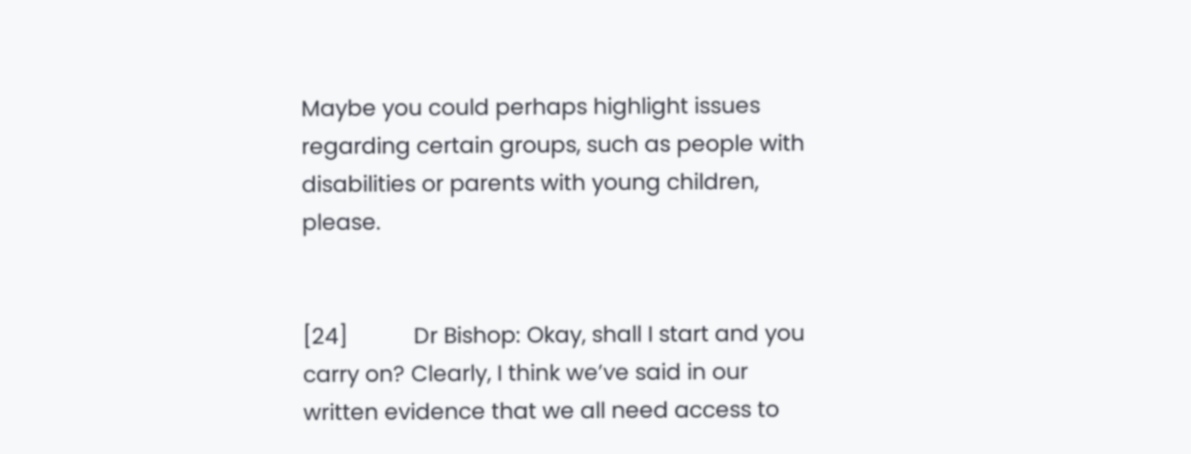Maybe you could perhaps highlight issues regarding certain groups, such as people with disabilities or parents with young children, please.


[24]           Dr Bishop: Okay, shall I start and you carry on? Clearly, I think we’ve said in our written evidence that we all need access to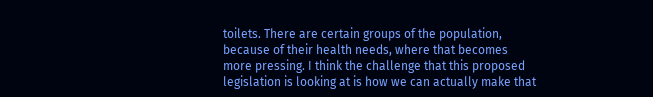toilets. There are certain groups of the population, because of their health needs, where that becomes more pressing. I think the challenge that this proposed legislation is looking at is how we can actually make that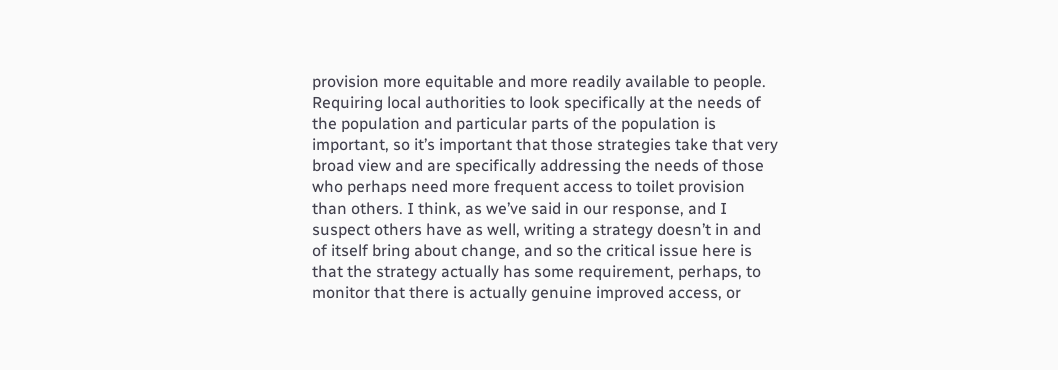provision more equitable and more readily available to people. Requiring local authorities to look specifically at the needs of the population and particular parts of the population is important, so it’s important that those strategies take that very broad view and are specifically addressing the needs of those who perhaps need more frequent access to toilet provision than others. I think, as we’ve said in our response, and I suspect others have as well, writing a strategy doesn’t in and of itself bring about change, and so the critical issue here is that the strategy actually has some requirement, perhaps, to monitor that there is actually genuine improved access, or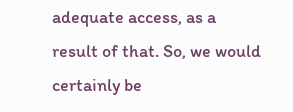adequate access, as a result of that. So, we would certainly be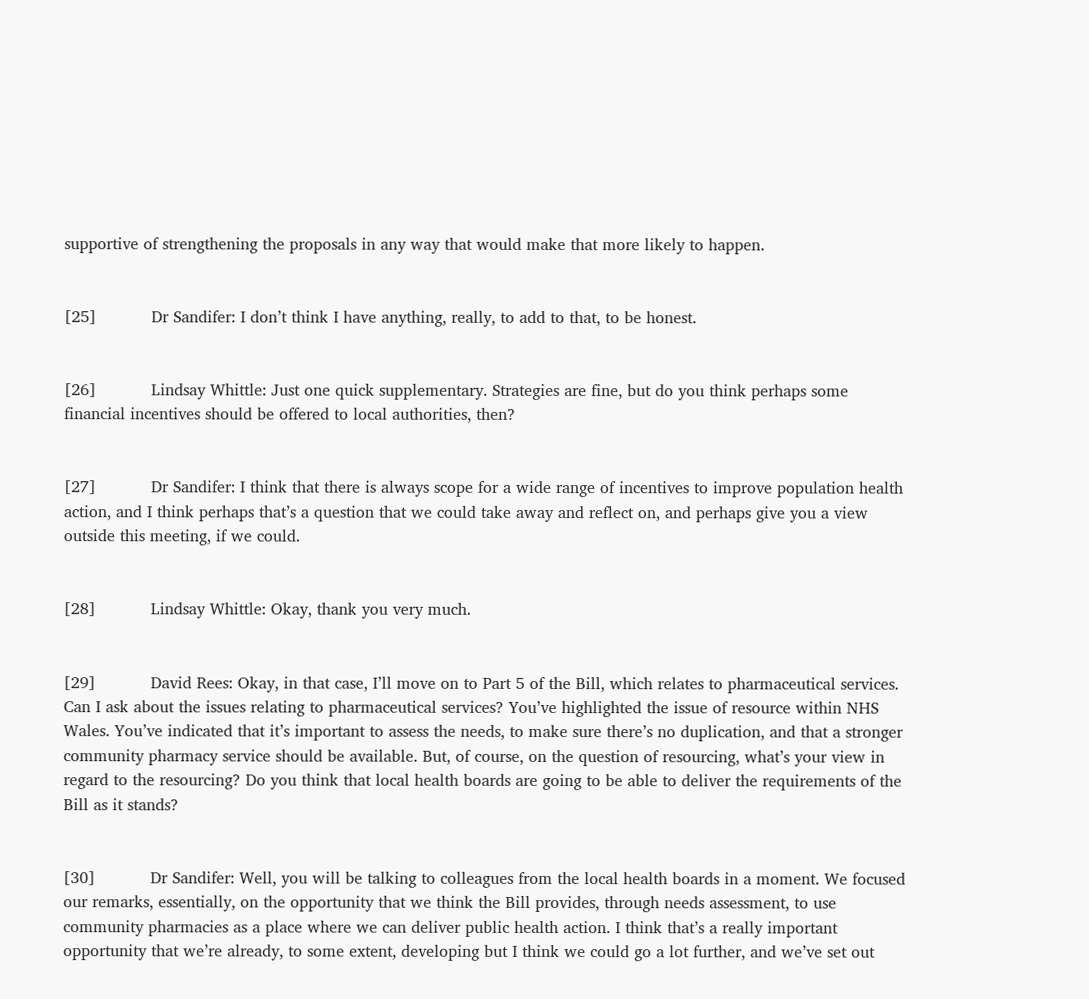supportive of strengthening the proposals in any way that would make that more likely to happen.


[25]           Dr Sandifer: I don’t think I have anything, really, to add to that, to be honest.


[26]           Lindsay Whittle: Just one quick supplementary. Strategies are fine, but do you think perhaps some financial incentives should be offered to local authorities, then?


[27]           Dr Sandifer: I think that there is always scope for a wide range of incentives to improve population health action, and I think perhaps that’s a question that we could take away and reflect on, and perhaps give you a view outside this meeting, if we could.


[28]           Lindsay Whittle: Okay, thank you very much.


[29]           David Rees: Okay, in that case, I’ll move on to Part 5 of the Bill, which relates to pharmaceutical services. Can I ask about the issues relating to pharmaceutical services? You’ve highlighted the issue of resource within NHS Wales. You’ve indicated that it’s important to assess the needs, to make sure there’s no duplication, and that a stronger community pharmacy service should be available. But, of course, on the question of resourcing, what’s your view in regard to the resourcing? Do you think that local health boards are going to be able to deliver the requirements of the Bill as it stands?


[30]           Dr Sandifer: Well, you will be talking to colleagues from the local health boards in a moment. We focused our remarks, essentially, on the opportunity that we think the Bill provides, through needs assessment, to use community pharmacies as a place where we can deliver public health action. I think that’s a really important opportunity that we’re already, to some extent, developing but I think we could go a lot further, and we’ve set out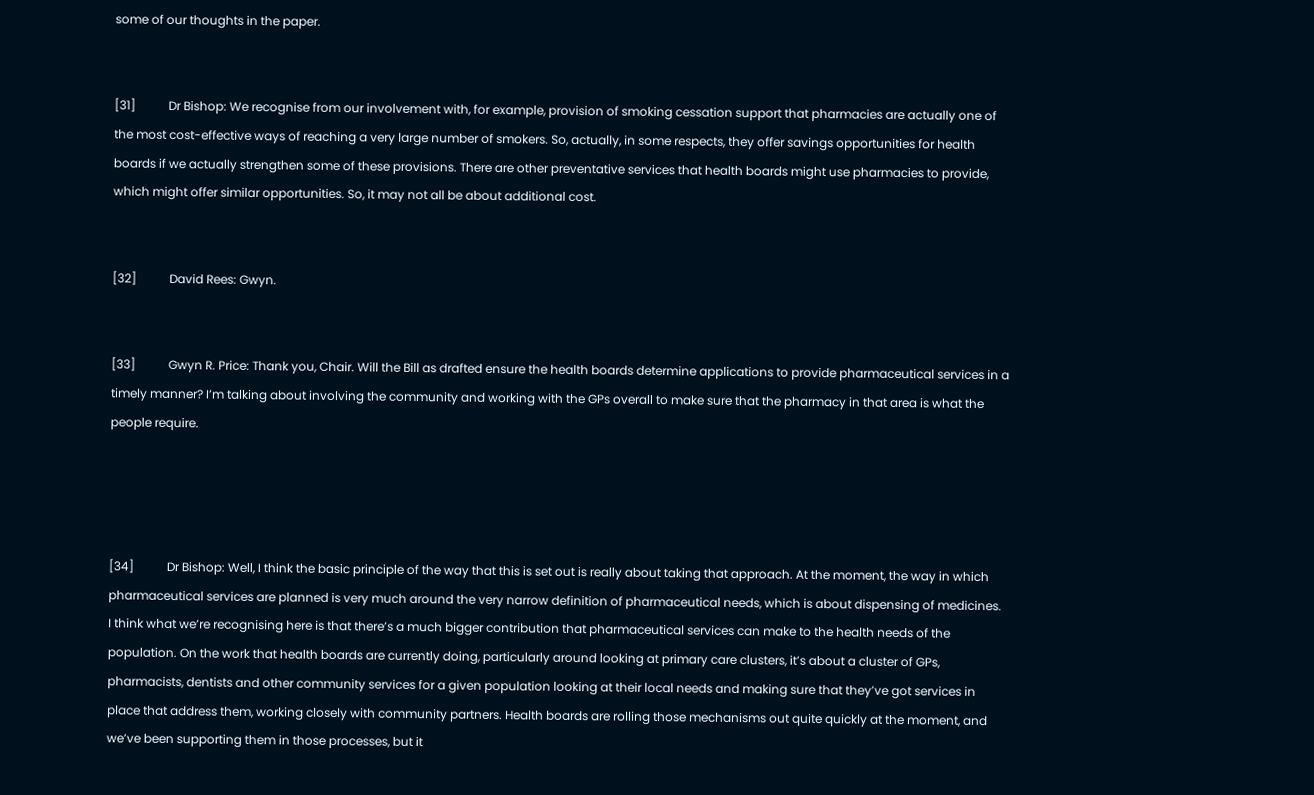some of our thoughts in the paper.


[31]           Dr Bishop: We recognise from our involvement with, for example, provision of smoking cessation support that pharmacies are actually one of the most cost-effective ways of reaching a very large number of smokers. So, actually, in some respects, they offer savings opportunities for health boards if we actually strengthen some of these provisions. There are other preventative services that health boards might use pharmacies to provide, which might offer similar opportunities. So, it may not all be about additional cost.


[32]           David Rees: Gwyn.


[33]           Gwyn R. Price: Thank you, Chair. Will the Bill as drafted ensure the health boards determine applications to provide pharmaceutical services in a timely manner? I’m talking about involving the community and working with the GPs overall to make sure that the pharmacy in that area is what the people require.




[34]           Dr Bishop: Well, I think the basic principle of the way that this is set out is really about taking that approach. At the moment, the way in which pharmaceutical services are planned is very much around the very narrow definition of pharmaceutical needs, which is about dispensing of medicines. I think what we’re recognising here is that there’s a much bigger contribution that pharmaceutical services can make to the health needs of the population. On the work that health boards are currently doing, particularly around looking at primary care clusters, it’s about a cluster of GPs, pharmacists, dentists and other community services for a given population looking at their local needs and making sure that they’ve got services in place that address them, working closely with community partners. Health boards are rolling those mechanisms out quite quickly at the moment, and we’ve been supporting them in those processes, but it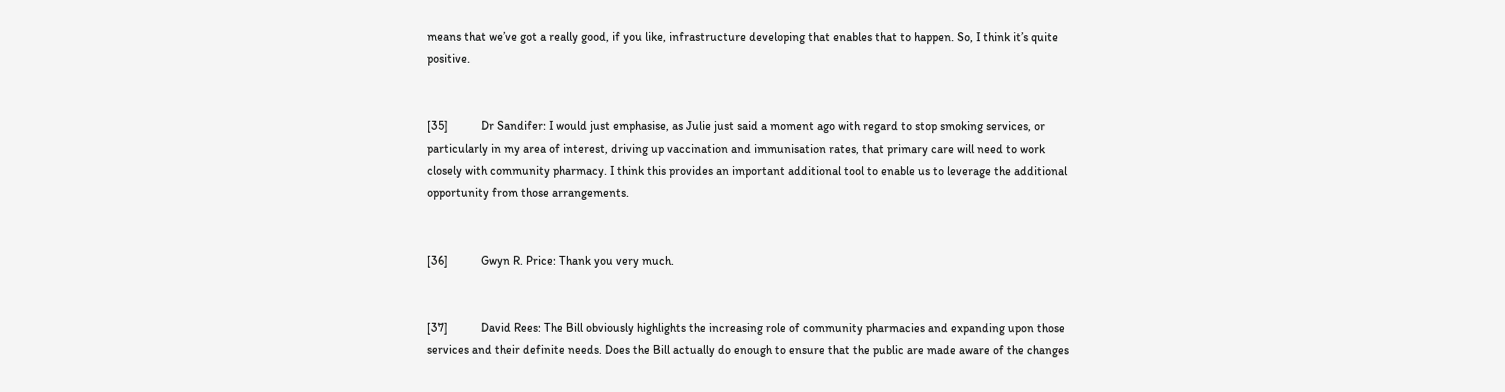means that we’ve got a really good, if you like, infrastructure developing that enables that to happen. So, I think it’s quite positive.


[35]           Dr Sandifer: I would just emphasise, as Julie just said a moment ago with regard to stop smoking services, or particularly in my area of interest, driving up vaccination and immunisation rates, that primary care will need to work closely with community pharmacy. I think this provides an important additional tool to enable us to leverage the additional opportunity from those arrangements.


[36]           Gwyn R. Price: Thank you very much.


[37]           David Rees: The Bill obviously highlights the increasing role of community pharmacies and expanding upon those services and their definite needs. Does the Bill actually do enough to ensure that the public are made aware of the changes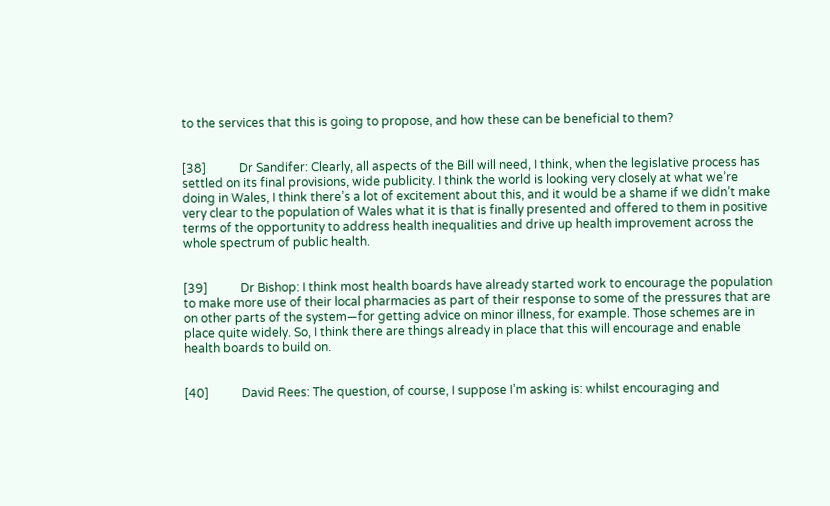to the services that this is going to propose, and how these can be beneficial to them?


[38]           Dr Sandifer: Clearly, all aspects of the Bill will need, I think, when the legislative process has settled on its final provisions, wide publicity. I think the world is looking very closely at what we’re doing in Wales, I think there’s a lot of excitement about this, and it would be a shame if we didn’t make very clear to the population of Wales what it is that is finally presented and offered to them in positive terms of the opportunity to address health inequalities and drive up health improvement across the whole spectrum of public health.


[39]           Dr Bishop: I think most health boards have already started work to encourage the population to make more use of their local pharmacies as part of their response to some of the pressures that are on other parts of the system—for getting advice on minor illness, for example. Those schemes are in place quite widely. So, I think there are things already in place that this will encourage and enable health boards to build on.


[40]           David Rees: The question, of course, I suppose I’m asking is: whilst encouraging and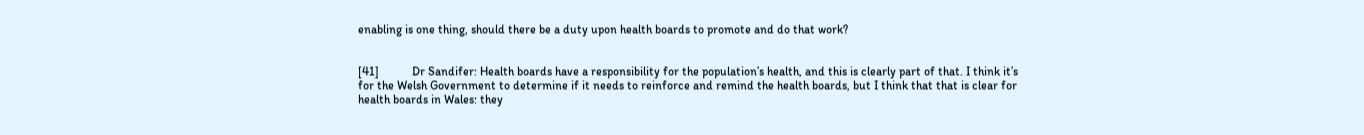enabling is one thing, should there be a duty upon health boards to promote and do that work?


[41]           Dr Sandifer: Health boards have a responsibility for the population’s health, and this is clearly part of that. I think it’s for the Welsh Government to determine if it needs to reinforce and remind the health boards, but I think that that is clear for health boards in Wales: they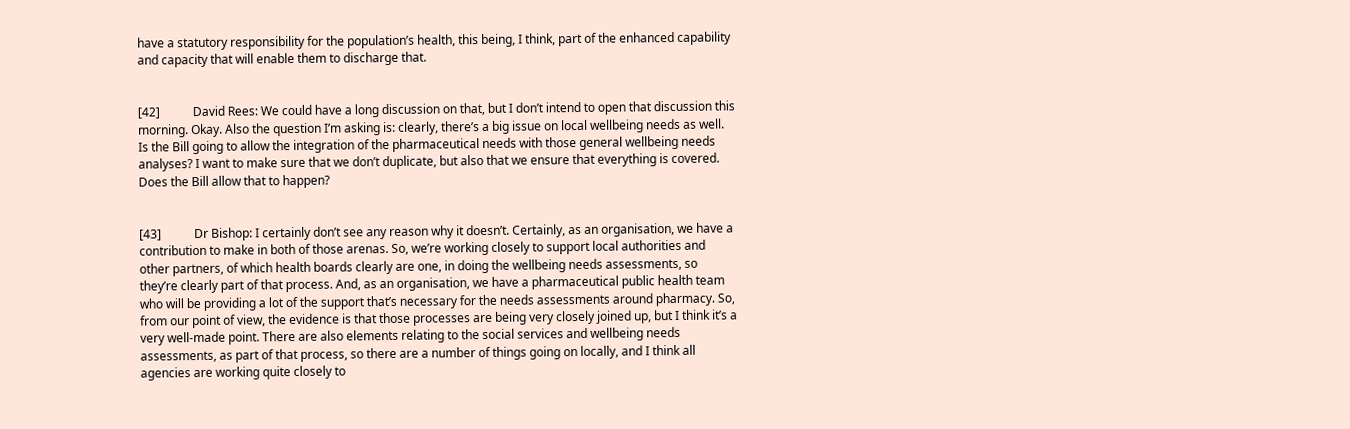have a statutory responsibility for the population’s health, this being, I think, part of the enhanced capability and capacity that will enable them to discharge that.


[42]           David Rees: We could have a long discussion on that, but I don’t intend to open that discussion this morning. Okay. Also the question I’m asking is: clearly, there’s a big issue on local wellbeing needs as well. Is the Bill going to allow the integration of the pharmaceutical needs with those general wellbeing needs analyses? I want to make sure that we don’t duplicate, but also that we ensure that everything is covered. Does the Bill allow that to happen?


[43]           Dr Bishop: I certainly don’t see any reason why it doesn’t. Certainly, as an organisation, we have a contribution to make in both of those arenas. So, we’re working closely to support local authorities and other partners, of which health boards clearly are one, in doing the wellbeing needs assessments, so they’re clearly part of that process. And, as an organisation, we have a pharmaceutical public health team who will be providing a lot of the support that’s necessary for the needs assessments around pharmacy. So, from our point of view, the evidence is that those processes are being very closely joined up, but I think it’s a very well-made point. There are also elements relating to the social services and wellbeing needs assessments, as part of that process, so there are a number of things going on locally, and I think all agencies are working quite closely to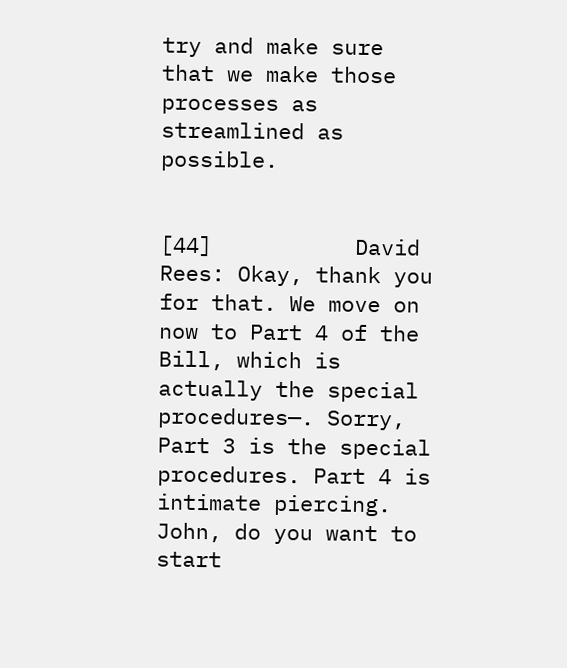try and make sure that we make those processes as streamlined as possible.


[44]           David Rees: Okay, thank you for that. We move on now to Part 4 of the Bill, which is actually the special procedures—. Sorry, Part 3 is the special procedures. Part 4 is intimate piercing. John, do you want to start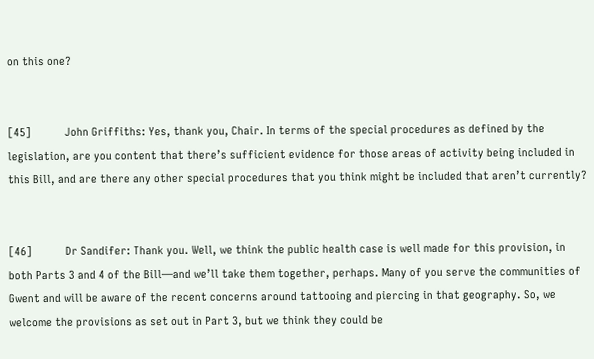on this one?


[45]           John Griffiths: Yes, thank you, Chair. In terms of the special procedures as defined by the legislation, are you content that there’s sufficient evidence for those areas of activity being included in this Bill, and are there any other special procedures that you think might be included that aren’t currently?


[46]           Dr Sandifer: Thank you. Well, we think the public health case is well made for this provision, in both Parts 3 and 4 of the Bill—and we’ll take them together, perhaps. Many of you serve the communities of Gwent and will be aware of the recent concerns around tattooing and piercing in that geography. So, we welcome the provisions as set out in Part 3, but we think they could be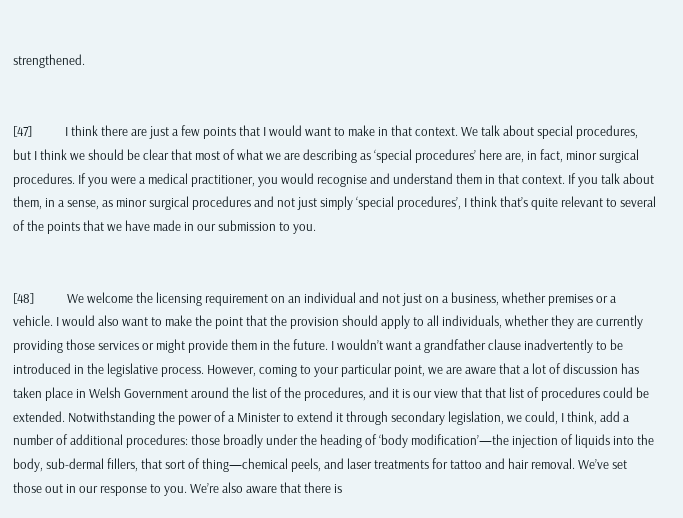strengthened.


[47]           I think there are just a few points that I would want to make in that context. We talk about special procedures, but I think we should be clear that most of what we are describing as ‘special procedures’ here are, in fact, minor surgical procedures. If you were a medical practitioner, you would recognise and understand them in that context. If you talk about them, in a sense, as minor surgical procedures and not just simply ‘special procedures’, I think that’s quite relevant to several of the points that we have made in our submission to you.


[48]           We welcome the licensing requirement on an individual and not just on a business, whether premises or a vehicle. I would also want to make the point that the provision should apply to all individuals, whether they are currently providing those services or might provide them in the future. I wouldn’t want a grandfather clause inadvertently to be introduced in the legislative process. However, coming to your particular point, we are aware that a lot of discussion has taken place in Welsh Government around the list of the procedures, and it is our view that that list of procedures could be extended. Notwithstanding the power of a Minister to extend it through secondary legislation, we could, I think, add a number of additional procedures: those broadly under the heading of ‘body modification’—the injection of liquids into the body, sub-dermal fillers, that sort of thing—chemical peels, and laser treatments for tattoo and hair removal. We’ve set those out in our response to you. We’re also aware that there is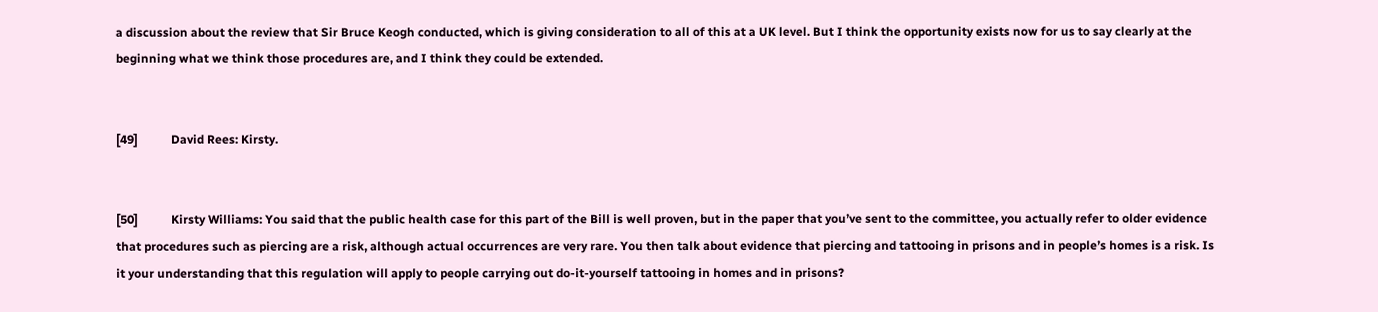a discussion about the review that Sir Bruce Keogh conducted, which is giving consideration to all of this at a UK level. But I think the opportunity exists now for us to say clearly at the beginning what we think those procedures are, and I think they could be extended.


[49]           David Rees: Kirsty.


[50]           Kirsty Williams: You said that the public health case for this part of the Bill is well proven, but in the paper that you’ve sent to the committee, you actually refer to older evidence that procedures such as piercing are a risk, although actual occurrences are very rare. You then talk about evidence that piercing and tattooing in prisons and in people’s homes is a risk. Is it your understanding that this regulation will apply to people carrying out do-it-yourself tattooing in homes and in prisons?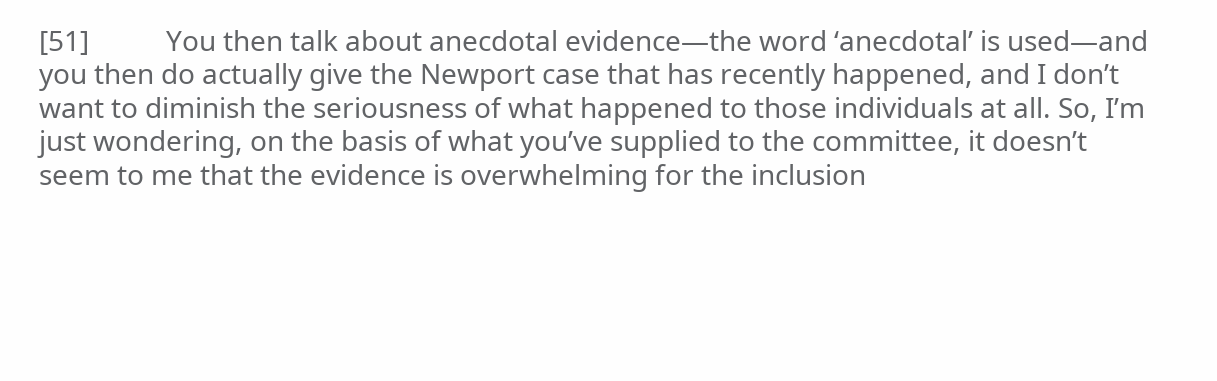[51]           You then talk about anecdotal evidence—the word ‘anecdotal’ is used—and you then do actually give the Newport case that has recently happened, and I don’t want to diminish the seriousness of what happened to those individuals at all. So, I’m just wondering, on the basis of what you’ve supplied to the committee, it doesn’t seem to me that the evidence is overwhelming for the inclusion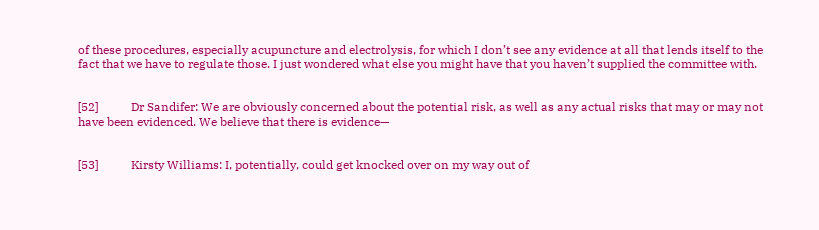of these procedures, especially acupuncture and electrolysis, for which I don’t see any evidence at all that lends itself to the fact that we have to regulate those. I just wondered what else you might have that you haven’t supplied the committee with.


[52]           Dr Sandifer: We are obviously concerned about the potential risk, as well as any actual risks that may or may not have been evidenced. We believe that there is evidence—


[53]           Kirsty Williams: I, potentially, could get knocked over on my way out of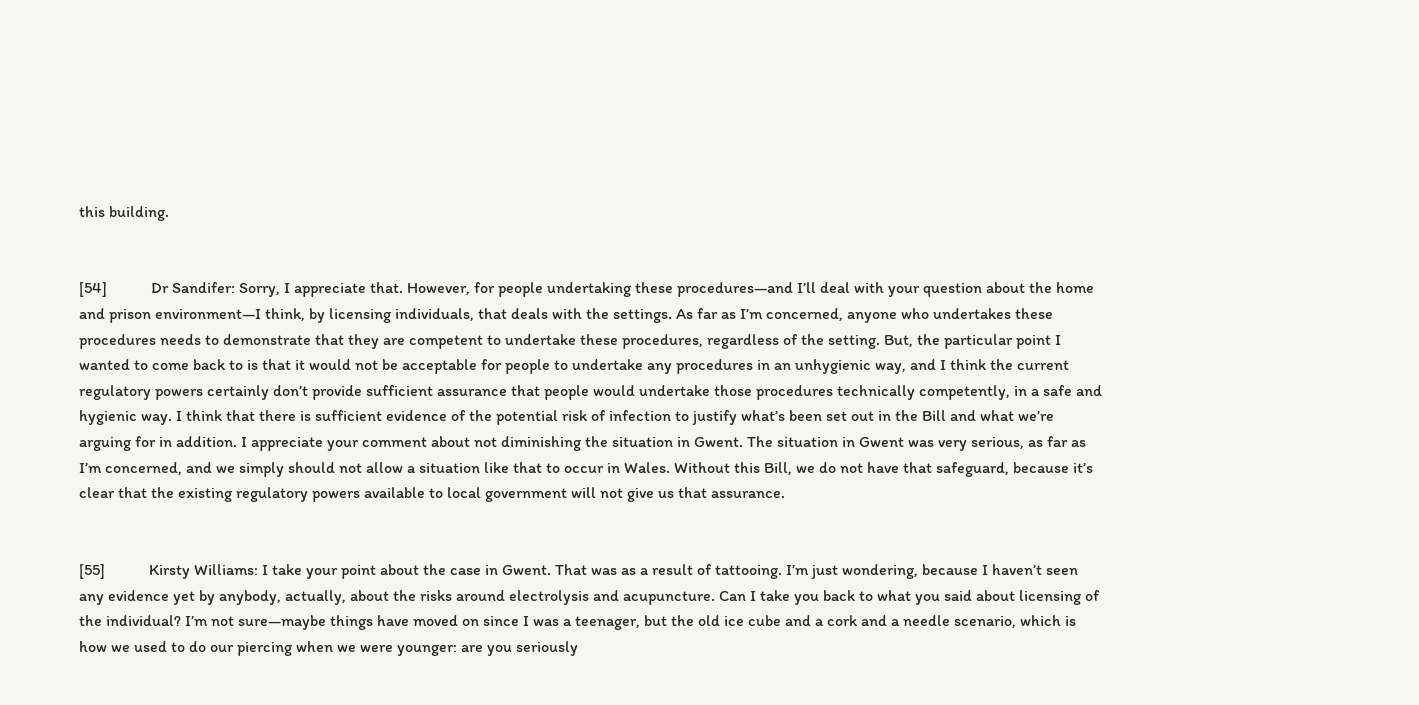this building.


[54]           Dr Sandifer: Sorry, I appreciate that. However, for people undertaking these procedures—and I’ll deal with your question about the home and prison environment—I think, by licensing individuals, that deals with the settings. As far as I’m concerned, anyone who undertakes these procedures needs to demonstrate that they are competent to undertake these procedures, regardless of the setting. But, the particular point I wanted to come back to is that it would not be acceptable for people to undertake any procedures in an unhygienic way, and I think the current regulatory powers certainly don’t provide sufficient assurance that people would undertake those procedures technically competently, in a safe and hygienic way. I think that there is sufficient evidence of the potential risk of infection to justify what’s been set out in the Bill and what we’re arguing for in addition. I appreciate your comment about not diminishing the situation in Gwent. The situation in Gwent was very serious, as far as I’m concerned, and we simply should not allow a situation like that to occur in Wales. Without this Bill, we do not have that safeguard, because it’s clear that the existing regulatory powers available to local government will not give us that assurance.


[55]           Kirsty Williams: I take your point about the case in Gwent. That was as a result of tattooing. I’m just wondering, because I haven’t seen any evidence yet by anybody, actually, about the risks around electrolysis and acupuncture. Can I take you back to what you said about licensing of the individual? I’m not sure—maybe things have moved on since I was a teenager, but the old ice cube and a cork and a needle scenario, which is how we used to do our piercing when we were younger: are you seriously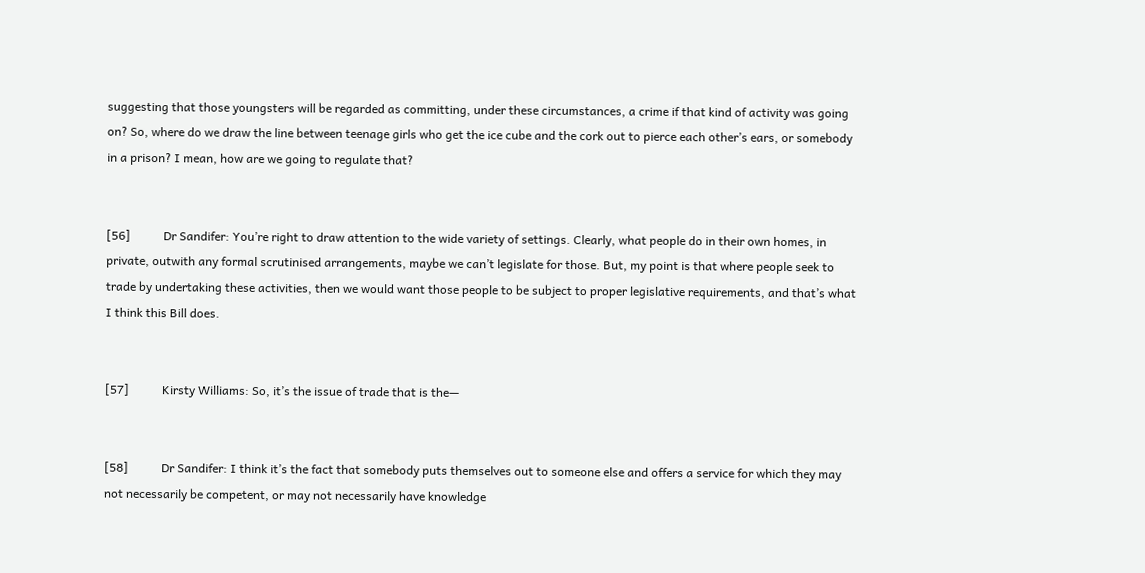suggesting that those youngsters will be regarded as committing, under these circumstances, a crime if that kind of activity was going on? So, where do we draw the line between teenage girls who get the ice cube and the cork out to pierce each other’s ears, or somebody in a prison? I mean, how are we going to regulate that?


[56]           Dr Sandifer: You’re right to draw attention to the wide variety of settings. Clearly, what people do in their own homes, in private, outwith any formal scrutinised arrangements, maybe we can’t legislate for those. But, my point is that where people seek to trade by undertaking these activities, then we would want those people to be subject to proper legislative requirements, and that’s what I think this Bill does.


[57]           Kirsty Williams: So, it’s the issue of trade that is the—


[58]           Dr Sandifer: I think it’s the fact that somebody puts themselves out to someone else and offers a service for which they may not necessarily be competent, or may not necessarily have knowledge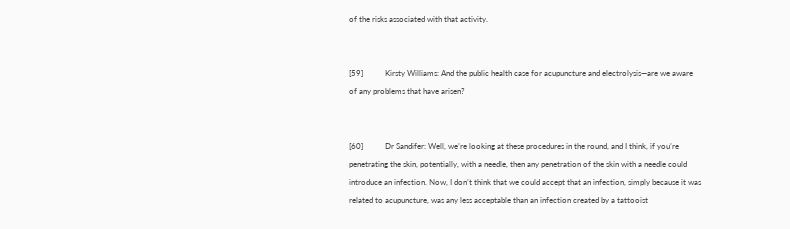of the risks associated with that activity.


[59]           Kirsty Williams: And the public health case for acupuncture and electrolysis—are we aware of any problems that have arisen?


[60]           Dr Sandifer: Well, we’re looking at these procedures in the round, and I think, if you’re penetrating the skin, potentially, with a needle, then any penetration of the skin with a needle could introduce an infection. Now, I don’t think that we could accept that an infection, simply because it was related to acupuncture, was any less acceptable than an infection created by a tattooist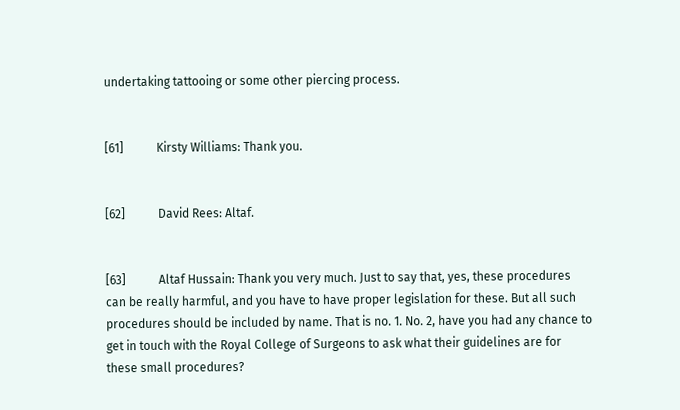undertaking tattooing or some other piercing process.


[61]           Kirsty Williams: Thank you.


[62]           David Rees: Altaf.


[63]           Altaf Hussain: Thank you very much. Just to say that, yes, these procedures can be really harmful, and you have to have proper legislation for these. But all such procedures should be included by name. That is no. 1. No. 2, have you had any chance to get in touch with the Royal College of Surgeons to ask what their guidelines are for these small procedures?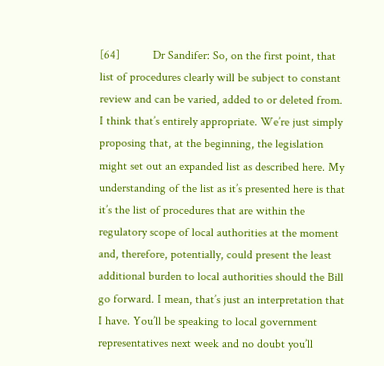[64]           Dr Sandifer: So, on the first point, that list of procedures clearly will be subject to constant review and can be varied, added to or deleted from. I think that’s entirely appropriate. We’re just simply proposing that, at the beginning, the legislation might set out an expanded list as described here. My understanding of the list as it’s presented here is that it’s the list of procedures that are within the regulatory scope of local authorities at the moment and, therefore, potentially, could present the least additional burden to local authorities should the Bill go forward. I mean, that’s just an interpretation that I have. You’ll be speaking to local government representatives next week and no doubt you’ll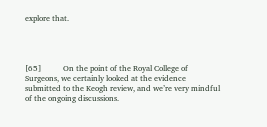explore that.




[65]           On the point of the Royal College of Surgeons, we certainly looked at the evidence submitted to the Keogh review, and we’re very mindful of the ongoing discussions.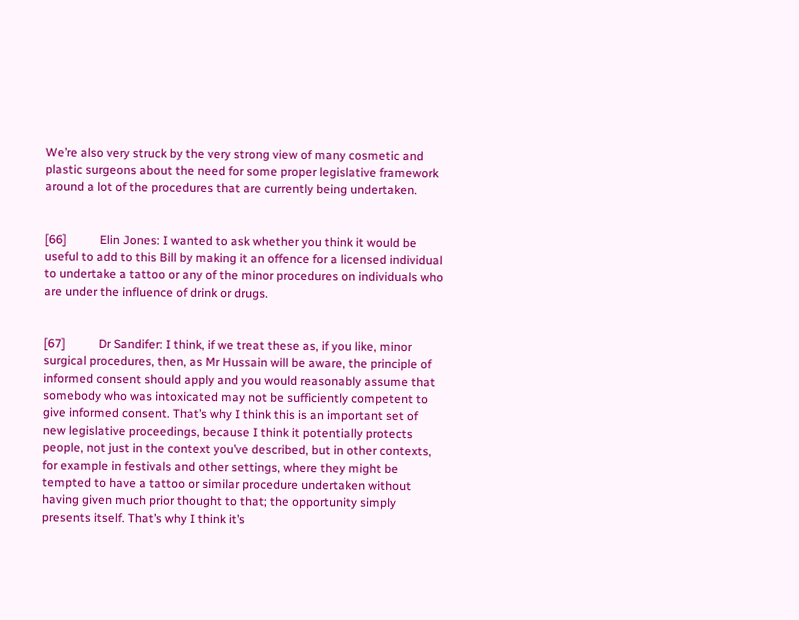We’re also very struck by the very strong view of many cosmetic and plastic surgeons about the need for some proper legislative framework around a lot of the procedures that are currently being undertaken.


[66]           Elin Jones: I wanted to ask whether you think it would be useful to add to this Bill by making it an offence for a licensed individual to undertake a tattoo or any of the minor procedures on individuals who are under the influence of drink or drugs.


[67]           Dr Sandifer: I think, if we treat these as, if you like, minor surgical procedures, then, as Mr Hussain will be aware, the principle of informed consent should apply and you would reasonably assume that somebody who was intoxicated may not be sufficiently competent to give informed consent. That’s why I think this is an important set of new legislative proceedings, because I think it potentially protects people, not just in the context you’ve described, but in other contexts, for example in festivals and other settings, where they might be tempted to have a tattoo or similar procedure undertaken without having given much prior thought to that; the opportunity simply presents itself. That’s why I think it’s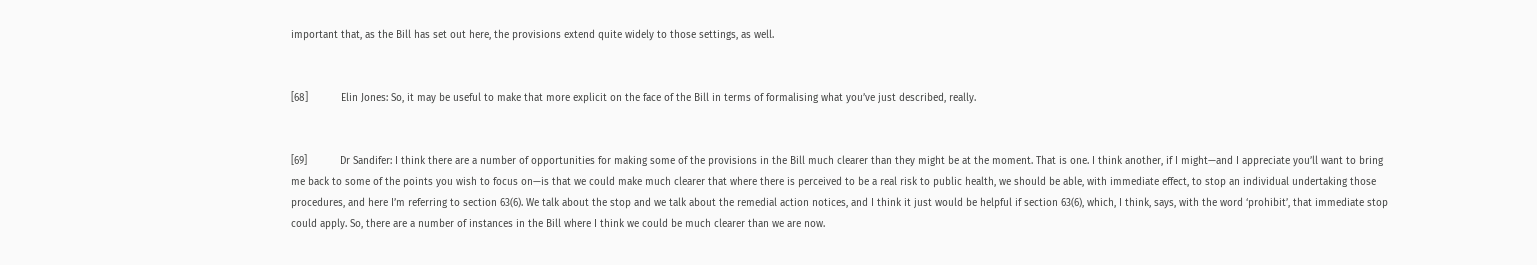important that, as the Bill has set out here, the provisions extend quite widely to those settings, as well.


[68]           Elin Jones: So, it may be useful to make that more explicit on the face of the Bill in terms of formalising what you’ve just described, really.


[69]           Dr Sandifer: I think there are a number of opportunities for making some of the provisions in the Bill much clearer than they might be at the moment. That is one. I think another, if I might—and I appreciate you’ll want to bring me back to some of the points you wish to focus on—is that we could make much clearer that where there is perceived to be a real risk to public health, we should be able, with immediate effect, to stop an individual undertaking those procedures, and here I’m referring to section 63(6). We talk about the stop and we talk about the remedial action notices, and I think it just would be helpful if section 63(6), which, I think, says, with the word ‘prohibit’, that immediate stop could apply. So, there are a number of instances in the Bill where I think we could be much clearer than we are now.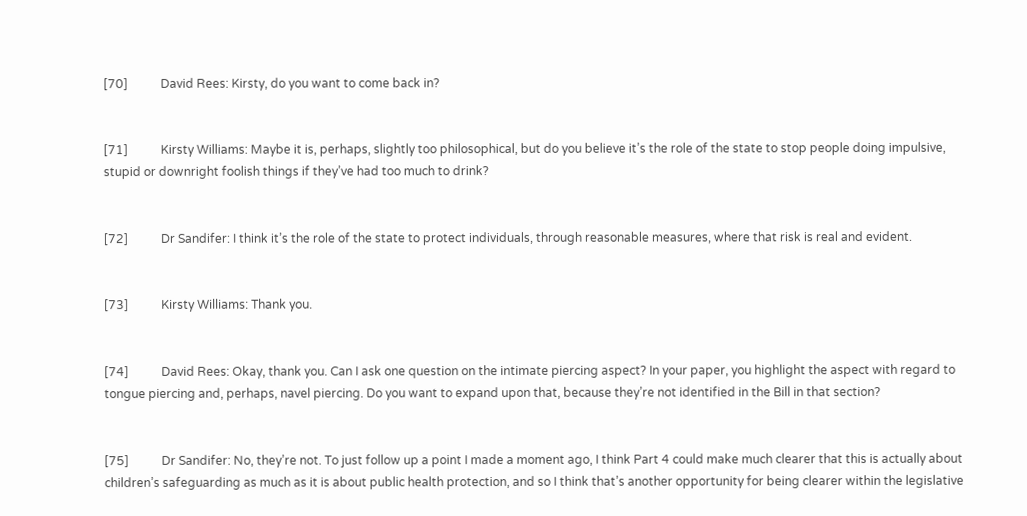[70]           David Rees: Kirsty, do you want to come back in?


[71]           Kirsty Williams: Maybe it is, perhaps, slightly too philosophical, but do you believe it’s the role of the state to stop people doing impulsive, stupid or downright foolish things if they’ve had too much to drink?


[72]           Dr Sandifer: I think it’s the role of the state to protect individuals, through reasonable measures, where that risk is real and evident.


[73]           Kirsty Williams: Thank you.


[74]           David Rees: Okay, thank you. Can I ask one question on the intimate piercing aspect? In your paper, you highlight the aspect with regard to tongue piercing and, perhaps, navel piercing. Do you want to expand upon that, because they’re not identified in the Bill in that section?


[75]           Dr Sandifer: No, they’re not. To just follow up a point I made a moment ago, I think Part 4 could make much clearer that this is actually about children’s safeguarding as much as it is about public health protection, and so I think that’s another opportunity for being clearer within the legislative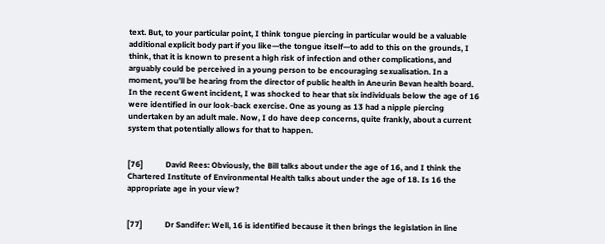text. But, to your particular point, I think tongue piercing in particular would be a valuable additional explicit body part if you like—the tongue itself—to add to this on the grounds, I think, that it is known to present a high risk of infection and other complications, and arguably could be perceived in a young person to be encouraging sexualisation. In a moment, you’ll be hearing from the director of public health in Aneurin Bevan health board. In the recent Gwent incident, I was shocked to hear that six individuals below the age of 16 were identified in our look-back exercise. One as young as 13 had a nipple piercing undertaken by an adult male. Now, I do have deep concerns, quite frankly, about a current system that potentially allows for that to happen.


[76]           David Rees: Obviously, the Bill talks about under the age of 16, and I think the Chartered Institute of Environmental Health talks about under the age of 18. Is 16 the appropriate age in your view?


[77]           Dr Sandifer: Well, 16 is identified because it then brings the legislation in line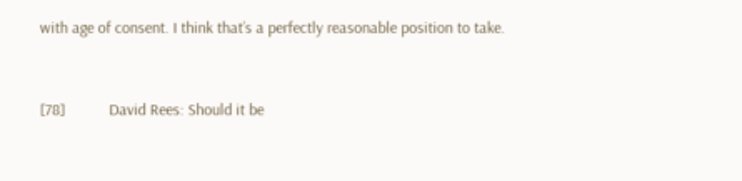with age of consent. I think that’s a perfectly reasonable position to take.


[78]           David Rees: Should it be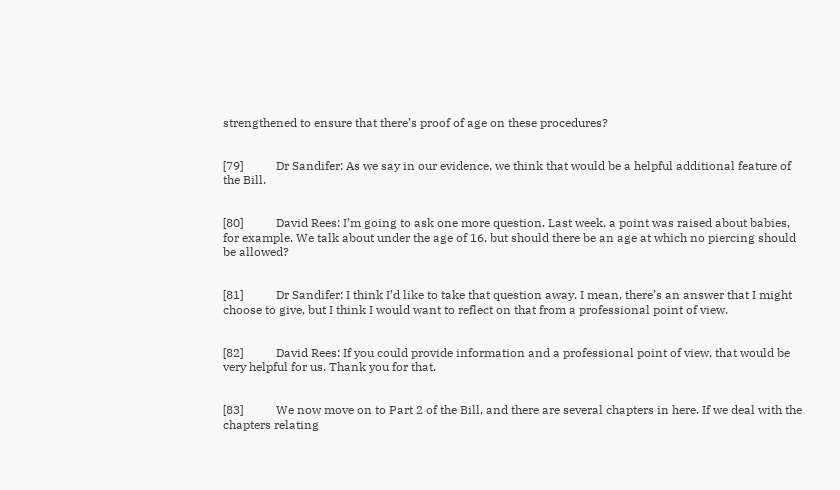strengthened to ensure that there’s proof of age on these procedures?


[79]           Dr Sandifer: As we say in our evidence, we think that would be a helpful additional feature of the Bill.


[80]           David Rees: I’m going to ask one more question. Last week, a point was raised about babies, for example. We talk about under the age of 16, but should there be an age at which no piercing should be allowed?


[81]           Dr Sandifer: I think I’d like to take that question away. I mean, there’s an answer that I might choose to give, but I think I would want to reflect on that from a professional point of view.


[82]           David Rees: If you could provide information and a professional point of view, that would be very helpful for us. Thank you for that.


[83]           We now move on to Part 2 of the Bill, and there are several chapters in here. If we deal with the chapters relating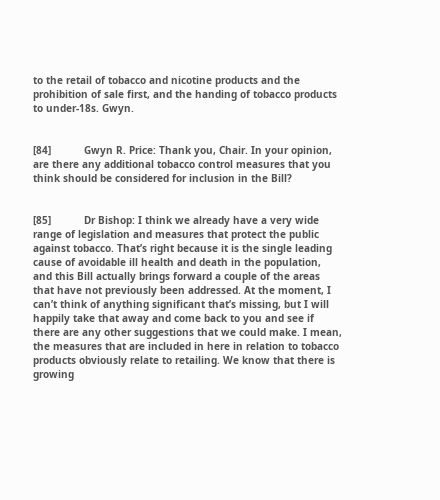to the retail of tobacco and nicotine products and the prohibition of sale first, and the handing of tobacco products to under-18s. Gwyn.


[84]           Gwyn R. Price: Thank you, Chair. In your opinion, are there any additional tobacco control measures that you think should be considered for inclusion in the Bill?


[85]           Dr Bishop: I think we already have a very wide range of legislation and measures that protect the public against tobacco. That’s right because it is the single leading cause of avoidable ill health and death in the population, and this Bill actually brings forward a couple of the areas that have not previously been addressed. At the moment, I can’t think of anything significant that’s missing, but I will happily take that away and come back to you and see if there are any other suggestions that we could make. I mean, the measures that are included in here in relation to tobacco products obviously relate to retailing. We know that there is growing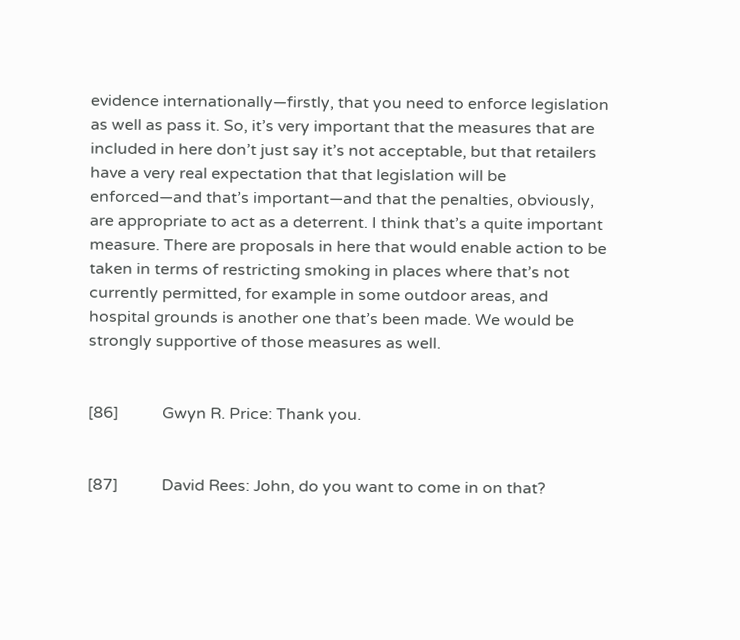evidence internationally—firstly, that you need to enforce legislation as well as pass it. So, it’s very important that the measures that are included in here don’t just say it’s not acceptable, but that retailers have a very real expectation that that legislation will be enforced—and that’s important—and that the penalties, obviously, are appropriate to act as a deterrent. I think that’s a quite important measure. There are proposals in here that would enable action to be taken in terms of restricting smoking in places where that’s not currently permitted, for example in some outdoor areas, and hospital grounds is another one that’s been made. We would be strongly supportive of those measures as well.


[86]           Gwyn R. Price: Thank you.


[87]           David Rees: John, do you want to come in on that?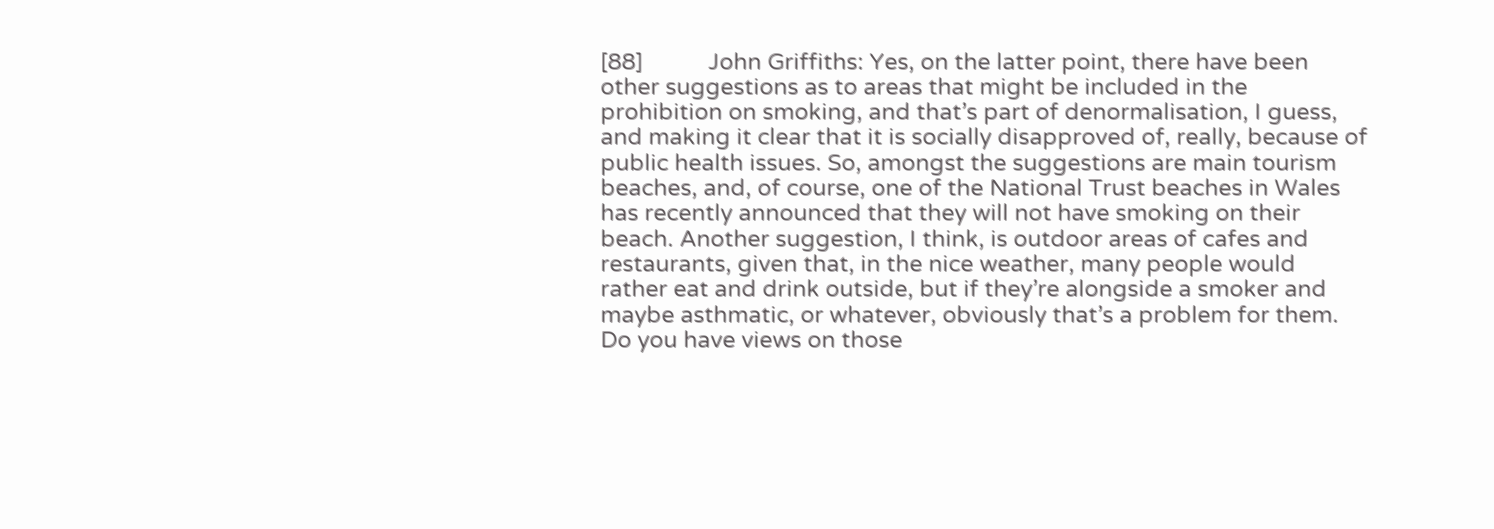[88]           John Griffiths: Yes, on the latter point, there have been other suggestions as to areas that might be included in the prohibition on smoking, and that’s part of denormalisation, I guess, and making it clear that it is socially disapproved of, really, because of public health issues. So, amongst the suggestions are main tourism beaches, and, of course, one of the National Trust beaches in Wales has recently announced that they will not have smoking on their beach. Another suggestion, I think, is outdoor areas of cafes and restaurants, given that, in the nice weather, many people would rather eat and drink outside, but if they’re alongside a smoker and maybe asthmatic, or whatever, obviously that’s a problem for them. Do you have views on those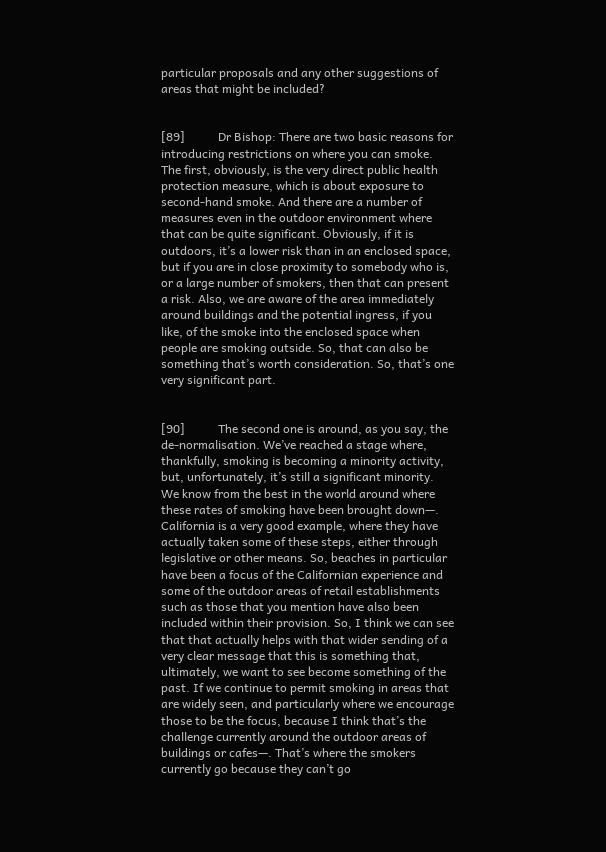particular proposals and any other suggestions of areas that might be included?


[89]           Dr Bishop: There are two basic reasons for introducing restrictions on where you can smoke. The first, obviously, is the very direct public health protection measure, which is about exposure to second-hand smoke. And there are a number of measures even in the outdoor environment where that can be quite significant. Obviously, if it is outdoors, it’s a lower risk than in an enclosed space, but if you are in close proximity to somebody who is, or a large number of smokers, then that can present a risk. Also, we are aware of the area immediately around buildings and the potential ingress, if you like, of the smoke into the enclosed space when people are smoking outside. So, that can also be something that’s worth consideration. So, that’s one very significant part.


[90]           The second one is around, as you say, the de-normalisation. We’ve reached a stage where, thankfully, smoking is becoming a minority activity, but, unfortunately, it’s still a significant minority. We know from the best in the world around where these rates of smoking have been brought down—. California is a very good example, where they have actually taken some of these steps, either through legislative or other means. So, beaches in particular have been a focus of the Californian experience and some of the outdoor areas of retail establishments such as those that you mention have also been included within their provision. So, I think we can see that that actually helps with that wider sending of a very clear message that this is something that, ultimately, we want to see become something of the past. If we continue to permit smoking in areas that are widely seen, and particularly where we encourage those to be the focus, because I think that’s the challenge currently around the outdoor areas of buildings or cafes—. That’s where the smokers currently go because they can’t go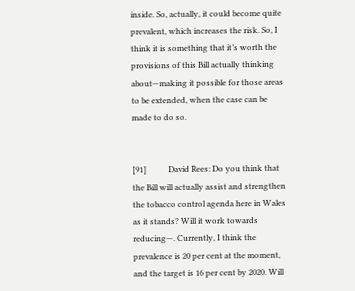inside. So, actually, it could become quite prevalent, which increases the risk. So, I think it is something that it’s worth the provisions of this Bill actually thinking about—making it possible for those areas to be extended, when the case can be made to do so.


[91]           David Rees: Do you think that the Bill will actually assist and strengthen the tobacco control agenda here in Wales as it stands? Will it work towards reducing—. Currently, I think the prevalence is 20 per cent at the moment, and the target is 16 per cent by 2020. Will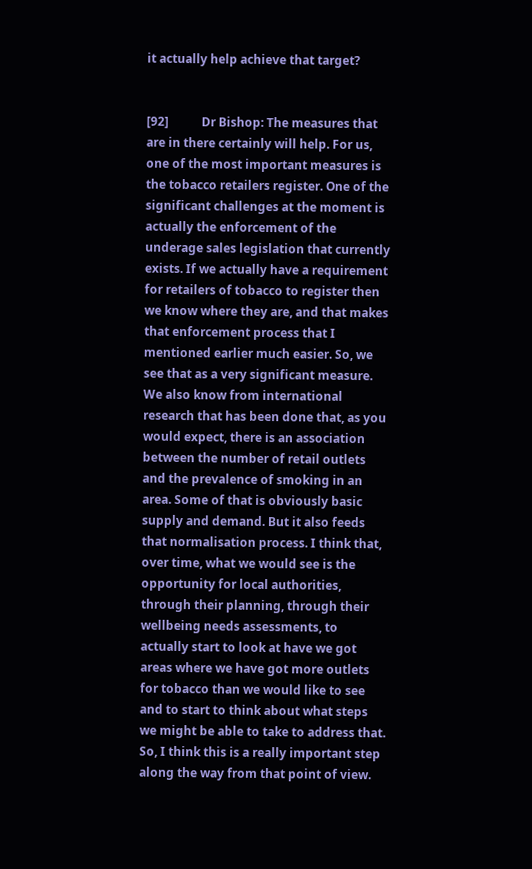it actually help achieve that target?


[92]           Dr Bishop: The measures that are in there certainly will help. For us, one of the most important measures is the tobacco retailers register. One of the significant challenges at the moment is actually the enforcement of the underage sales legislation that currently exists. If we actually have a requirement for retailers of tobacco to register then we know where they are, and that makes that enforcement process that I mentioned earlier much easier. So, we see that as a very significant measure. We also know from international research that has been done that, as you would expect, there is an association between the number of retail outlets and the prevalence of smoking in an area. Some of that is obviously basic supply and demand. But it also feeds that normalisation process. I think that, over time, what we would see is the opportunity for local authorities, through their planning, through their wellbeing needs assessments, to actually start to look at have we got areas where we have got more outlets for tobacco than we would like to see and to start to think about what steps we might be able to take to address that. So, I think this is a really important step along the way from that point of view.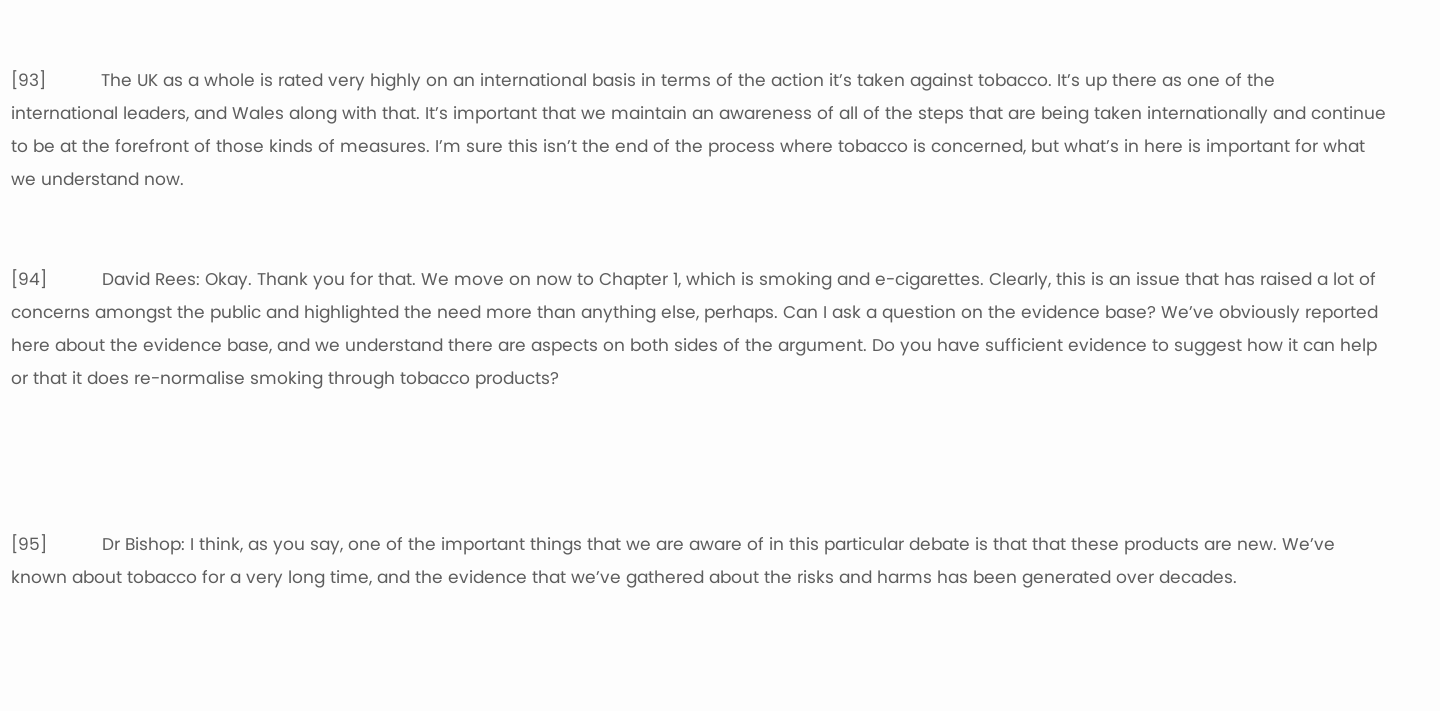[93]           The UK as a whole is rated very highly on an international basis in terms of the action it’s taken against tobacco. It’s up there as one of the international leaders, and Wales along with that. It’s important that we maintain an awareness of all of the steps that are being taken internationally and continue to be at the forefront of those kinds of measures. I’m sure this isn’t the end of the process where tobacco is concerned, but what’s in here is important for what we understand now.


[94]           David Rees: Okay. Thank you for that. We move on now to Chapter 1, which is smoking and e-cigarettes. Clearly, this is an issue that has raised a lot of concerns amongst the public and highlighted the need more than anything else, perhaps. Can I ask a question on the evidence base? We’ve obviously reported here about the evidence base, and we understand there are aspects on both sides of the argument. Do you have sufficient evidence to suggest how it can help or that it does re-normalise smoking through tobacco products?




[95]           Dr Bishop: I think, as you say, one of the important things that we are aware of in this particular debate is that that these products are new. We’ve known about tobacco for a very long time, and the evidence that we’ve gathered about the risks and harms has been generated over decades.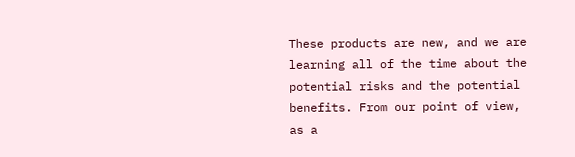These products are new, and we are learning all of the time about the potential risks and the potential benefits. From our point of view, as a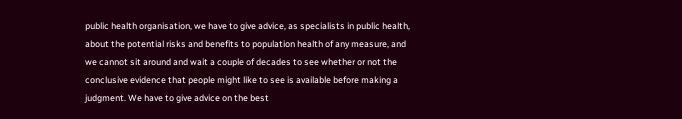public health organisation, we have to give advice, as specialists in public health, about the potential risks and benefits to population health of any measure, and we cannot sit around and wait a couple of decades to see whether or not the conclusive evidence that people might like to see is available before making a judgment. We have to give advice on the best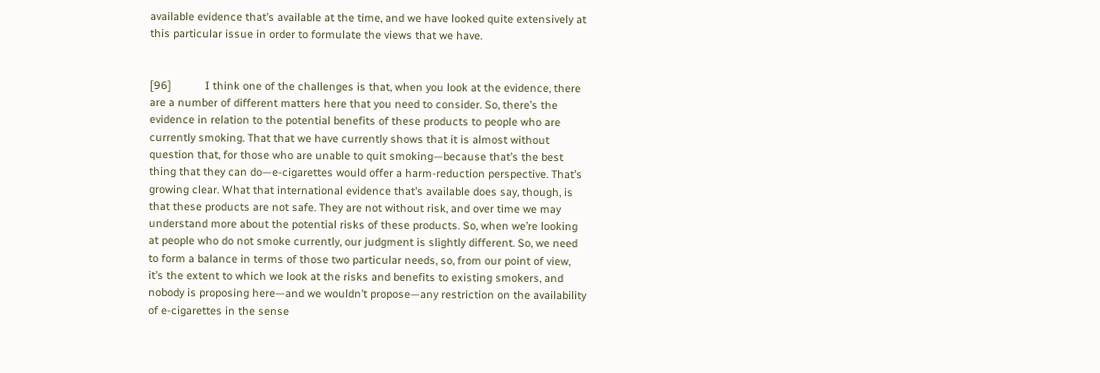available evidence that’s available at the time, and we have looked quite extensively at this particular issue in order to formulate the views that we have.


[96]           I think one of the challenges is that, when you look at the evidence, there are a number of different matters here that you need to consider. So, there’s the evidence in relation to the potential benefits of these products to people who are currently smoking. That that we have currently shows that it is almost without question that, for those who are unable to quit smoking—because that’s the best thing that they can do—e-cigarettes would offer a harm-reduction perspective. That’s growing clear. What that international evidence that’s available does say, though, is that these products are not safe. They are not without risk, and over time we may understand more about the potential risks of these products. So, when we’re looking at people who do not smoke currently, our judgment is slightly different. So, we need to form a balance in terms of those two particular needs, so, from our point of view, it’s the extent to which we look at the risks and benefits to existing smokers, and nobody is proposing here—and we wouldn’t propose—any restriction on the availability of e-cigarettes in the sense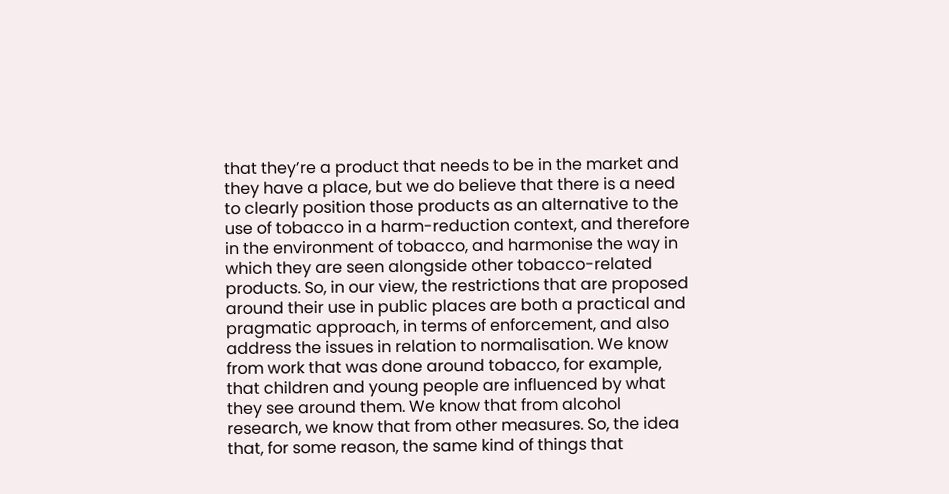that they’re a product that needs to be in the market and they have a place, but we do believe that there is a need to clearly position those products as an alternative to the use of tobacco in a harm-reduction context, and therefore in the environment of tobacco, and harmonise the way in which they are seen alongside other tobacco-related products. So, in our view, the restrictions that are proposed around their use in public places are both a practical and pragmatic approach, in terms of enforcement, and also address the issues in relation to normalisation. We know from work that was done around tobacco, for example, that children and young people are influenced by what they see around them. We know that from alcohol research, we know that from other measures. So, the idea that, for some reason, the same kind of things that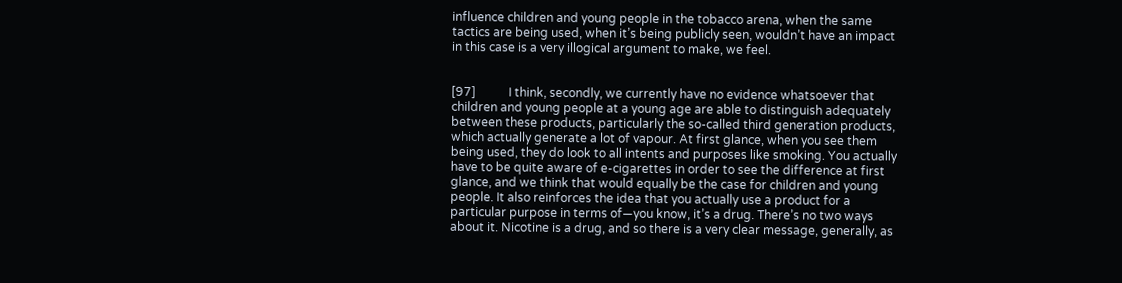influence children and young people in the tobacco arena, when the same tactics are being used, when it’s being publicly seen, wouldn’t have an impact in this case is a very illogical argument to make, we feel.


[97]           I think, secondly, we currently have no evidence whatsoever that children and young people at a young age are able to distinguish adequately between these products, particularly the so-called third generation products, which actually generate a lot of vapour. At first glance, when you see them being used, they do look to all intents and purposes like smoking. You actually have to be quite aware of e-cigarettes in order to see the difference at first glance, and we think that would equally be the case for children and young people. It also reinforces the idea that you actually use a product for a particular purpose in terms of—you know, it’s a drug. There’s no two ways about it. Nicotine is a drug, and so there is a very clear message, generally, as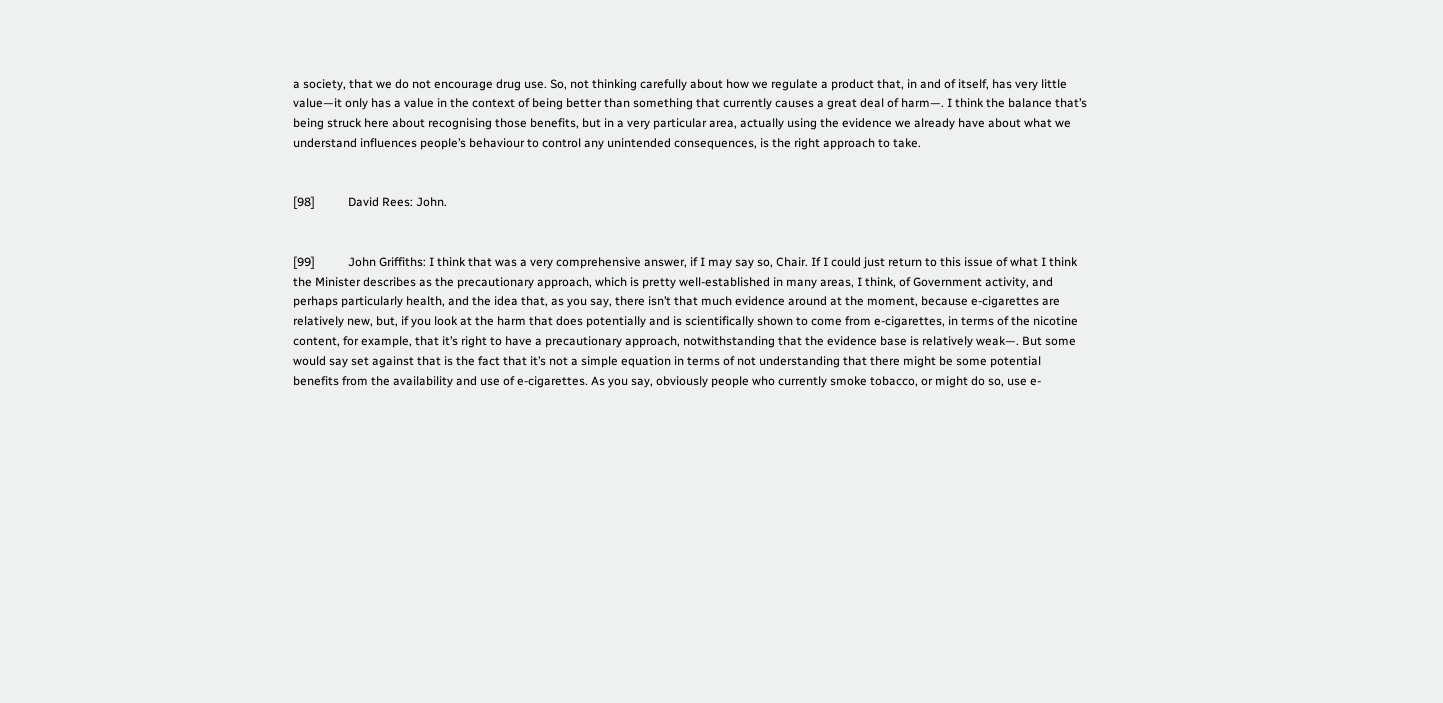a society, that we do not encourage drug use. So, not thinking carefully about how we regulate a product that, in and of itself, has very little value—it only has a value in the context of being better than something that currently causes a great deal of harm—. I think the balance that’s being struck here about recognising those benefits, but in a very particular area, actually using the evidence we already have about what we understand influences people’s behaviour to control any unintended consequences, is the right approach to take.


[98]           David Rees: John.


[99]           John Griffiths: I think that was a very comprehensive answer, if I may say so, Chair. If I could just return to this issue of what I think the Minister describes as the precautionary approach, which is pretty well-established in many areas, I think, of Government activity, and perhaps particularly health, and the idea that, as you say, there isn’t that much evidence around at the moment, because e-cigarettes are relatively new, but, if you look at the harm that does potentially and is scientifically shown to come from e-cigarettes, in terms of the nicotine content, for example, that it’s right to have a precautionary approach, notwithstanding that the evidence base is relatively weak—. But some would say set against that is the fact that it’s not a simple equation in terms of not understanding that there might be some potential benefits from the availability and use of e-cigarettes. As you say, obviously people who currently smoke tobacco, or might do so, use e-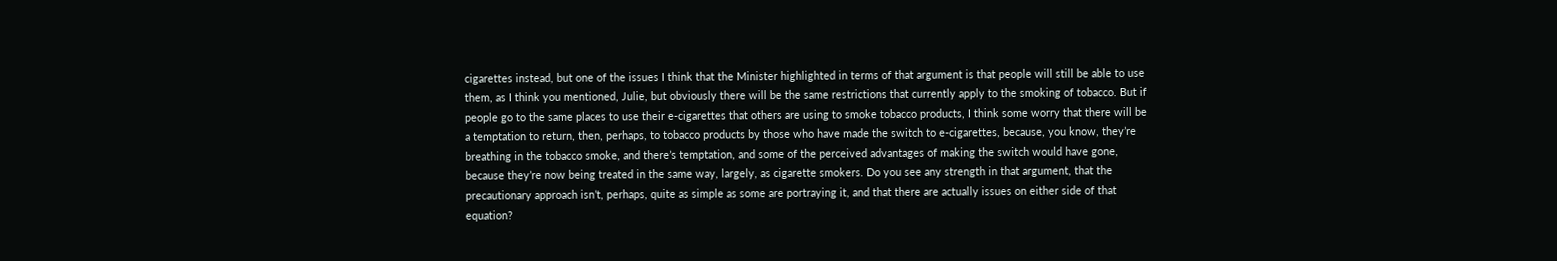cigarettes instead, but one of the issues I think that the Minister highlighted in terms of that argument is that people will still be able to use them, as I think you mentioned, Julie, but obviously there will be the same restrictions that currently apply to the smoking of tobacco. But if people go to the same places to use their e-cigarettes that others are using to smoke tobacco products, I think some worry that there will be a temptation to return, then, perhaps, to tobacco products by those who have made the switch to e-cigarettes, because, you know, they’re breathing in the tobacco smoke, and there’s temptation, and some of the perceived advantages of making the switch would have gone, because they’re now being treated in the same way, largely, as cigarette smokers. Do you see any strength in that argument, that the precautionary approach isn’t, perhaps, quite as simple as some are portraying it, and that there are actually issues on either side of that equation?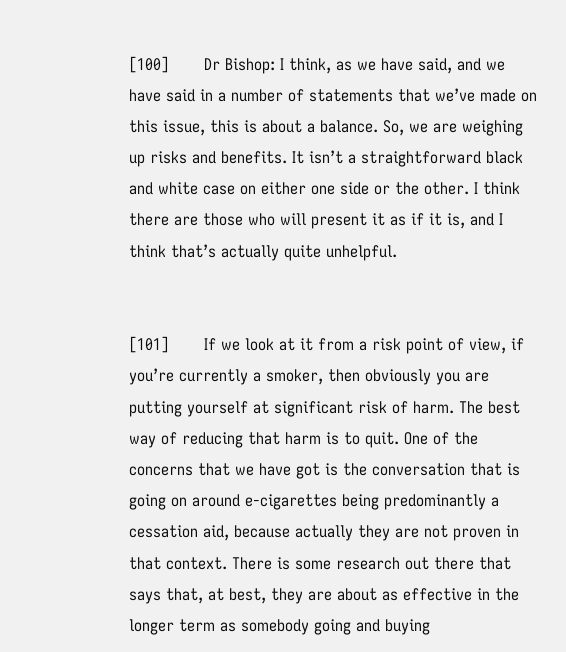[100]       Dr Bishop: I think, as we have said, and we have said in a number of statements that we’ve made on this issue, this is about a balance. So, we are weighing up risks and benefits. It isn’t a straightforward black and white case on either one side or the other. I think there are those who will present it as if it is, and I think that’s actually quite unhelpful.


[101]       If we look at it from a risk point of view, if you’re currently a smoker, then obviously you are putting yourself at significant risk of harm. The best way of reducing that harm is to quit. One of the concerns that we have got is the conversation that is going on around e-cigarettes being predominantly a cessation aid, because actually they are not proven in that context. There is some research out there that says that, at best, they are about as effective in the longer term as somebody going and buying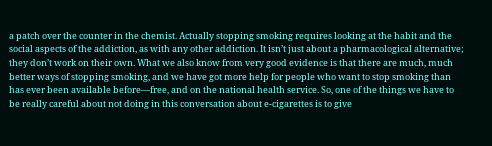a patch over the counter in the chemist. Actually stopping smoking requires looking at the habit and the social aspects of the addiction, as with any other addiction. It isn’t just about a pharmacological alternative; they don’t work on their own. What we also know from very good evidence is that there are much, much better ways of stopping smoking, and we have got more help for people who want to stop smoking than has ever been available before—free, and on the national health service. So, one of the things we have to be really careful about not doing in this conversation about e-cigarettes is to give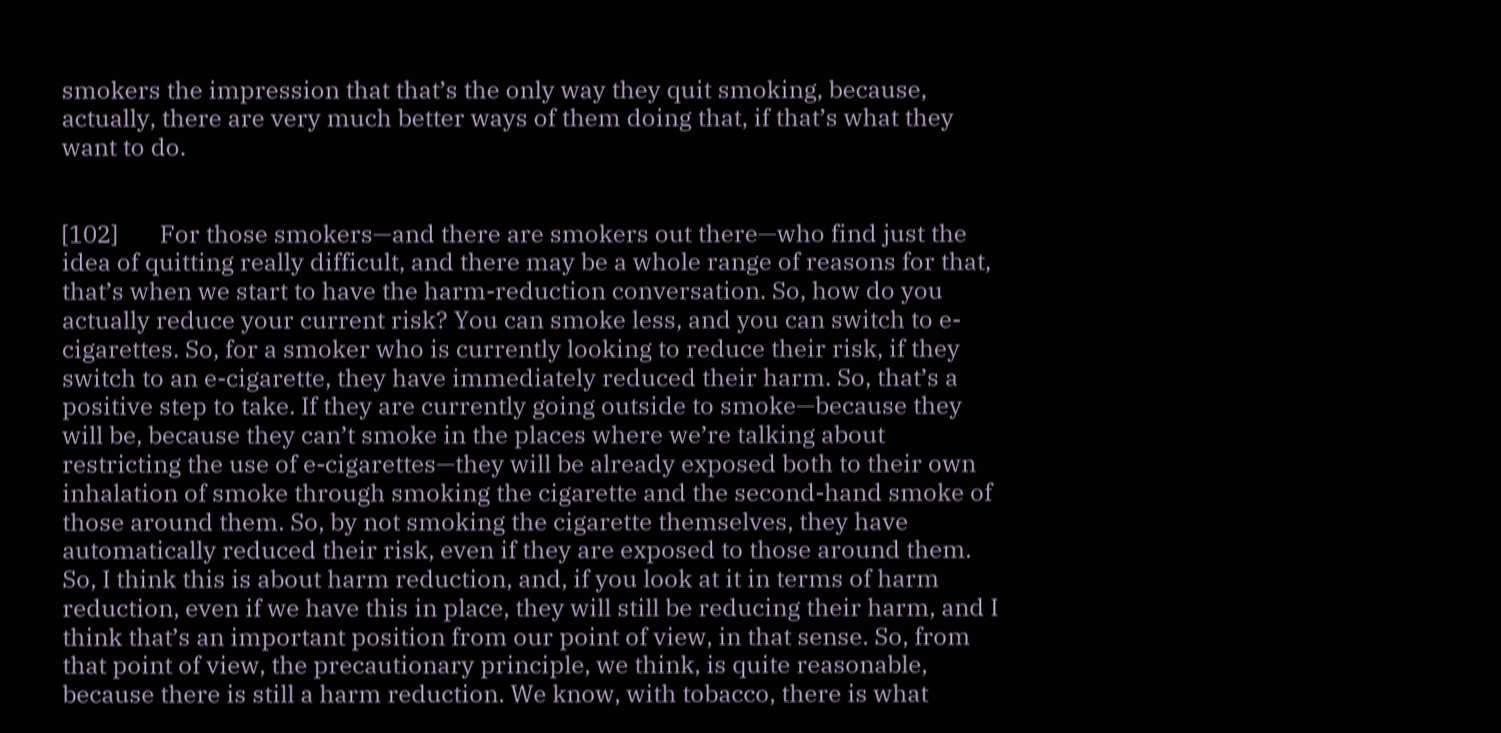smokers the impression that that’s the only way they quit smoking, because, actually, there are very much better ways of them doing that, if that’s what they want to do.


[102]       For those smokers—and there are smokers out there—who find just the idea of quitting really difficult, and there may be a whole range of reasons for that, that’s when we start to have the harm-reduction conversation. So, how do you actually reduce your current risk? You can smoke less, and you can switch to e-cigarettes. So, for a smoker who is currently looking to reduce their risk, if they switch to an e-cigarette, they have immediately reduced their harm. So, that’s a positive step to take. If they are currently going outside to smoke—because they will be, because they can’t smoke in the places where we’re talking about restricting the use of e-cigarettes—they will be already exposed both to their own inhalation of smoke through smoking the cigarette and the second-hand smoke of those around them. So, by not smoking the cigarette themselves, they have automatically reduced their risk, even if they are exposed to those around them. So, I think this is about harm reduction, and, if you look at it in terms of harm reduction, even if we have this in place, they will still be reducing their harm, and I think that’s an important position from our point of view, in that sense. So, from that point of view, the precautionary principle, we think, is quite reasonable, because there is still a harm reduction. We know, with tobacco, there is what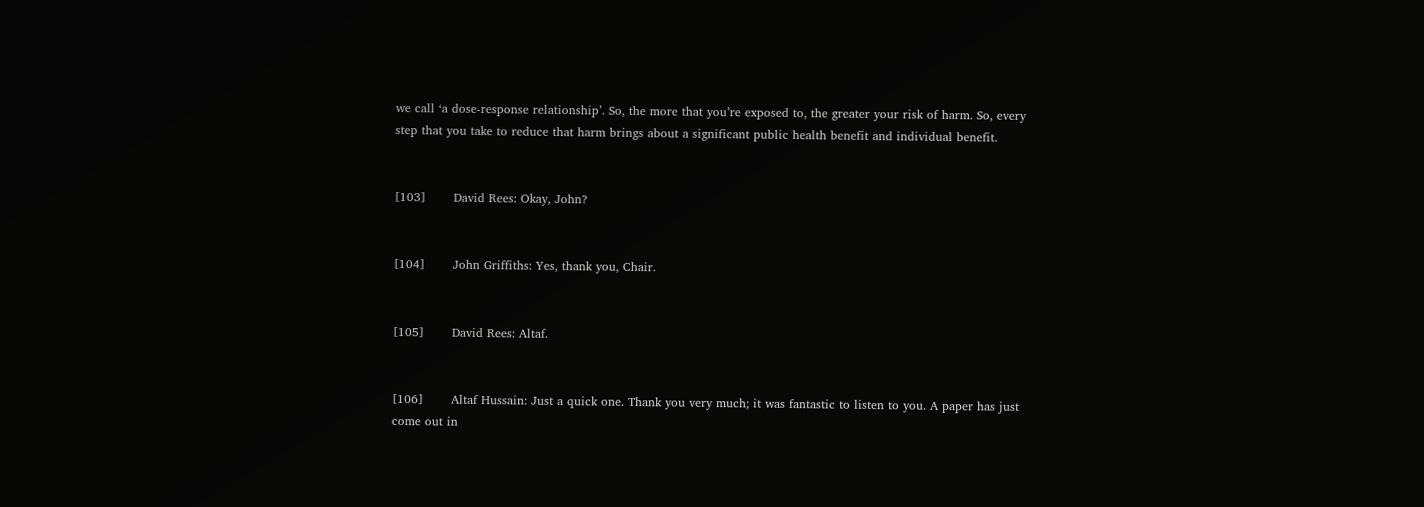we call ‘a dose-response relationship’. So, the more that you’re exposed to, the greater your risk of harm. So, every step that you take to reduce that harm brings about a significant public health benefit and individual benefit.


[103]       David Rees: Okay, John?


[104]       John Griffiths: Yes, thank you, Chair.


[105]       David Rees: Altaf.


[106]       Altaf Hussain: Just a quick one. Thank you very much; it was fantastic to listen to you. A paper has just come out in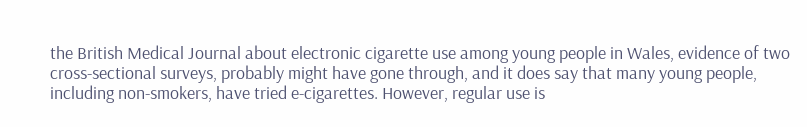the British Medical Journal about electronic cigarette use among young people in Wales, evidence of two cross-sectional surveys, probably might have gone through, and it does say that many young people, including non-smokers, have tried e-cigarettes. However, regular use is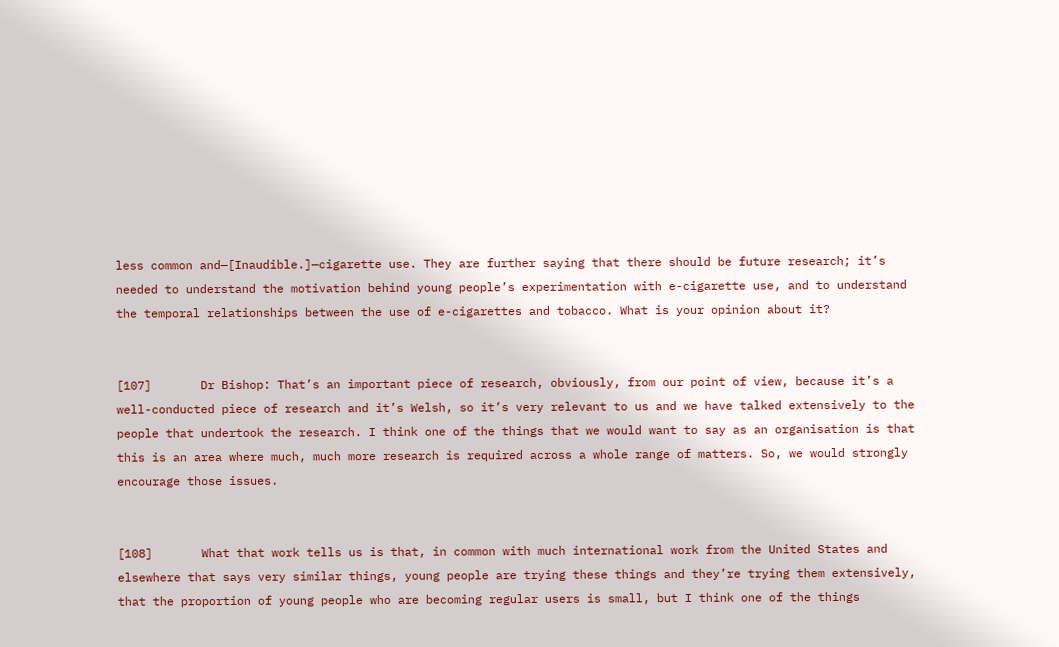less common and—[Inaudible.]—cigarette use. They are further saying that there should be future research; it’s needed to understand the motivation behind young people’s experimentation with e-cigarette use, and to understand the temporal relationships between the use of e-cigarettes and tobacco. What is your opinion about it?


[107]       Dr Bishop: That’s an important piece of research, obviously, from our point of view, because it’s a well-conducted piece of research and it’s Welsh, so it’s very relevant to us and we have talked extensively to the people that undertook the research. I think one of the things that we would want to say as an organisation is that this is an area where much, much more research is required across a whole range of matters. So, we would strongly encourage those issues.


[108]       What that work tells us is that, in common with much international work from the United States and elsewhere that says very similar things, young people are trying these things and they’re trying them extensively, that the proportion of young people who are becoming regular users is small, but I think one of the things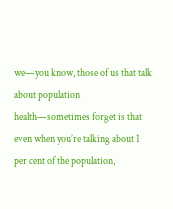we—you know, those of us that talk about population health—sometimes forget is that even when you’re talking about 1 per cent of the population,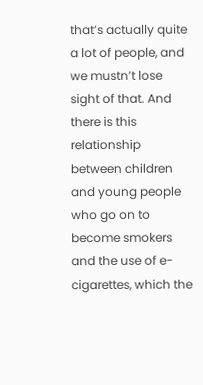that’s actually quite a lot of people, and we mustn’t lose sight of that. And there is this relationship between children and young people who go on to become smokers and the use of e-cigarettes, which the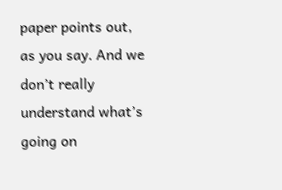paper points out, as you say. And we don’t really understand what’s going on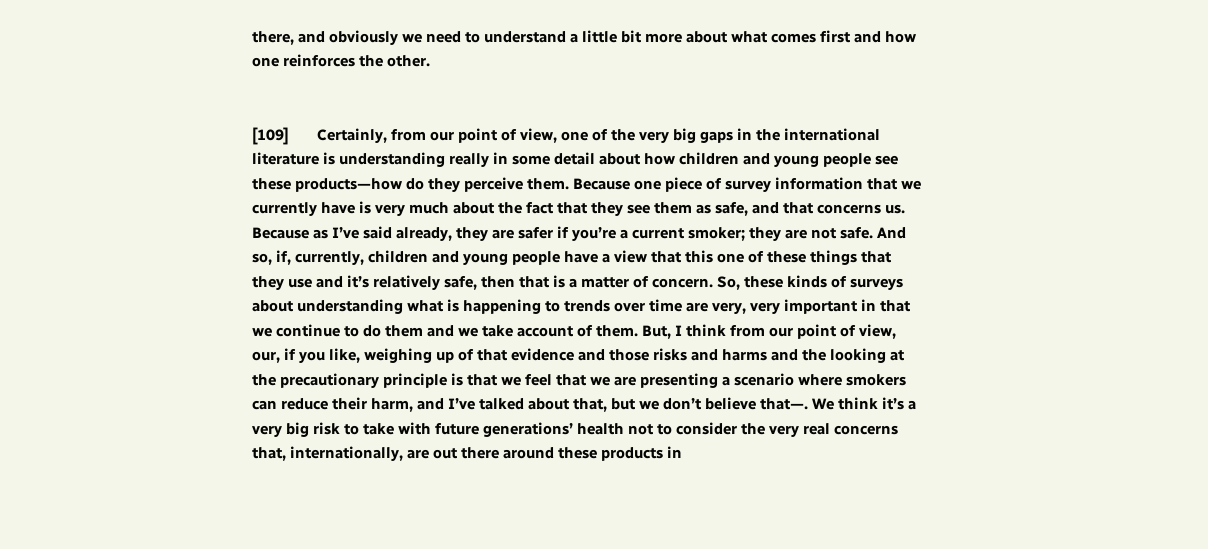there, and obviously we need to understand a little bit more about what comes first and how one reinforces the other.


[109]       Certainly, from our point of view, one of the very big gaps in the international literature is understanding really in some detail about how children and young people see these products—how do they perceive them. Because one piece of survey information that we currently have is very much about the fact that they see them as safe, and that concerns us. Because as I’ve said already, they are safer if you’re a current smoker; they are not safe. And so, if, currently, children and young people have a view that this one of these things that they use and it’s relatively safe, then that is a matter of concern. So, these kinds of surveys about understanding what is happening to trends over time are very, very important in that we continue to do them and we take account of them. But, I think from our point of view, our, if you like, weighing up of that evidence and those risks and harms and the looking at the precautionary principle is that we feel that we are presenting a scenario where smokers can reduce their harm, and I’ve talked about that, but we don’t believe that—. We think it’s a very big risk to take with future generations’ health not to consider the very real concerns that, internationally, are out there around these products in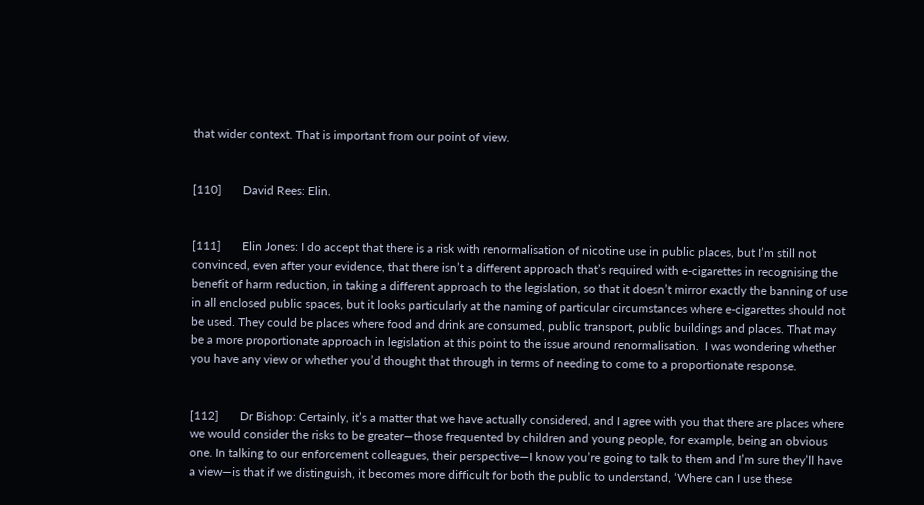that wider context. That is important from our point of view.


[110]       David Rees: Elin.


[111]       Elin Jones: I do accept that there is a risk with renormalisation of nicotine use in public places, but I’m still not convinced, even after your evidence, that there isn’t a different approach that’s required with e-cigarettes in recognising the benefit of harm reduction, in taking a different approach to the legislation, so that it doesn’t mirror exactly the banning of use in all enclosed public spaces, but it looks particularly at the naming of particular circumstances where e-cigarettes should not be used. They could be places where food and drink are consumed, public transport, public buildings and places. That may be a more proportionate approach in legislation at this point to the issue around renormalisation.  I was wondering whether you have any view or whether you’d thought that through in terms of needing to come to a proportionate response.


[112]       Dr Bishop: Certainly, it’s a matter that we have actually considered, and I agree with you that there are places where we would consider the risks to be greater—those frequented by children and young people, for example, being an obvious one. In talking to our enforcement colleagues, their perspective—I know you’re going to talk to them and I’m sure they’ll have a view—is that if we distinguish, it becomes more difficult for both the public to understand, ‘Where can I use these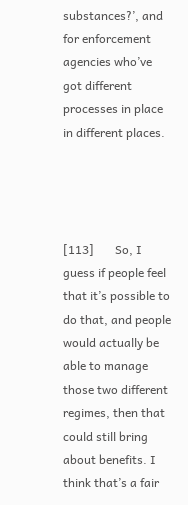substances?’, and for enforcement agencies who’ve got different processes in place in different places.




[113]       So, I guess if people feel that it’s possible to do that, and people would actually be able to manage those two different regimes, then that could still bring about benefits. I think that’s a fair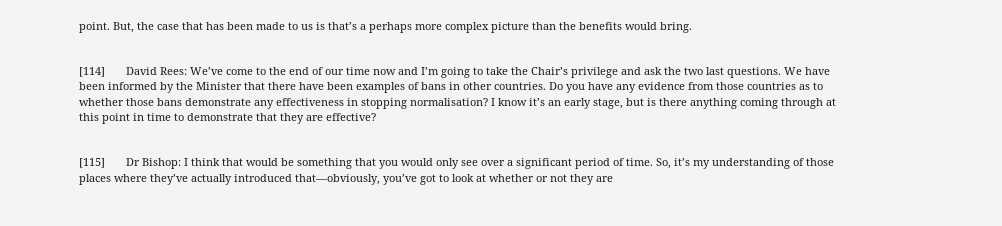point. But, the case that has been made to us is that’s a perhaps more complex picture than the benefits would bring.


[114]       David Rees: We’ve come to the end of our time now and I’m going to take the Chair’s privilege and ask the two last questions. We have been informed by the Minister that there have been examples of bans in other countries. Do you have any evidence from those countries as to whether those bans demonstrate any effectiveness in stopping normalisation? I know it’s an early stage, but is there anything coming through at this point in time to demonstrate that they are effective?


[115]       Dr Bishop: I think that would be something that you would only see over a significant period of time. So, it’s my understanding of those places where they’ve actually introduced that—obviously, you’ve got to look at whether or not they are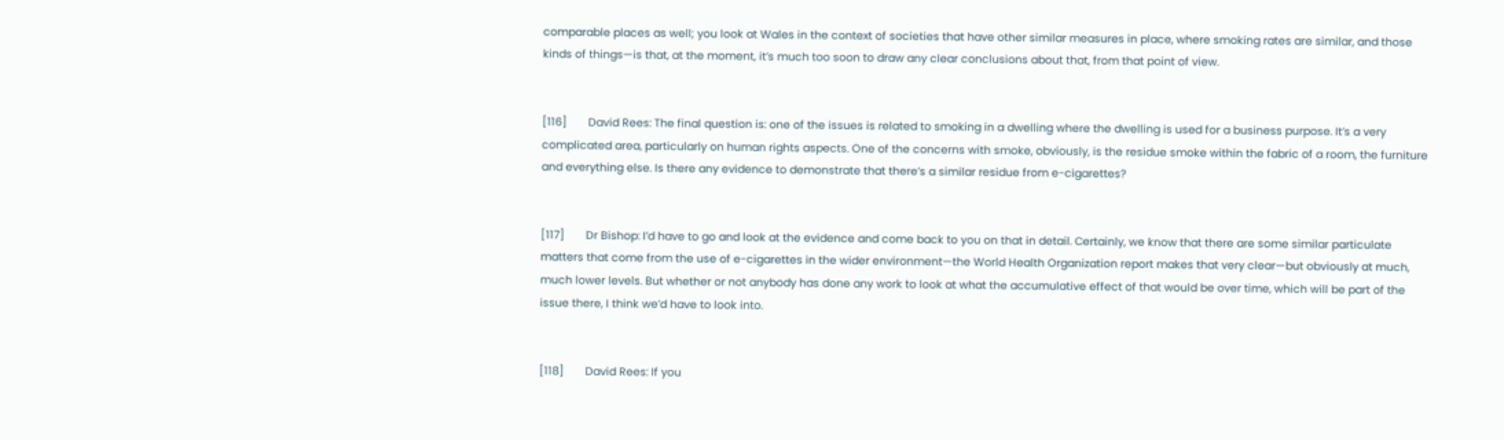comparable places as well; you look at Wales in the context of societies that have other similar measures in place, where smoking rates are similar, and those kinds of things—is that, at the moment, it’s much too soon to draw any clear conclusions about that, from that point of view.


[116]       David Rees: The final question is: one of the issues is related to smoking in a dwelling where the dwelling is used for a business purpose. It’s a very complicated area, particularly on human rights aspects. One of the concerns with smoke, obviously, is the residue smoke within the fabric of a room, the furniture and everything else. Is there any evidence to demonstrate that there’s a similar residue from e-cigarettes?


[117]       Dr Bishop: I’d have to go and look at the evidence and come back to you on that in detail. Certainly, we know that there are some similar particulate matters that come from the use of e-cigarettes in the wider environment—the World Health Organization report makes that very clear—but obviously at much, much lower levels. But whether or not anybody has done any work to look at what the accumulative effect of that would be over time, which will be part of the issue there, I think we’d have to look into.


[118]       David Rees: If you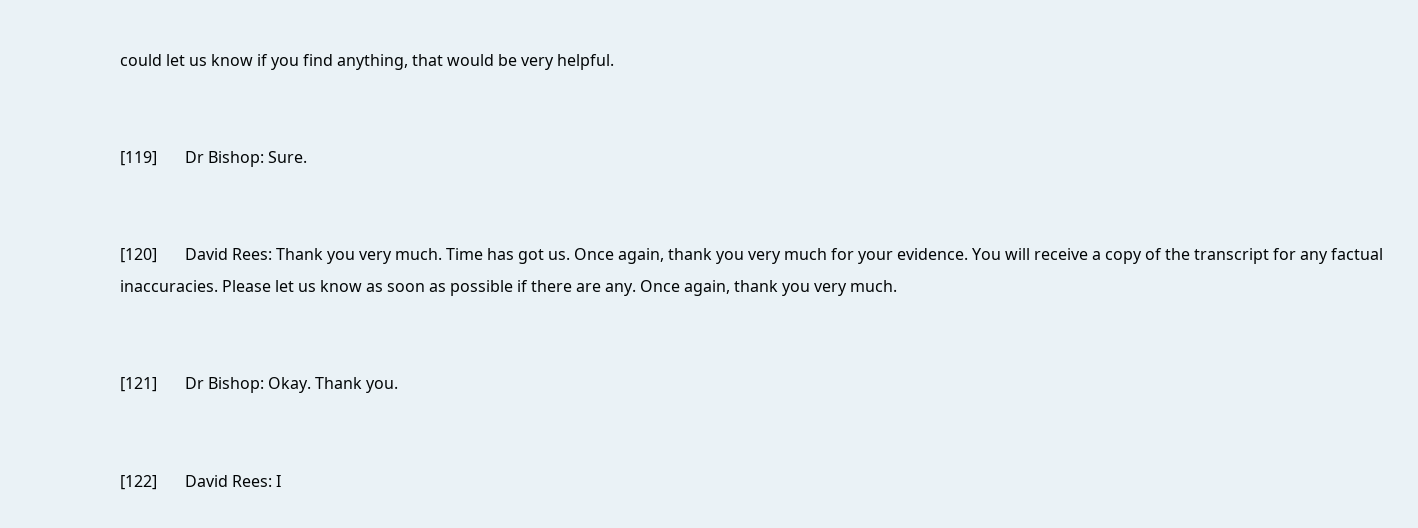could let us know if you find anything, that would be very helpful.


[119]       Dr Bishop: Sure.


[120]       David Rees: Thank you very much. Time has got us. Once again, thank you very much for your evidence. You will receive a copy of the transcript for any factual inaccuracies. Please let us know as soon as possible if there are any. Once again, thank you very much.


[121]       Dr Bishop: Okay. Thank you.


[122]       David Rees: I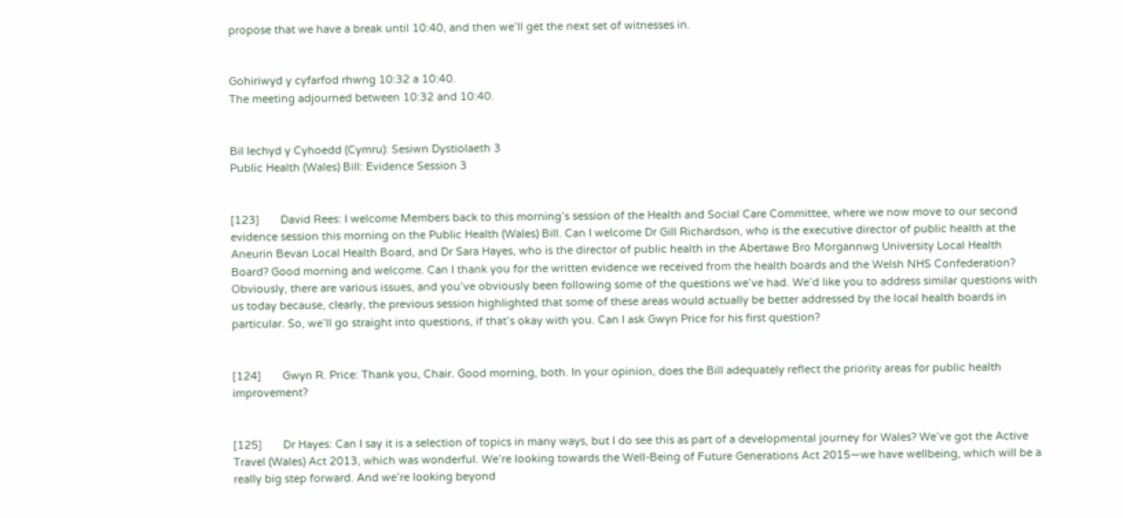propose that we have a break until 10:40, and then we’ll get the next set of witnesses in.


Gohiriwyd y cyfarfod rhwng 10:32 a 10:40.
The meeting adjourned between 10:32 and 10:40.


Bil Iechyd y Cyhoedd (Cymru): Sesiwn Dystiolaeth 3
Public Health (Wales) Bill: Evidence Session 3


[123]       David Rees: I welcome Members back to this morning’s session of the Health and Social Care Committee, where we now move to our second evidence session this morning on the Public Health (Wales) Bill. Can I welcome Dr Gill Richardson, who is the executive director of public health at the Aneurin Bevan Local Health Board, and Dr Sara Hayes, who is the director of public health in the Abertawe Bro Morgannwg University Local Health Board? Good morning and welcome. Can I thank you for the written evidence we received from the health boards and the Welsh NHS Confederation? Obviously, there are various issues, and you’ve obviously been following some of the questions we’ve had. We’d like you to address similar questions with us today because, clearly, the previous session highlighted that some of these areas would actually be better addressed by the local health boards in particular. So, we’ll go straight into questions, if that’s okay with you. Can I ask Gwyn Price for his first question?


[124]       Gwyn R. Price: Thank you, Chair. Good morning, both. In your opinion, does the Bill adequately reflect the priority areas for public health improvement?


[125]       Dr Hayes: Can I say it is a selection of topics in many ways, but I do see this as part of a developmental journey for Wales? We’ve got the Active Travel (Wales) Act 2013, which was wonderful. We’re looking towards the Well-Being of Future Generations Act 2015—we have wellbeing, which will be a really big step forward. And we’re looking beyond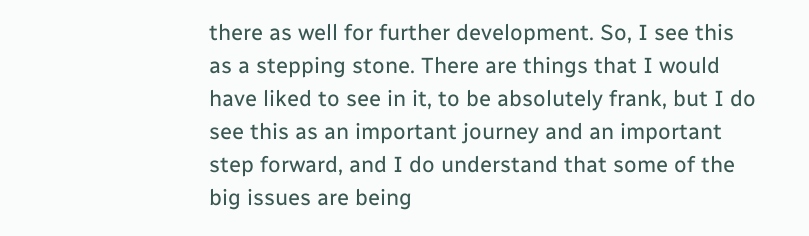there as well for further development. So, I see this as a stepping stone. There are things that I would have liked to see in it, to be absolutely frank, but I do see this as an important journey and an important step forward, and I do understand that some of the big issues are being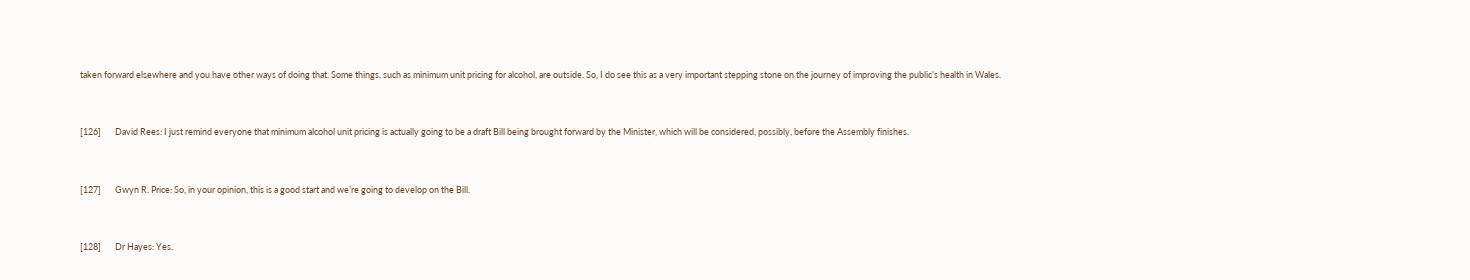taken forward elsewhere and you have other ways of doing that. Some things, such as minimum unit pricing for alcohol, are outside. So, I do see this as a very important stepping stone on the journey of improving the public’s health in Wales.


[126]       David Rees: I just remind everyone that minimum alcohol unit pricing is actually going to be a draft Bill being brought forward by the Minister, which will be considered, possibly, before the Assembly finishes.


[127]       Gwyn R. Price: So, in your opinion, this is a good start and we’re going to develop on the Bill.


[128]       Dr Hayes: Yes.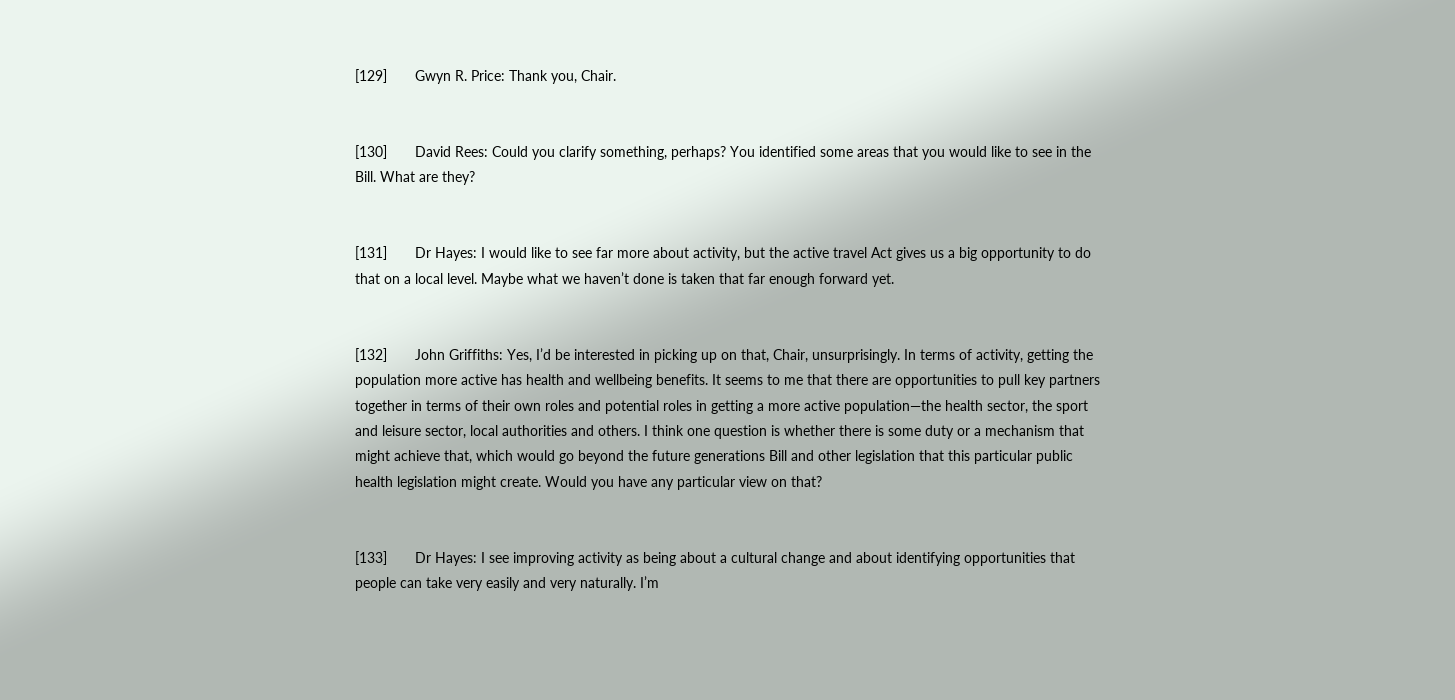[129]       Gwyn R. Price: Thank you, Chair.


[130]       David Rees: Could you clarify something, perhaps? You identified some areas that you would like to see in the Bill. What are they?


[131]       Dr Hayes: I would like to see far more about activity, but the active travel Act gives us a big opportunity to do that on a local level. Maybe what we haven’t done is taken that far enough forward yet.


[132]       John Griffiths: Yes, I’d be interested in picking up on that, Chair, unsurprisingly. In terms of activity, getting the population more active has health and wellbeing benefits. It seems to me that there are opportunities to pull key partners together in terms of their own roles and potential roles in getting a more active population—the health sector, the sport and leisure sector, local authorities and others. I think one question is whether there is some duty or a mechanism that might achieve that, which would go beyond the future generations Bill and other legislation that this particular public health legislation might create. Would you have any particular view on that?


[133]       Dr Hayes: I see improving activity as being about a cultural change and about identifying opportunities that people can take very easily and very naturally. I’m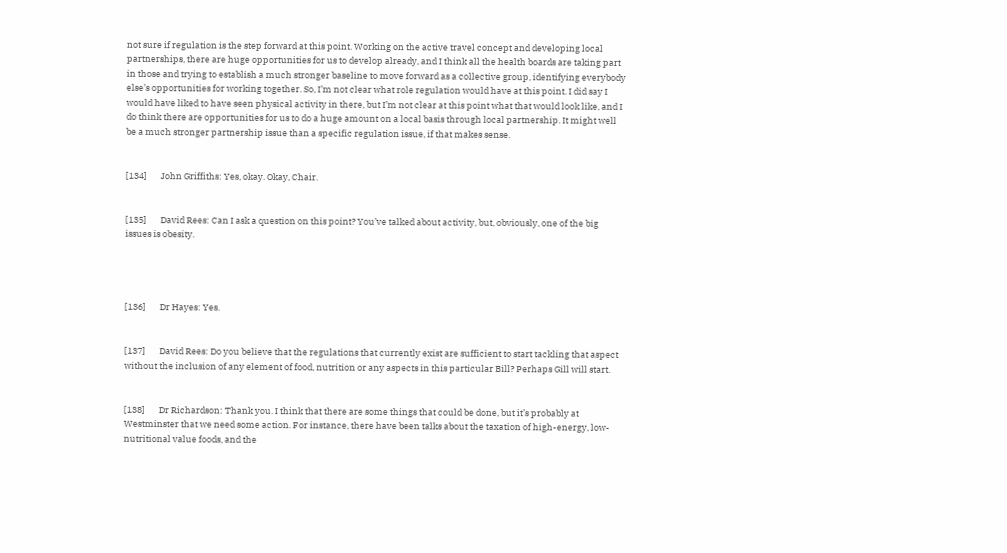not sure if regulation is the step forward at this point. Working on the active travel concept and developing local partnerships, there are huge opportunities for us to develop already, and I think all the health boards are taking part in those and trying to establish a much stronger baseline to move forward as a collective group, identifying everybody else’s opportunities for working together. So, I’m not clear what role regulation would have at this point. I did say I would have liked to have seen physical activity in there, but I’m not clear at this point what that would look like, and I do think there are opportunities for us to do a huge amount on a local basis through local partnership. It might well be a much stronger partnership issue than a specific regulation issue, if that makes sense.


[134]       John Griffiths: Yes, okay. Okay, Chair.


[135]       David Rees: Can I ask a question on this point? You’ve talked about activity, but, obviously, one of the big issues is obesity.




[136]       Dr Hayes: Yes.


[137]       David Rees: Do you believe that the regulations that currently exist are sufficient to start tackling that aspect without the inclusion of any element of food, nutrition or any aspects in this particular Bill? Perhaps Gill will start.


[138]       Dr Richardson: Thank you. I think that there are some things that could be done, but it’s probably at Westminster that we need some action. For instance, there have been talks about the taxation of high-energy, low-nutritional value foods, and the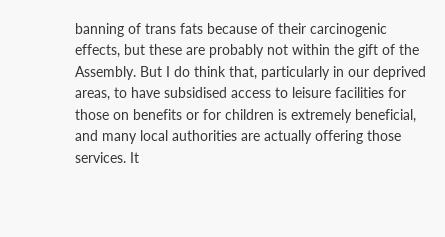banning of trans fats because of their carcinogenic effects, but these are probably not within the gift of the Assembly. But I do think that, particularly in our deprived areas, to have subsidised access to leisure facilities for those on benefits or for children is extremely beneficial, and many local authorities are actually offering those services. It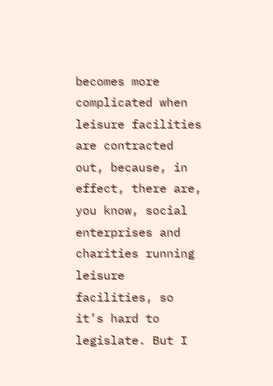becomes more complicated when leisure facilities are contracted out, because, in effect, there are, you know, social enterprises and charities running leisure facilities, so it’s hard to legislate. But I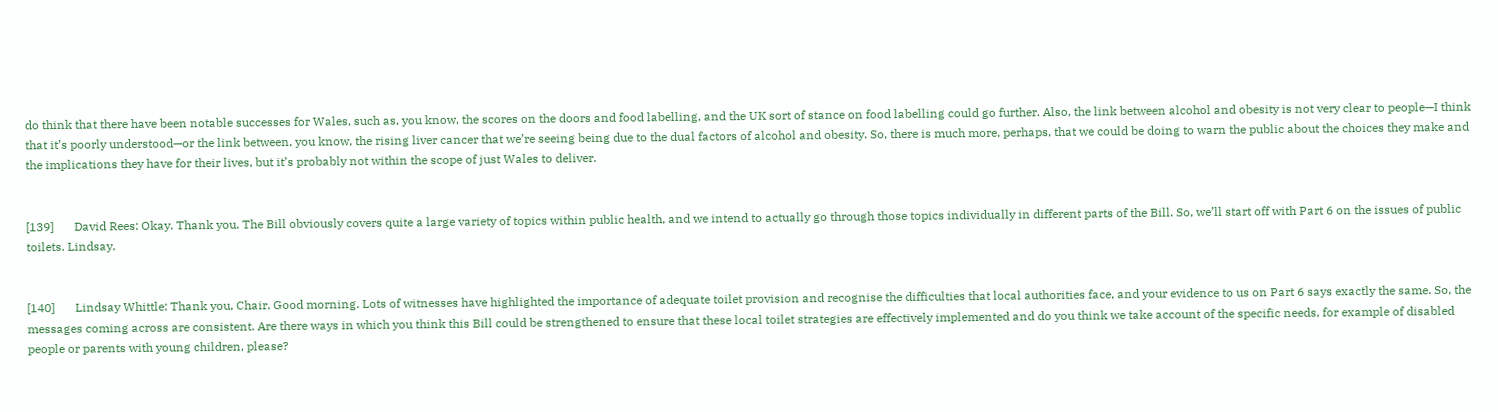do think that there have been notable successes for Wales, such as, you know, the scores on the doors and food labelling, and the UK sort of stance on food labelling could go further. Also, the link between alcohol and obesity is not very clear to people—I think that it’s poorly understood—or the link between, you know, the rising liver cancer that we’re seeing being due to the dual factors of alcohol and obesity. So, there is much more, perhaps, that we could be doing to warn the public about the choices they make and the implications they have for their lives, but it’s probably not within the scope of just Wales to deliver.


[139]       David Rees: Okay. Thank you. The Bill obviously covers quite a large variety of topics within public health, and we intend to actually go through those topics individually in different parts of the Bill. So, we’ll start off with Part 6 on the issues of public toilets. Lindsay.


[140]       Lindsay Whittle: Thank you, Chair. Good morning. Lots of witnesses have highlighted the importance of adequate toilet provision and recognise the difficulties that local authorities face, and your evidence to us on Part 6 says exactly the same. So, the messages coming across are consistent. Are there ways in which you think this Bill could be strengthened to ensure that these local toilet strategies are effectively implemented and do you think we take account of the specific needs, for example of disabled people or parents with young children, please?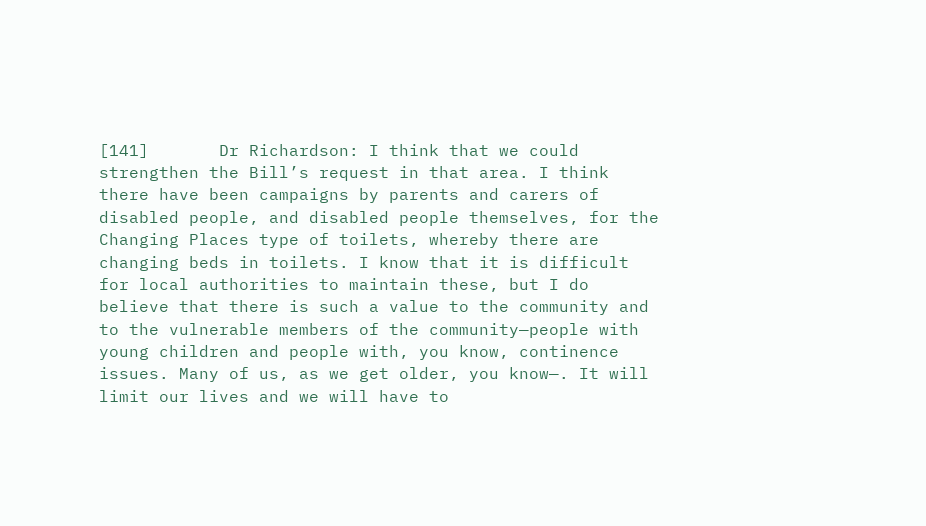[141]       Dr Richardson: I think that we could strengthen the Bill’s request in that area. I think there have been campaigns by parents and carers of disabled people, and disabled people themselves, for the Changing Places type of toilets, whereby there are changing beds in toilets. I know that it is difficult for local authorities to maintain these, but I do believe that there is such a value to the community and to the vulnerable members of the community—people with young children and people with, you know, continence issues. Many of us, as we get older, you know—. It will limit our lives and we will have to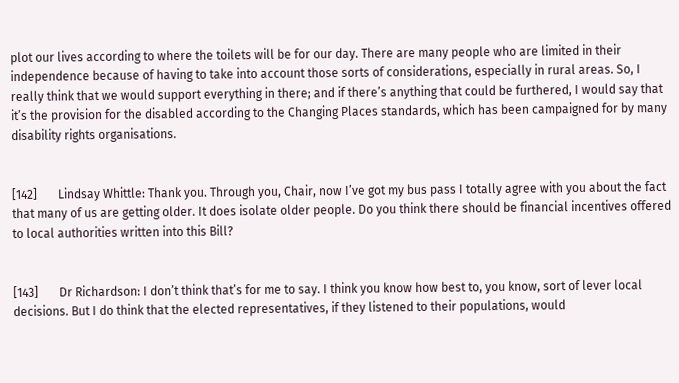plot our lives according to where the toilets will be for our day. There are many people who are limited in their independence because of having to take into account those sorts of considerations, especially in rural areas. So, I really think that we would support everything in there; and if there’s anything that could be furthered, I would say that it’s the provision for the disabled according to the Changing Places standards, which has been campaigned for by many disability rights organisations.


[142]       Lindsay Whittle: Thank you. Through you, Chair, now I’ve got my bus pass I totally agree with you about the fact that many of us are getting older. It does isolate older people. Do you think there should be financial incentives offered to local authorities written into this Bill?


[143]       Dr Richardson: I don’t think that’s for me to say. I think you know how best to, you know, sort of lever local decisions. But I do think that the elected representatives, if they listened to their populations, would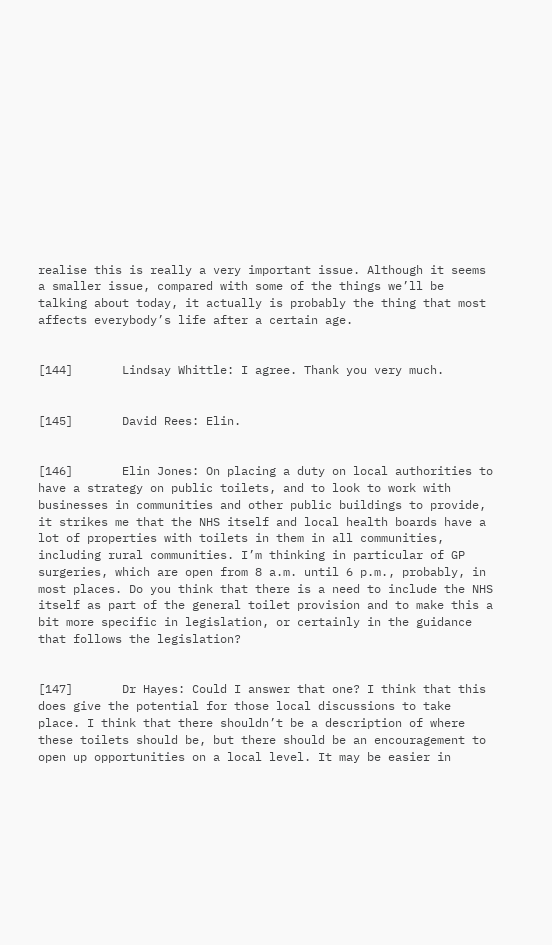realise this is really a very important issue. Although it seems a smaller issue, compared with some of the things we’ll be talking about today, it actually is probably the thing that most affects everybody’s life after a certain age.


[144]       Lindsay Whittle: I agree. Thank you very much.


[145]       David Rees: Elin.


[146]       Elin Jones: On placing a duty on local authorities to have a strategy on public toilets, and to look to work with businesses in communities and other public buildings to provide, it strikes me that the NHS itself and local health boards have a lot of properties with toilets in them in all communities, including rural communities. I’m thinking in particular of GP surgeries, which are open from 8 a.m. until 6 p.m., probably, in most places. Do you think that there is a need to include the NHS itself as part of the general toilet provision and to make this a bit more specific in legislation, or certainly in the guidance that follows the legislation?


[147]       Dr Hayes: Could I answer that one? I think that this does give the potential for those local discussions to take place. I think that there shouldn’t be a description of where these toilets should be, but there should be an encouragement to open up opportunities on a local level. It may be easier in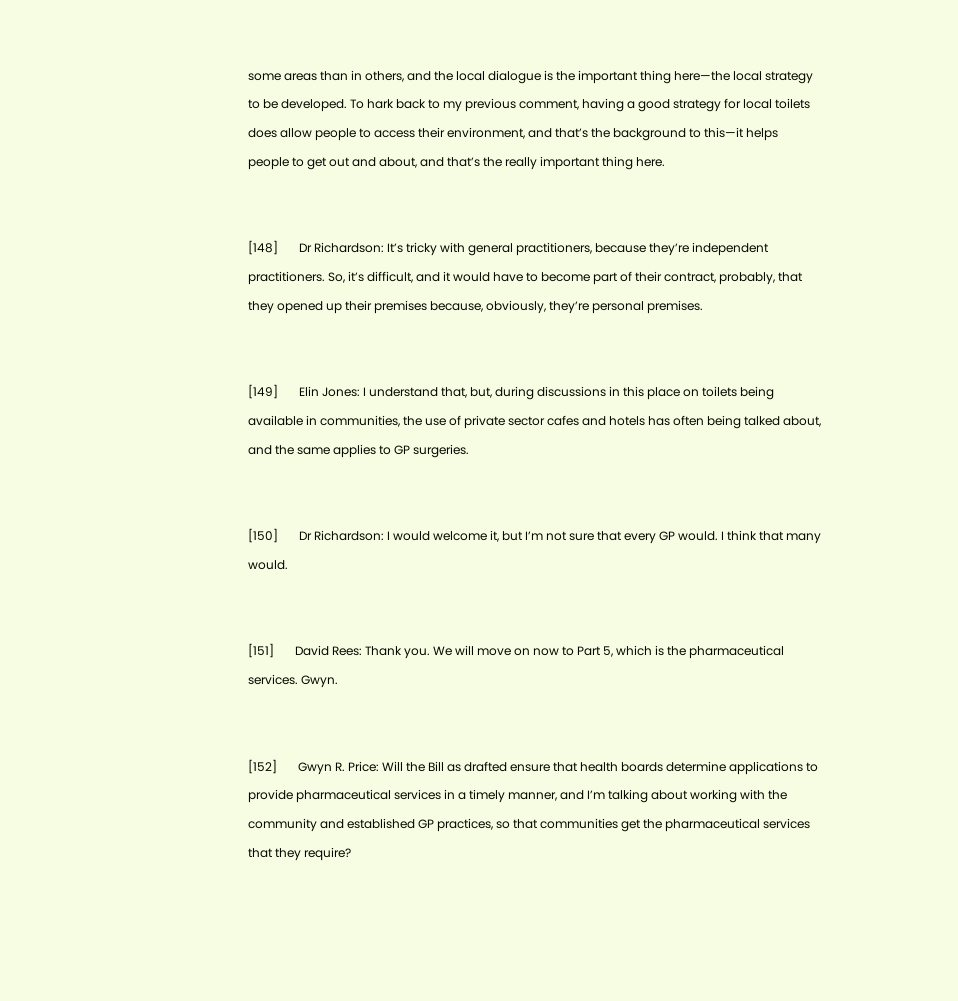some areas than in others, and the local dialogue is the important thing here—the local strategy to be developed. To hark back to my previous comment, having a good strategy for local toilets does allow people to access their environment, and that’s the background to this—it helps people to get out and about, and that’s the really important thing here.


[148]       Dr Richardson: It’s tricky with general practitioners, because they’re independent practitioners. So, it’s difficult, and it would have to become part of their contract, probably, that they opened up their premises because, obviously, they’re personal premises.


[149]       Elin Jones: I understand that, but, during discussions in this place on toilets being available in communities, the use of private sector cafes and hotels has often being talked about, and the same applies to GP surgeries.


[150]       Dr Richardson: I would welcome it, but I’m not sure that every GP would. I think that many would.


[151]       David Rees: Thank you. We will move on now to Part 5, which is the pharmaceutical services. Gwyn.


[152]       Gwyn R. Price: Will the Bill as drafted ensure that health boards determine applications to provide pharmaceutical services in a timely manner, and I’m talking about working with the community and established GP practices, so that communities get the pharmaceutical services that they require?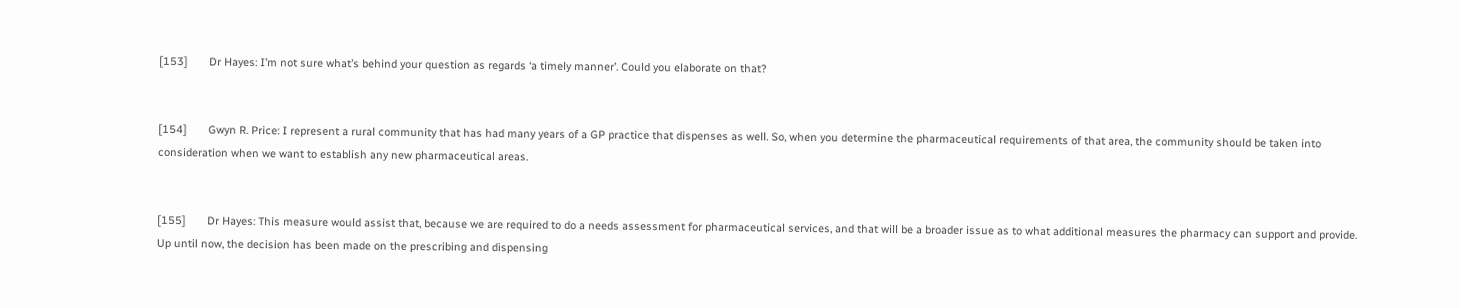[153]       Dr Hayes: I’m not sure what’s behind your question as regards ‘a timely manner’. Could you elaborate on that?


[154]       Gwyn R. Price: I represent a rural community that has had many years of a GP practice that dispenses as well. So, when you determine the pharmaceutical requirements of that area, the community should be taken into consideration when we want to establish any new pharmaceutical areas.


[155]       Dr Hayes: This measure would assist that, because we are required to do a needs assessment for pharmaceutical services, and that will be a broader issue as to what additional measures the pharmacy can support and provide. Up until now, the decision has been made on the prescribing and dispensing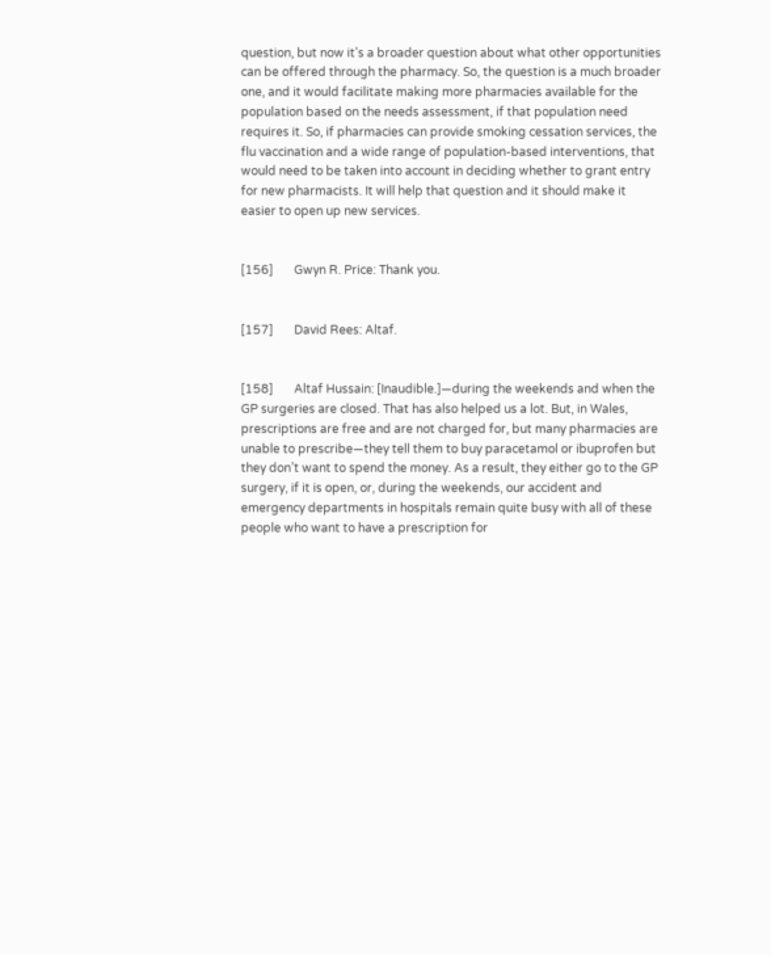question, but now it’s a broader question about what other opportunities can be offered through the pharmacy. So, the question is a much broader one, and it would facilitate making more pharmacies available for the population based on the needs assessment, if that population need requires it. So, if pharmacies can provide smoking cessation services, the flu vaccination and a wide range of population-based interventions, that would need to be taken into account in deciding whether to grant entry for new pharmacists. It will help that question and it should make it easier to open up new services.


[156]       Gwyn R. Price: Thank you.


[157]       David Rees: Altaf.


[158]       Altaf Hussain: [Inaudible.]—during the weekends and when the GP surgeries are closed. That has also helped us a lot. But, in Wales, prescriptions are free and are not charged for, but many pharmacies are unable to prescribe—they tell them to buy paracetamol or ibuprofen but they don’t want to spend the money. As a result, they either go to the GP surgery, if it is open, or, during the weekends, our accident and emergency departments in hospitals remain quite busy with all of these people who want to have a prescription for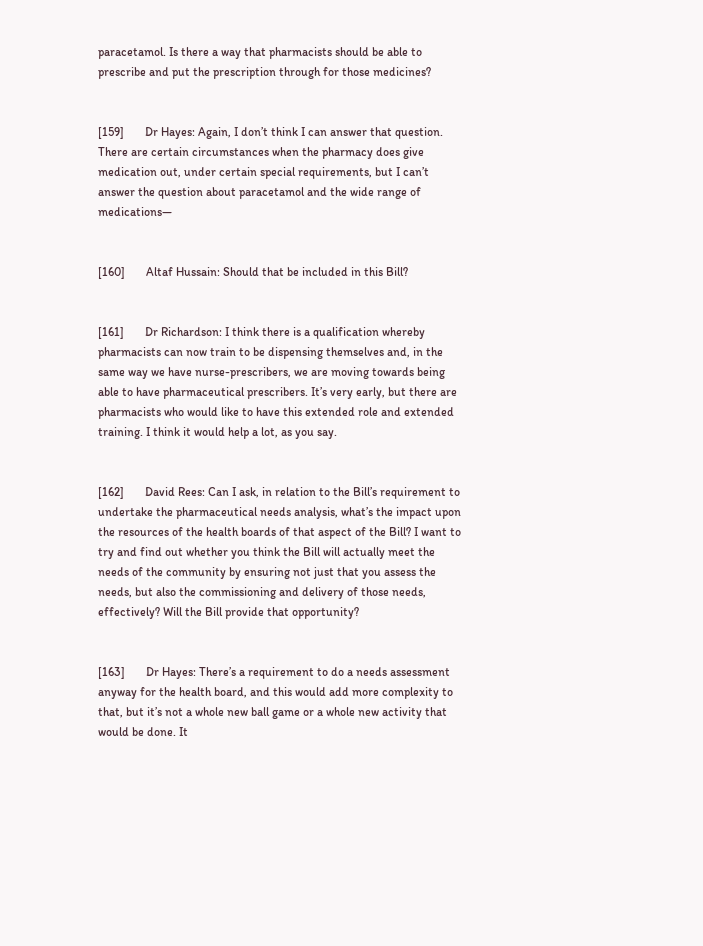paracetamol. Is there a way that pharmacists should be able to prescribe and put the prescription through for those medicines?


[159]       Dr Hayes: Again, I don’t think I can answer that question. There are certain circumstances when the pharmacy does give medication out, under certain special requirements, but I can’t answer the question about paracetamol and the wide range of medications—


[160]       Altaf Hussain: Should that be included in this Bill?


[161]       Dr Richardson: I think there is a qualification whereby pharmacists can now train to be dispensing themselves and, in the same way we have nurse-prescribers, we are moving towards being able to have pharmaceutical prescribers. It’s very early, but there are pharmacists who would like to have this extended role and extended training. I think it would help a lot, as you say.


[162]       David Rees: Can I ask, in relation to the Bill’s requirement to undertake the pharmaceutical needs analysis, what’s the impact upon the resources of the health boards of that aspect of the Bill? I want to try and find out whether you think the Bill will actually meet the needs of the community by ensuring not just that you assess the needs, but also the commissioning and delivery of those needs, effectively? Will the Bill provide that opportunity?


[163]       Dr Hayes: There’s a requirement to do a needs assessment anyway for the health board, and this would add more complexity to that, but it’s not a whole new ball game or a whole new activity that would be done. It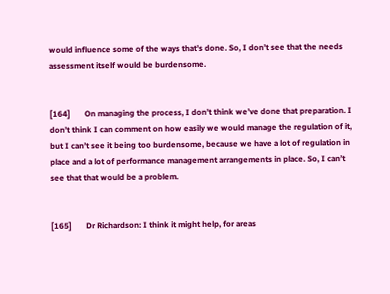would influence some of the ways that’s done. So, I don’t see that the needs assessment itself would be burdensome.


[164]       On managing the process, I don’t think we’ve done that preparation. I don’t think I can comment on how easily we would manage the regulation of it, but I can’t see it being too burdensome, because we have a lot of regulation in place and a lot of performance management arrangements in place. So, I can’t see that that would be a problem.


[165]       Dr Richardson: I think it might help, for areas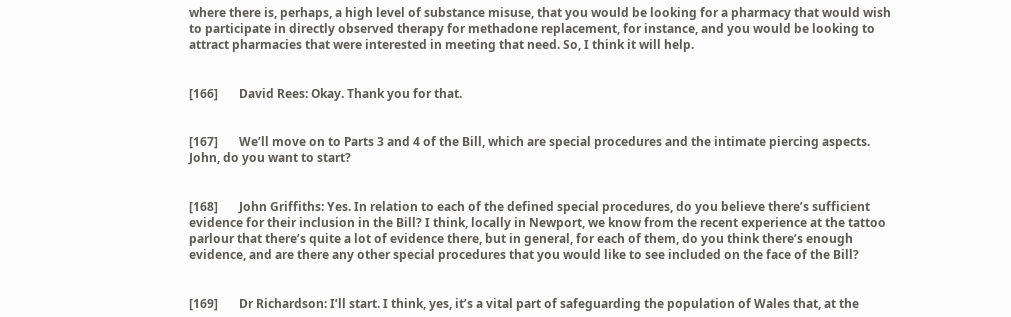where there is, perhaps, a high level of substance misuse, that you would be looking for a pharmacy that would wish to participate in directly observed therapy for methadone replacement, for instance, and you would be looking to attract pharmacies that were interested in meeting that need. So, I think it will help.


[166]       David Rees: Okay. Thank you for that.


[167]       We’ll move on to Parts 3 and 4 of the Bill, which are special procedures and the intimate piercing aspects. John, do you want to start?


[168]       John Griffiths: Yes. In relation to each of the defined special procedures, do you believe there’s sufficient evidence for their inclusion in the Bill? I think, locally in Newport, we know from the recent experience at the tattoo parlour that there’s quite a lot of evidence there, but in general, for each of them, do you think there’s enough evidence, and are there any other special procedures that you would like to see included on the face of the Bill?


[169]       Dr Richardson: I’ll start. I think, yes, it’s a vital part of safeguarding the population of Wales that, at the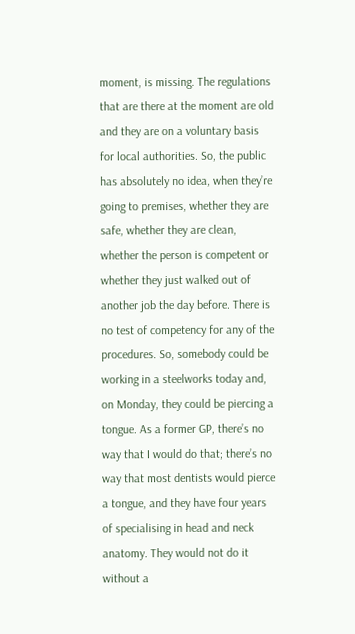moment, is missing. The regulations that are there at the moment are old and they are on a voluntary basis for local authorities. So, the public has absolutely no idea, when they’re going to premises, whether they are safe, whether they are clean, whether the person is competent or whether they just walked out of another job the day before. There is no test of competency for any of the procedures. So, somebody could be working in a steelworks today and, on Monday, they could be piercing a tongue. As a former GP, there’s no way that I would do that; there’s no way that most dentists would pierce a tongue, and they have four years of specialising in head and neck anatomy. They would not do it without a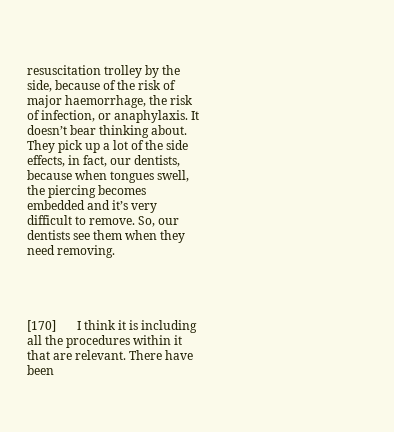resuscitation trolley by the side, because of the risk of major haemorrhage, the risk of infection, or anaphylaxis. It doesn’t bear thinking about. They pick up a lot of the side effects, in fact, our dentists, because when tongues swell, the piercing becomes embedded and it’s very difficult to remove. So, our dentists see them when they need removing.




[170]       I think it is including all the procedures within it that are relevant. There have been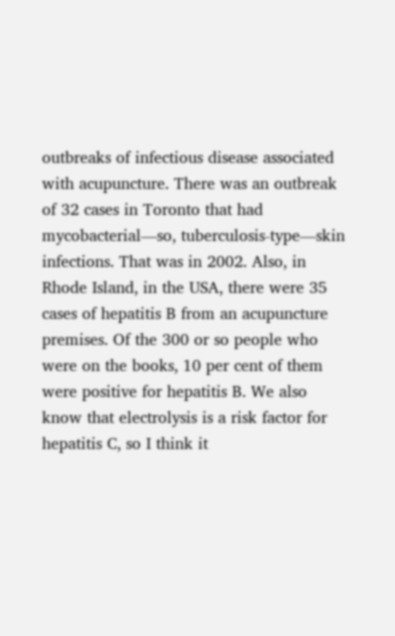outbreaks of infectious disease associated with acupuncture. There was an outbreak of 32 cases in Toronto that had mycobacterial—so, tuberculosis-type—skin infections. That was in 2002. Also, in Rhode Island, in the USA, there were 35 cases of hepatitis B from an acupuncture premises. Of the 300 or so people who were on the books, 10 per cent of them were positive for hepatitis B. We also know that electrolysis is a risk factor for hepatitis C, so I think it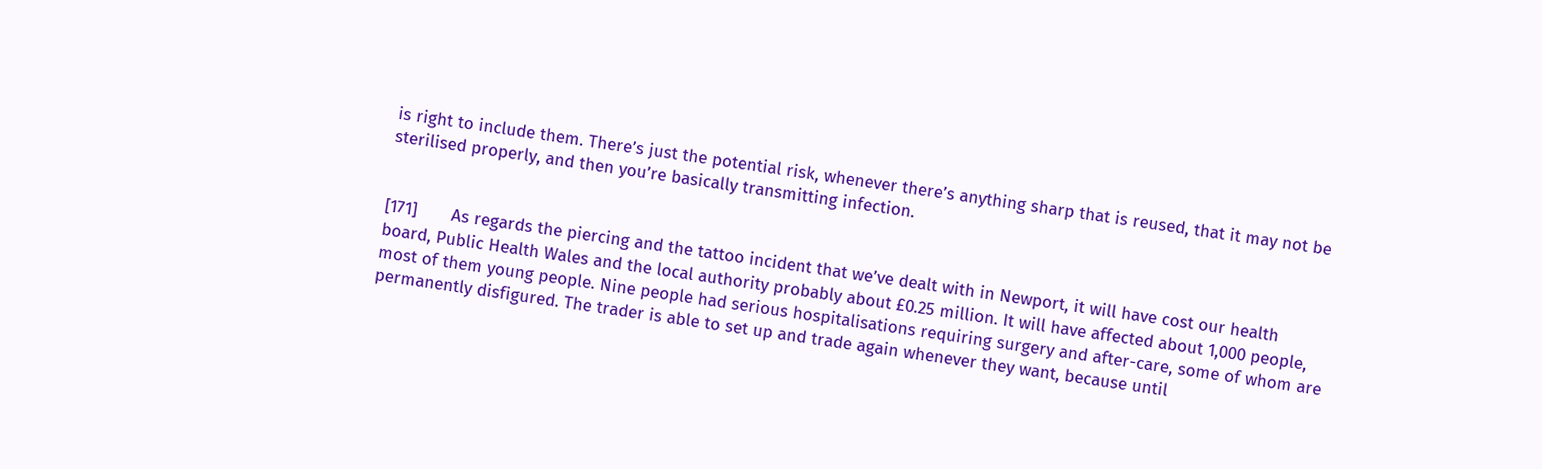is right to include them. There’s just the potential risk, whenever there’s anything sharp that is reused, that it may not be sterilised properly, and then you’re basically transmitting infection.


[171]       As regards the piercing and the tattoo incident that we’ve dealt with in Newport, it will have cost our health board, Public Health Wales and the local authority probably about £0.25 million. It will have affected about 1,000 people, most of them young people. Nine people had serious hospitalisations requiring surgery and after-care, some of whom are permanently disfigured. The trader is able to set up and trade again whenever they want, because until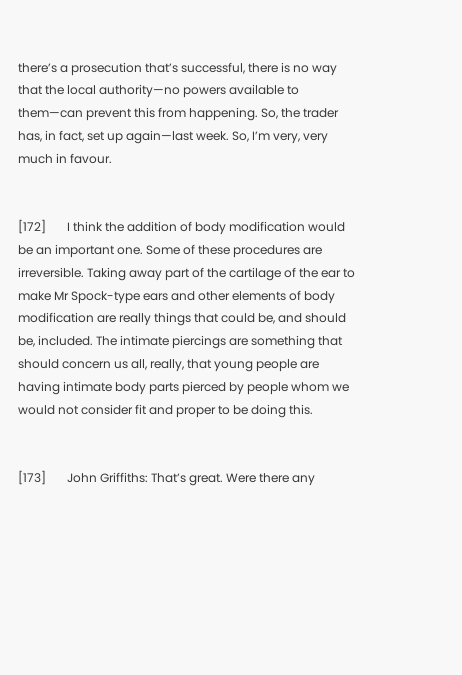there’s a prosecution that’s successful, there is no way that the local authority—no powers available to them—can prevent this from happening. So, the trader has, in fact, set up again—last week. So, I’m very, very much in favour.


[172]       I think the addition of body modification would be an important one. Some of these procedures are irreversible. Taking away part of the cartilage of the ear to make Mr Spock-type ears and other elements of body modification are really things that could be, and should be, included. The intimate piercings are something that should concern us all, really, that young people are having intimate body parts pierced by people whom we would not consider fit and proper to be doing this.


[173]       John Griffiths: That’s great. Were there any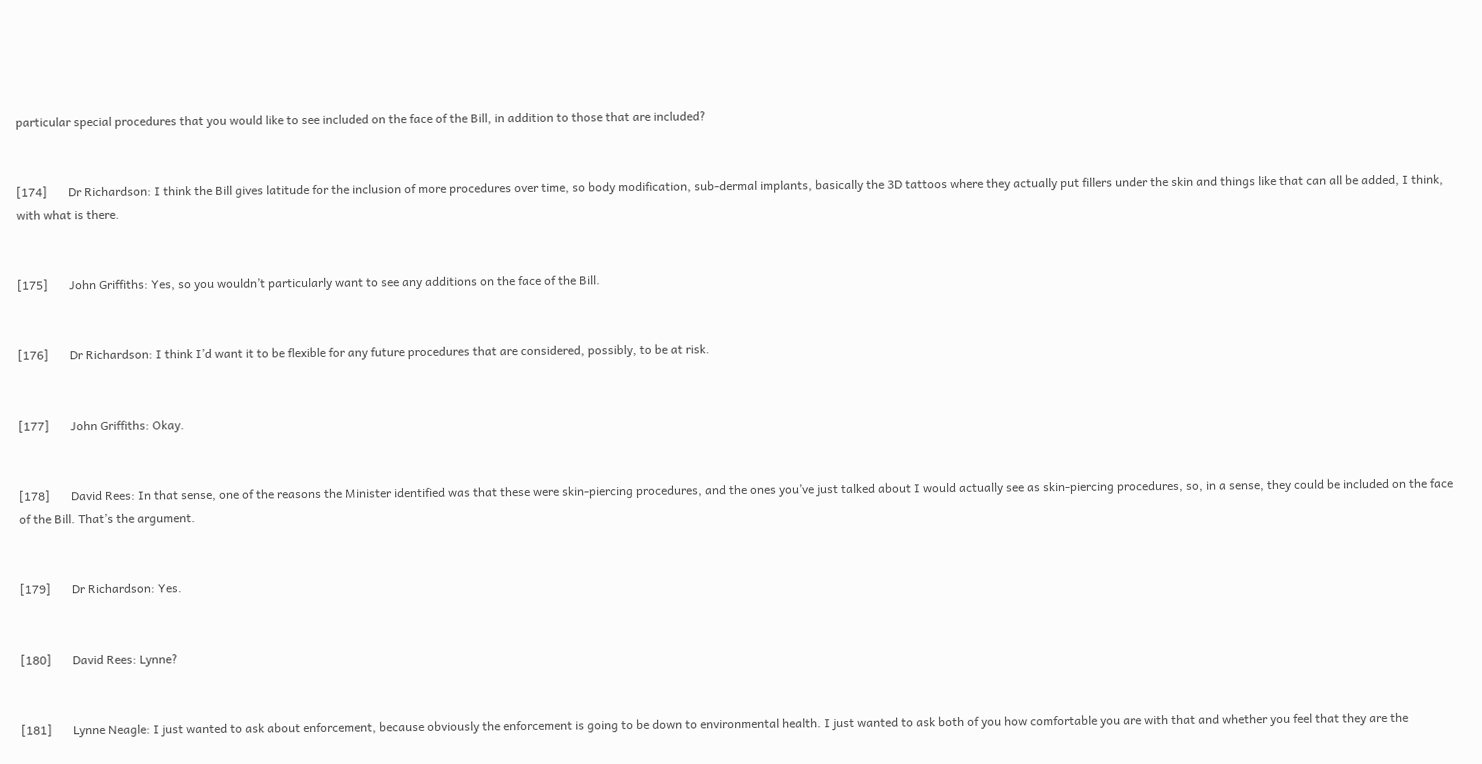particular special procedures that you would like to see included on the face of the Bill, in addition to those that are included?


[174]       Dr Richardson: I think the Bill gives latitude for the inclusion of more procedures over time, so body modification, sub-dermal implants, basically the 3D tattoos where they actually put fillers under the skin and things like that can all be added, I think, with what is there.


[175]       John Griffiths: Yes, so you wouldn’t particularly want to see any additions on the face of the Bill.


[176]       Dr Richardson: I think I’d want it to be flexible for any future procedures that are considered, possibly, to be at risk.


[177]       John Griffiths: Okay.


[178]       David Rees: In that sense, one of the reasons the Minister identified was that these were skin-piercing procedures, and the ones you’ve just talked about I would actually see as skin-piercing procedures, so, in a sense, they could be included on the face of the Bill. That’s the argument.


[179]       Dr Richardson: Yes.


[180]       David Rees: Lynne?


[181]       Lynne Neagle: I just wanted to ask about enforcement, because obviously the enforcement is going to be down to environmental health. I just wanted to ask both of you how comfortable you are with that and whether you feel that they are the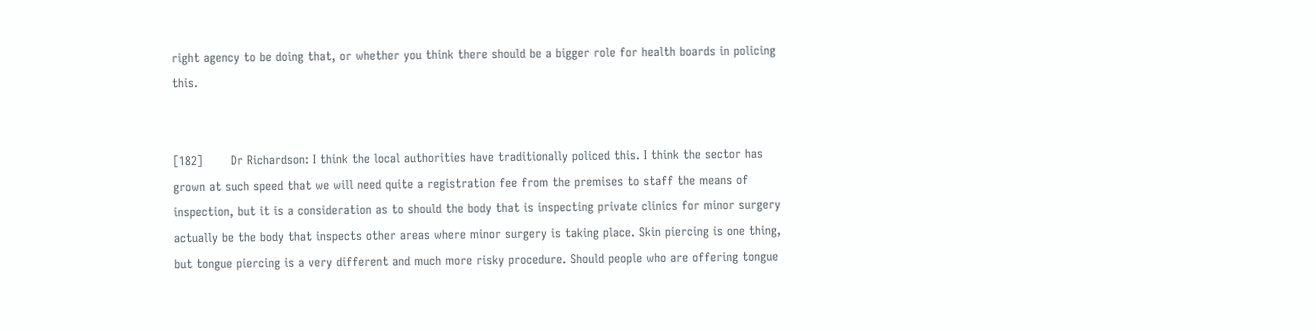right agency to be doing that, or whether you think there should be a bigger role for health boards in policing this.


[182]       Dr Richardson: I think the local authorities have traditionally policed this. I think the sector has grown at such speed that we will need quite a registration fee from the premises to staff the means of inspection, but it is a consideration as to should the body that is inspecting private clinics for minor surgery actually be the body that inspects other areas where minor surgery is taking place. Skin piercing is one thing, but tongue piercing is a very different and much more risky procedure. Should people who are offering tongue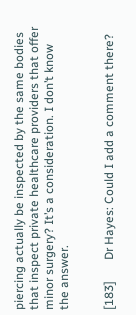piercing actually be inspected by the same bodies that inspect private healthcare providers that offer minor surgery? It’s a consideration. I don’t know the answer.


[183]       Dr Hayes: Could I add a comment there?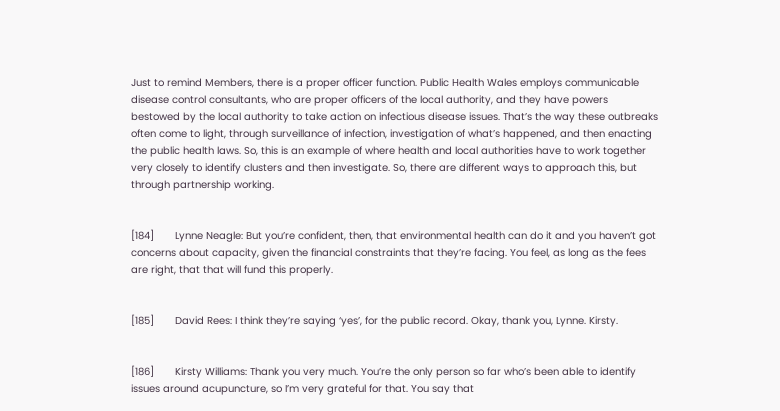Just to remind Members, there is a proper officer function. Public Health Wales employs communicable disease control consultants, who are proper officers of the local authority, and they have powers bestowed by the local authority to take action on infectious disease issues. That’s the way these outbreaks often come to light, through surveillance of infection, investigation of what’s happened, and then enacting the public health laws. So, this is an example of where health and local authorities have to work together very closely to identify clusters and then investigate. So, there are different ways to approach this, but through partnership working.


[184]       Lynne Neagle: But you’re confident, then, that environmental health can do it and you haven’t got concerns about capacity, given the financial constraints that they’re facing. You feel, as long as the fees are right, that that will fund this properly.


[185]       David Rees: I think they’re saying ‘yes’, for the public record. Okay, thank you, Lynne. Kirsty.


[186]       Kirsty Williams: Thank you very much. You’re the only person so far who’s been able to identify issues around acupuncture, so I’m very grateful for that. You say that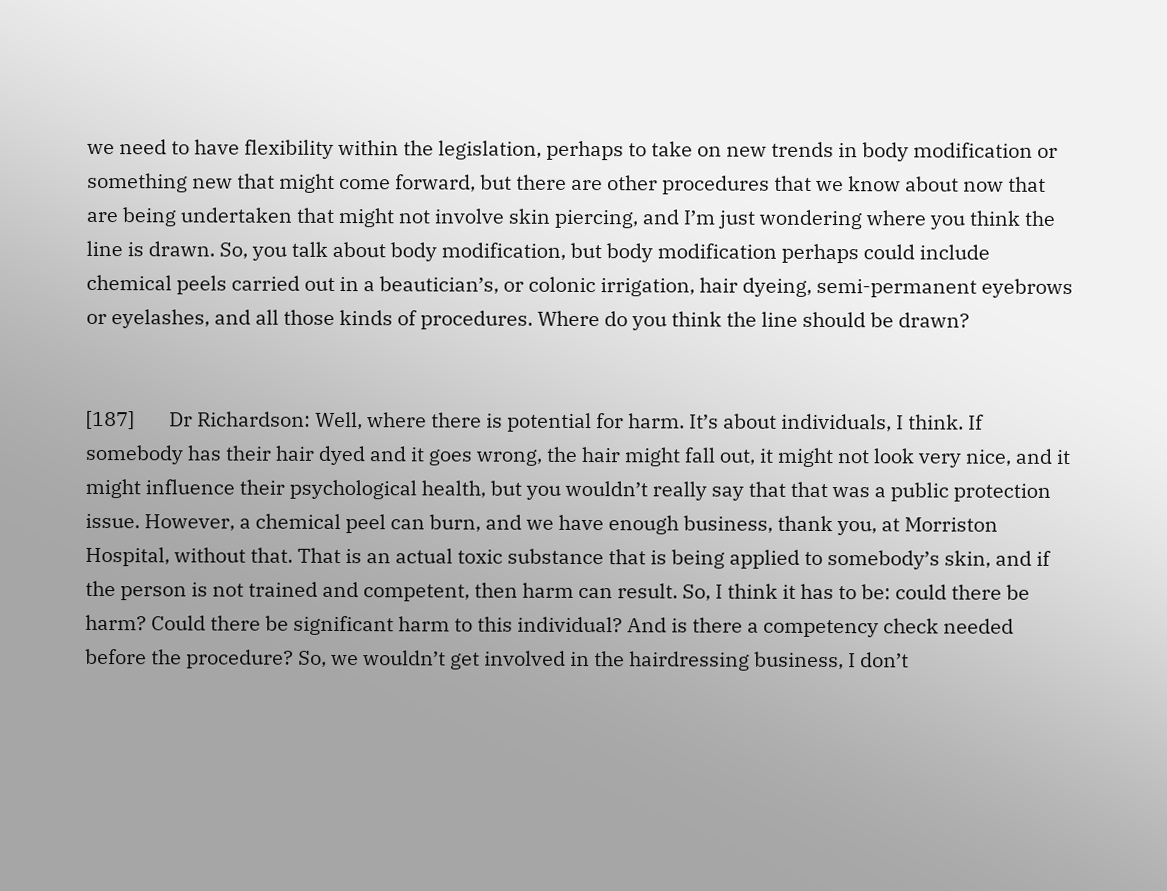we need to have flexibility within the legislation, perhaps to take on new trends in body modification or something new that might come forward, but there are other procedures that we know about now that are being undertaken that might not involve skin piercing, and I’m just wondering where you think the line is drawn. So, you talk about body modification, but body modification perhaps could include chemical peels carried out in a beautician’s, or colonic irrigation, hair dyeing, semi-permanent eyebrows or eyelashes, and all those kinds of procedures. Where do you think the line should be drawn?


[187]       Dr Richardson: Well, where there is potential for harm. It’s about individuals, I think. If somebody has their hair dyed and it goes wrong, the hair might fall out, it might not look very nice, and it might influence their psychological health, but you wouldn’t really say that that was a public protection issue. However, a chemical peel can burn, and we have enough business, thank you, at Morriston Hospital, without that. That is an actual toxic substance that is being applied to somebody’s skin, and if the person is not trained and competent, then harm can result. So, I think it has to be: could there be harm? Could there be significant harm to this individual? And is there a competency check needed before the procedure? So, we wouldn’t get involved in the hairdressing business, I don’t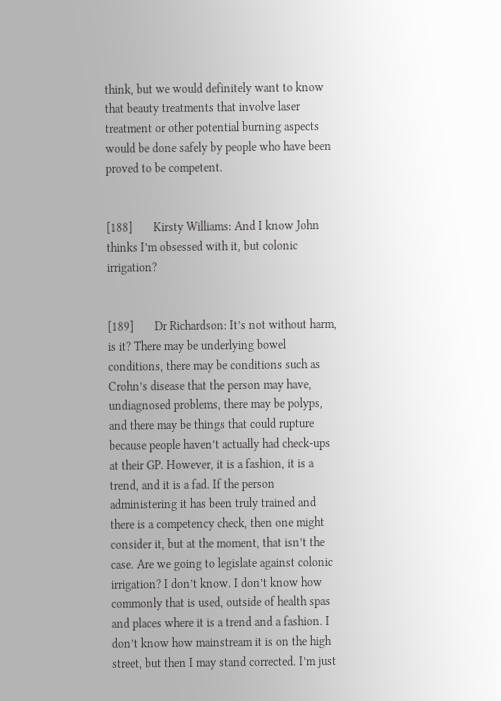think, but we would definitely want to know that beauty treatments that involve laser treatment or other potential burning aspects would be done safely by people who have been proved to be competent.


[188]       Kirsty Williams: And I know John thinks I’m obsessed with it, but colonic irrigation?


[189]       Dr Richardson: It’s not without harm, is it? There may be underlying bowel conditions, there may be conditions such as Crohn’s disease that the person may have, undiagnosed problems, there may be polyps, and there may be things that could rupture because people haven’t actually had check-ups at their GP. However, it is a fashion, it is a trend, and it is a fad. If the person administering it has been truly trained and there is a competency check, then one might consider it, but at the moment, that isn’t the case. Are we going to legislate against colonic irrigation? I don’t know. I don’t know how commonly that is used, outside of health spas and places where it is a trend and a fashion. I don’t know how mainstream it is on the high street, but then I may stand corrected. I’m just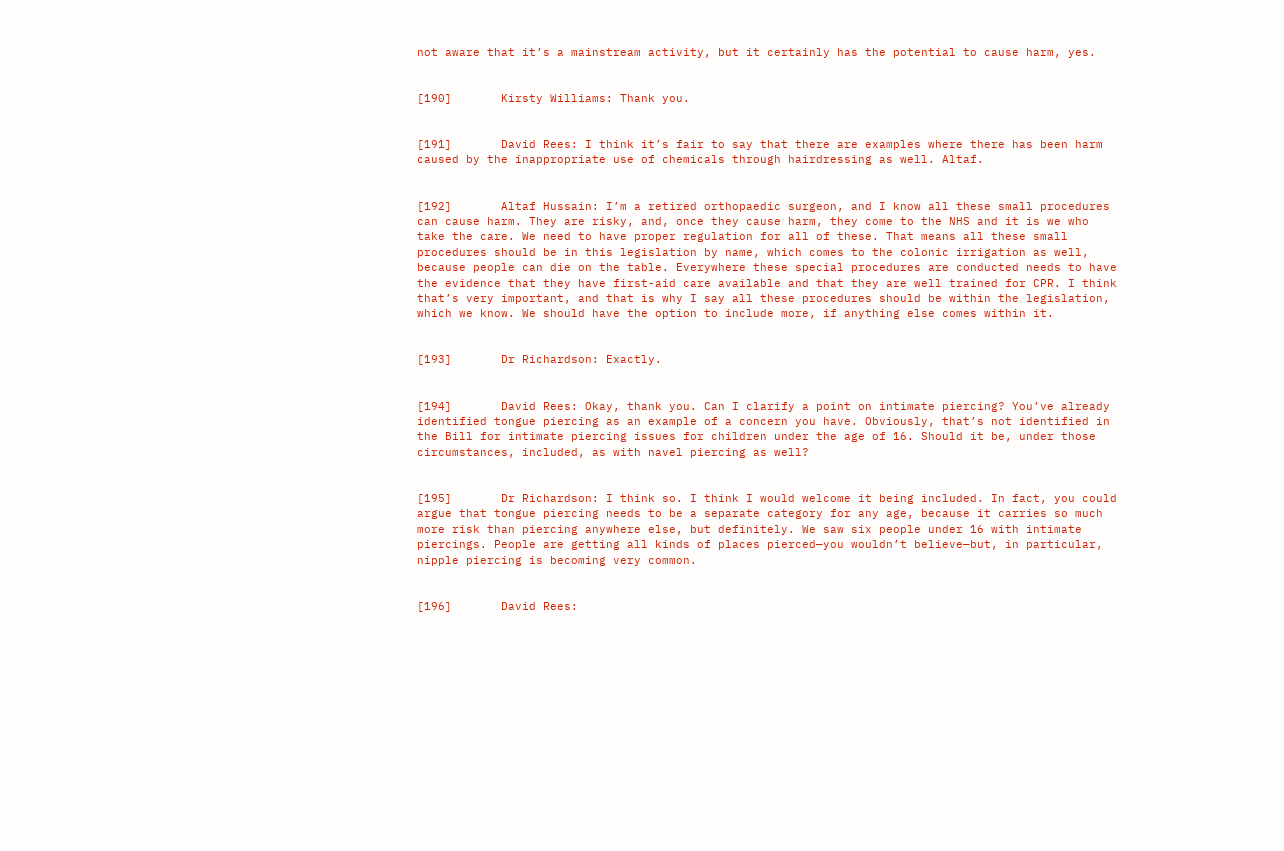not aware that it’s a mainstream activity, but it certainly has the potential to cause harm, yes.


[190]       Kirsty Williams: Thank you.


[191]       David Rees: I think it’s fair to say that there are examples where there has been harm caused by the inappropriate use of chemicals through hairdressing as well. Altaf.


[192]       Altaf Hussain: I’m a retired orthopaedic surgeon, and I know all these small procedures can cause harm. They are risky, and, once they cause harm, they come to the NHS and it is we who take the care. We need to have proper regulation for all of these. That means all these small procedures should be in this legislation by name, which comes to the colonic irrigation as well, because people can die on the table. Everywhere these special procedures are conducted needs to have the evidence that they have first-aid care available and that they are well trained for CPR. I think that’s very important, and that is why I say all these procedures should be within the legislation, which we know. We should have the option to include more, if anything else comes within it.


[193]       Dr Richardson: Exactly.


[194]       David Rees: Okay, thank you. Can I clarify a point on intimate piercing? You’ve already identified tongue piercing as an example of a concern you have. Obviously, that’s not identified in the Bill for intimate piercing issues for children under the age of 16. Should it be, under those circumstances, included, as with navel piercing as well?


[195]       Dr Richardson: I think so. I think I would welcome it being included. In fact, you could argue that tongue piercing needs to be a separate category for any age, because it carries so much more risk than piercing anywhere else, but definitely. We saw six people under 16 with intimate piercings. People are getting all kinds of places pierced—you wouldn’t believe—but, in particular, nipple piercing is becoming very common.


[196]       David Rees: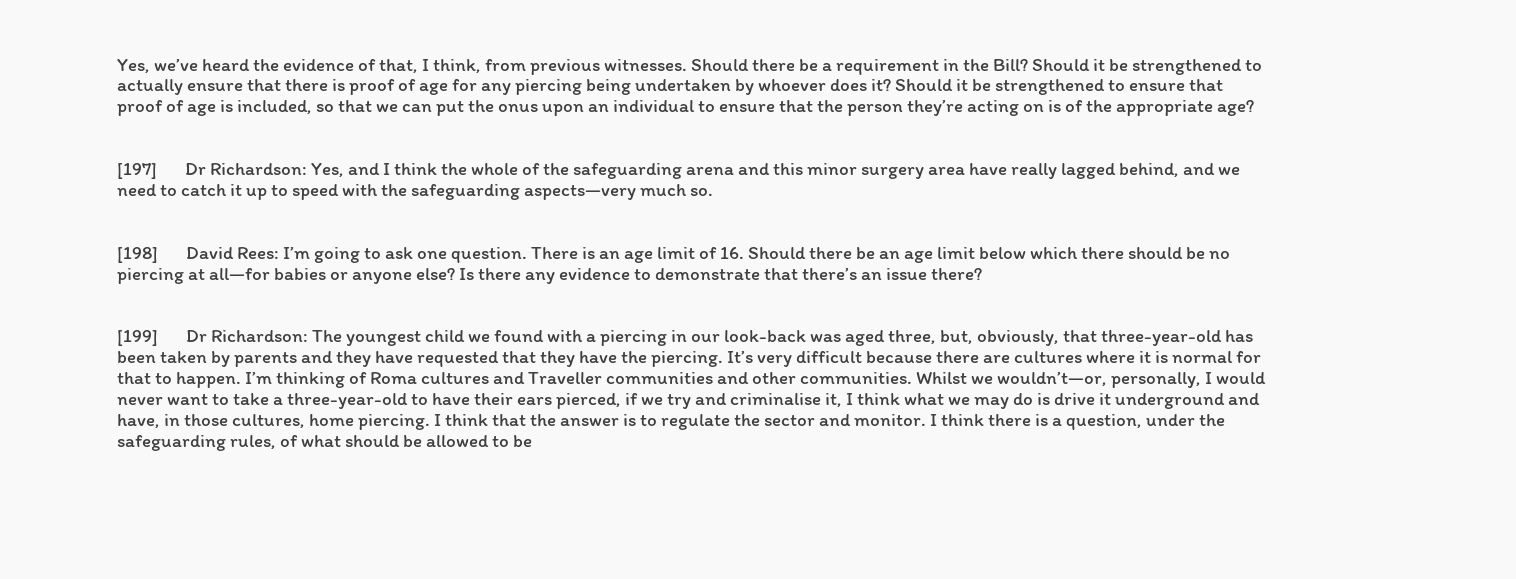Yes, we’ve heard the evidence of that, I think, from previous witnesses. Should there be a requirement in the Bill? Should it be strengthened to actually ensure that there is proof of age for any piercing being undertaken by whoever does it? Should it be strengthened to ensure that proof of age is included, so that we can put the onus upon an individual to ensure that the person they’re acting on is of the appropriate age?


[197]       Dr Richardson: Yes, and I think the whole of the safeguarding arena and this minor surgery area have really lagged behind, and we need to catch it up to speed with the safeguarding aspects—very much so.


[198]       David Rees: I’m going to ask one question. There is an age limit of 16. Should there be an age limit below which there should be no piercing at all—for babies or anyone else? Is there any evidence to demonstrate that there’s an issue there?


[199]       Dr Richardson: The youngest child we found with a piercing in our look-back was aged three, but, obviously, that three-year-old has been taken by parents and they have requested that they have the piercing. It’s very difficult because there are cultures where it is normal for that to happen. I’m thinking of Roma cultures and Traveller communities and other communities. Whilst we wouldn’t—or, personally, I would never want to take a three-year-old to have their ears pierced, if we try and criminalise it, I think what we may do is drive it underground and have, in those cultures, home piercing. I think that the answer is to regulate the sector and monitor. I think there is a question, under the safeguarding rules, of what should be allowed to be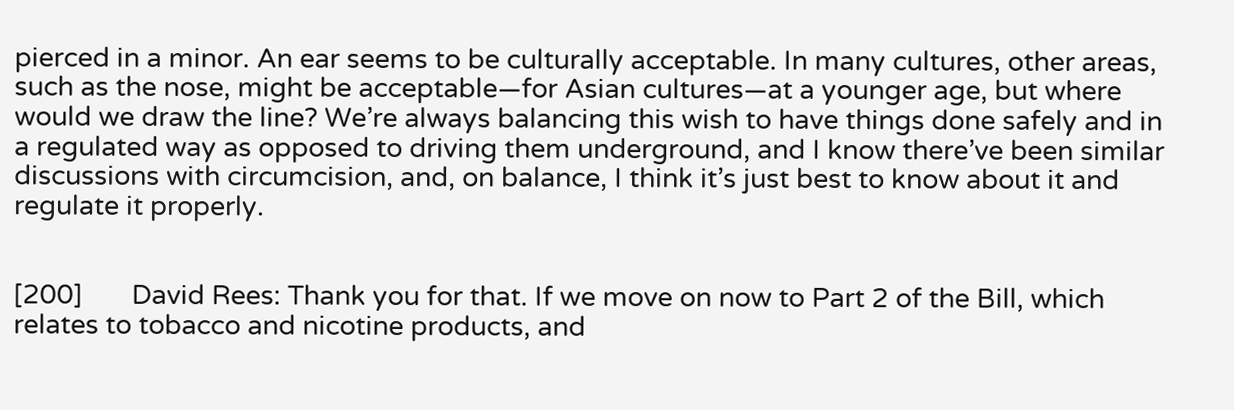pierced in a minor. An ear seems to be culturally acceptable. In many cultures, other areas, such as the nose, might be acceptable—for Asian cultures—at a younger age, but where would we draw the line? We’re always balancing this wish to have things done safely and in a regulated way as opposed to driving them underground, and I know there’ve been similar discussions with circumcision, and, on balance, I think it’s just best to know about it and regulate it properly.


[200]       David Rees: Thank you for that. If we move on now to Part 2 of the Bill, which relates to tobacco and nicotine products, and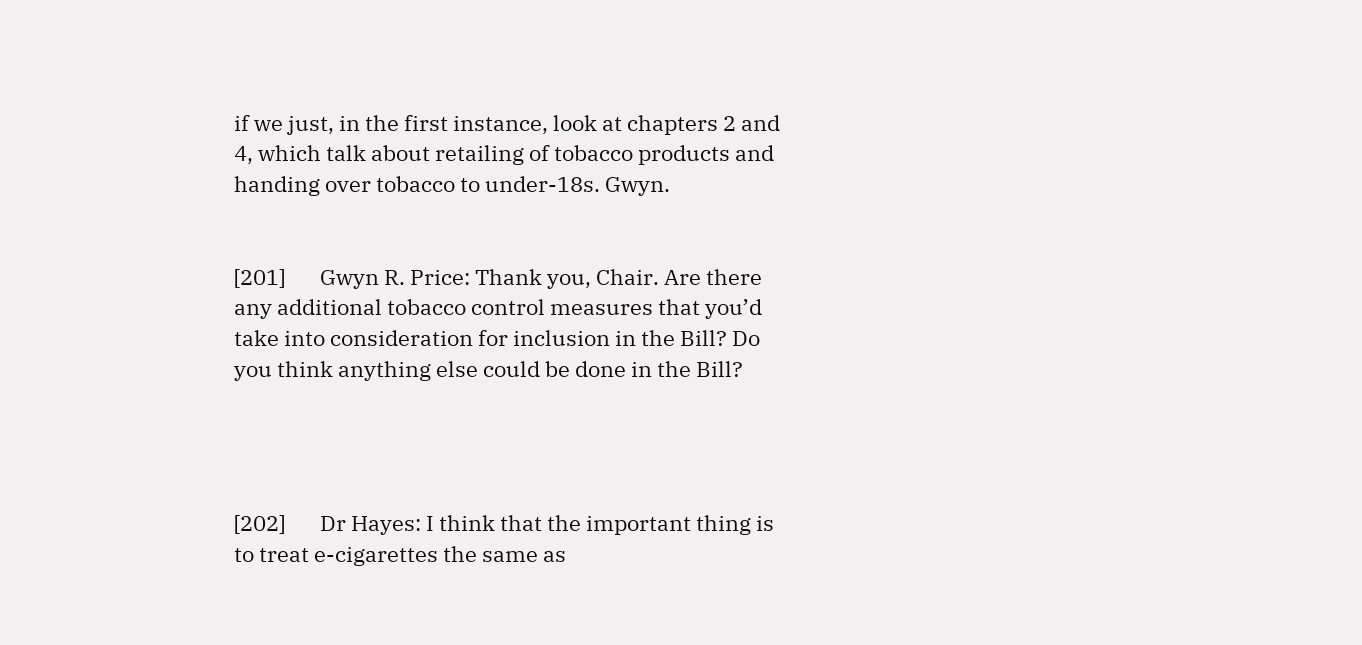if we just, in the first instance, look at chapters 2 and 4, which talk about retailing of tobacco products and handing over tobacco to under-18s. Gwyn.


[201]       Gwyn R. Price: Thank you, Chair. Are there any additional tobacco control measures that you’d take into consideration for inclusion in the Bill? Do you think anything else could be done in the Bill?




[202]       Dr Hayes: I think that the important thing is to treat e-cigarettes the same as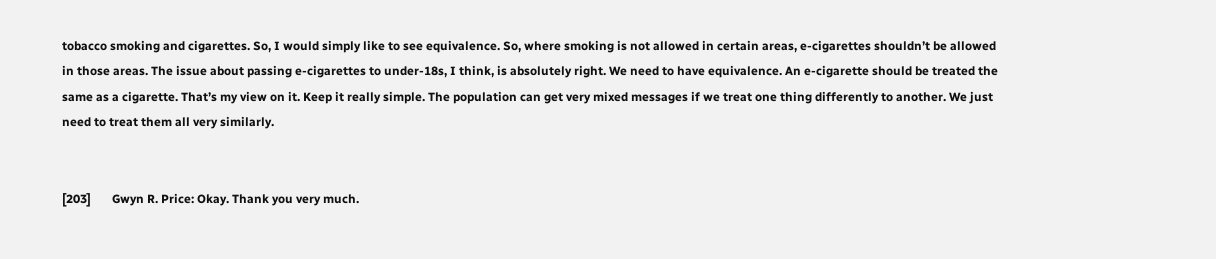tobacco smoking and cigarettes. So, I would simply like to see equivalence. So, where smoking is not allowed in certain areas, e-cigarettes shouldn’t be allowed in those areas. The issue about passing e-cigarettes to under-18s, I think, is absolutely right. We need to have equivalence. An e-cigarette should be treated the same as a cigarette. That’s my view on it. Keep it really simple. The population can get very mixed messages if we treat one thing differently to another. We just need to treat them all very similarly.


[203]       Gwyn R. Price: Okay. Thank you very much.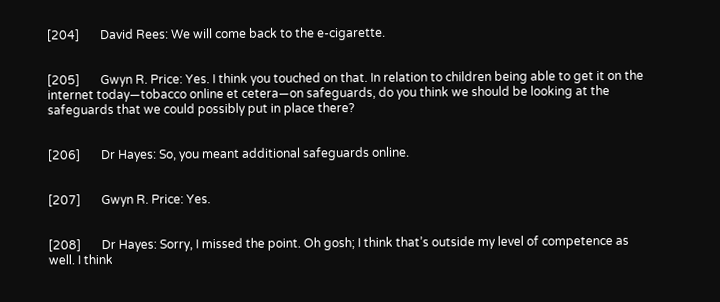[204]       David Rees: We will come back to the e-cigarette.


[205]       Gwyn R. Price: Yes. I think you touched on that. In relation to children being able to get it on the internet today—tobacco online et cetera—on safeguards, do you think we should be looking at the safeguards that we could possibly put in place there?


[206]       Dr Hayes: So, you meant additional safeguards online.


[207]       Gwyn R. Price: Yes.


[208]       Dr Hayes: Sorry, I missed the point. Oh gosh; I think that’s outside my level of competence as well. I think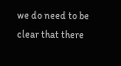we do need to be clear that there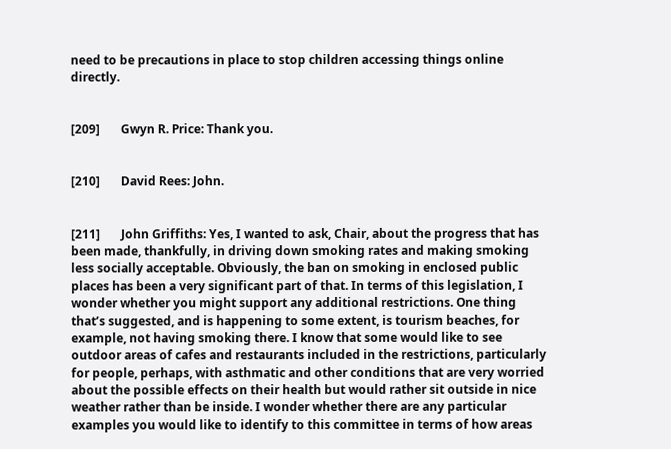need to be precautions in place to stop children accessing things online directly.


[209]       Gwyn R. Price: Thank you.


[210]       David Rees: John.


[211]       John Griffiths: Yes, I wanted to ask, Chair, about the progress that has been made, thankfully, in driving down smoking rates and making smoking less socially acceptable. Obviously, the ban on smoking in enclosed public places has been a very significant part of that. In terms of this legislation, I wonder whether you might support any additional restrictions. One thing that’s suggested, and is happening to some extent, is tourism beaches, for example, not having smoking there. I know that some would like to see outdoor areas of cafes and restaurants included in the restrictions, particularly for people, perhaps, with asthmatic and other conditions that are very worried about the possible effects on their health but would rather sit outside in nice weather rather than be inside. I wonder whether there are any particular examples you would like to identify to this committee in terms of how areas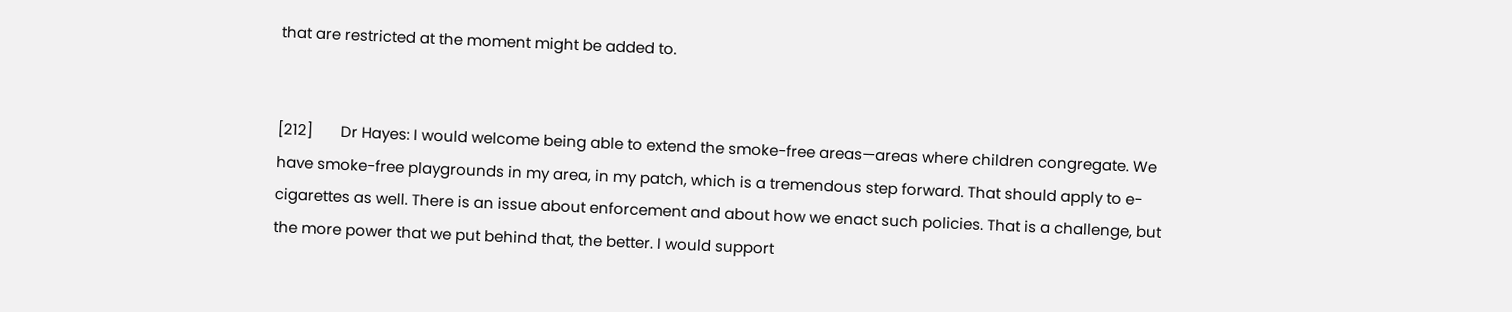that are restricted at the moment might be added to.


[212]       Dr Hayes: I would welcome being able to extend the smoke-free areas—areas where children congregate. We have smoke-free playgrounds in my area, in my patch, which is a tremendous step forward. That should apply to e-cigarettes as well. There is an issue about enforcement and about how we enact such policies. That is a challenge, but the more power that we put behind that, the better. I would support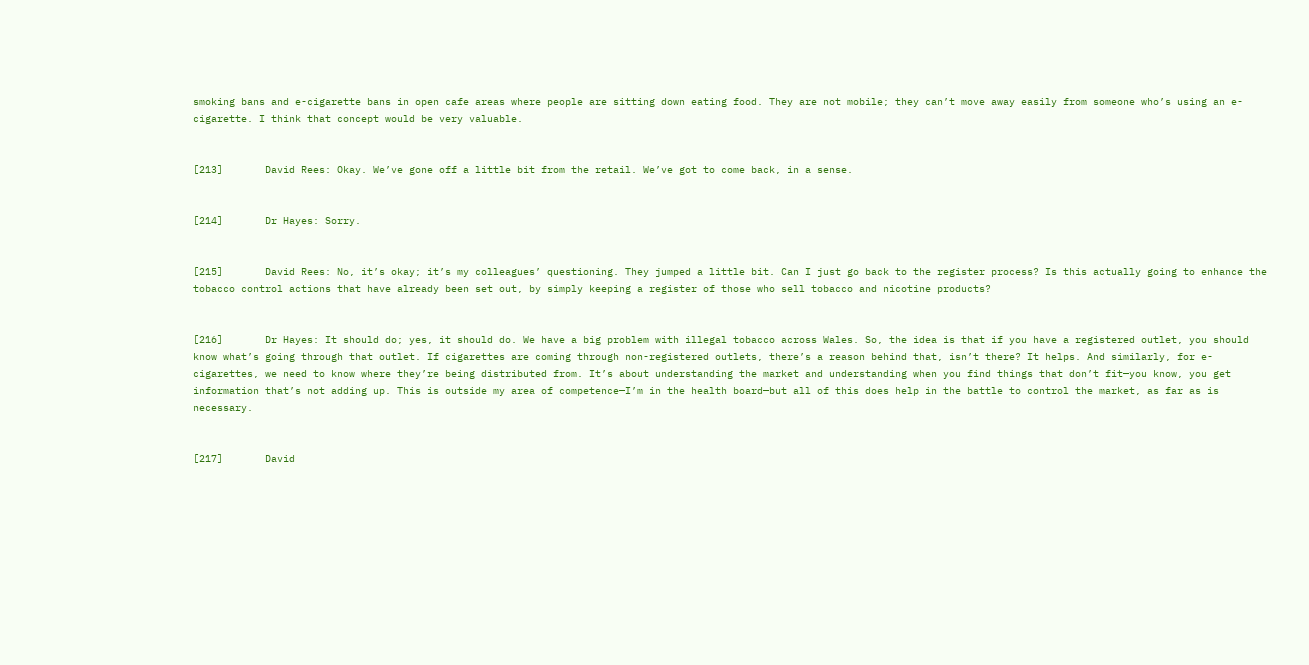smoking bans and e-cigarette bans in open cafe areas where people are sitting down eating food. They are not mobile; they can’t move away easily from someone who’s using an e-cigarette. I think that concept would be very valuable.


[213]       David Rees: Okay. We’ve gone off a little bit from the retail. We’ve got to come back, in a sense.


[214]       Dr Hayes: Sorry.


[215]       David Rees: No, it’s okay; it’s my colleagues’ questioning. They jumped a little bit. Can I just go back to the register process? Is this actually going to enhance the tobacco control actions that have already been set out, by simply keeping a register of those who sell tobacco and nicotine products?


[216]       Dr Hayes: It should do; yes, it should do. We have a big problem with illegal tobacco across Wales. So, the idea is that if you have a registered outlet, you should know what’s going through that outlet. If cigarettes are coming through non-registered outlets, there’s a reason behind that, isn’t there? It helps. And similarly, for e-cigarettes, we need to know where they’re being distributed from. It’s about understanding the market and understanding when you find things that don’t fit—you know, you get information that’s not adding up. This is outside my area of competence—I’m in the health board—but all of this does help in the battle to control the market, as far as is necessary.


[217]       David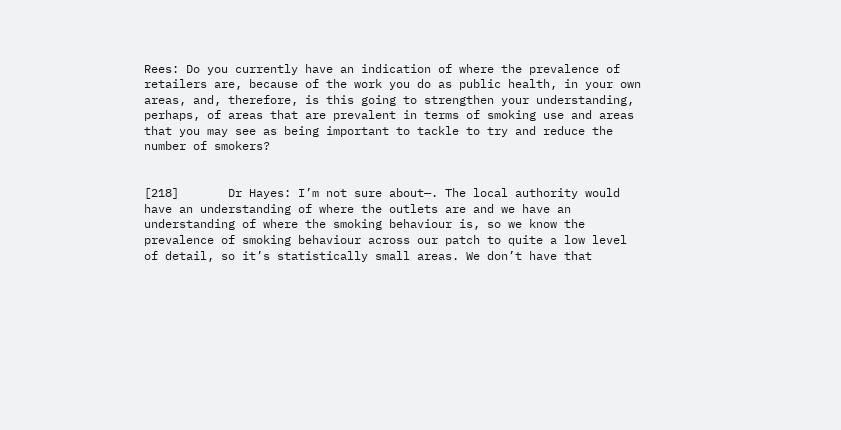Rees: Do you currently have an indication of where the prevalence of retailers are, because of the work you do as public health, in your own areas, and, therefore, is this going to strengthen your understanding, perhaps, of areas that are prevalent in terms of smoking use and areas that you may see as being important to tackle to try and reduce the number of smokers?


[218]       Dr Hayes: I’m not sure about—. The local authority would have an understanding of where the outlets are and we have an understanding of where the smoking behaviour is, so we know the prevalence of smoking behaviour across our patch to quite a low level of detail, so it’s statistically small areas. We don’t have that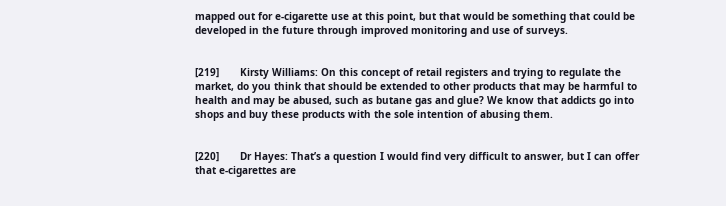mapped out for e-cigarette use at this point, but that would be something that could be developed in the future through improved monitoring and use of surveys.


[219]       Kirsty Williams: On this concept of retail registers and trying to regulate the market, do you think that should be extended to other products that may be harmful to health and may be abused, such as butane gas and glue? We know that addicts go into shops and buy these products with the sole intention of abusing them.


[220]       Dr Hayes: That’s a question I would find very difficult to answer, but I can offer that e-cigarettes are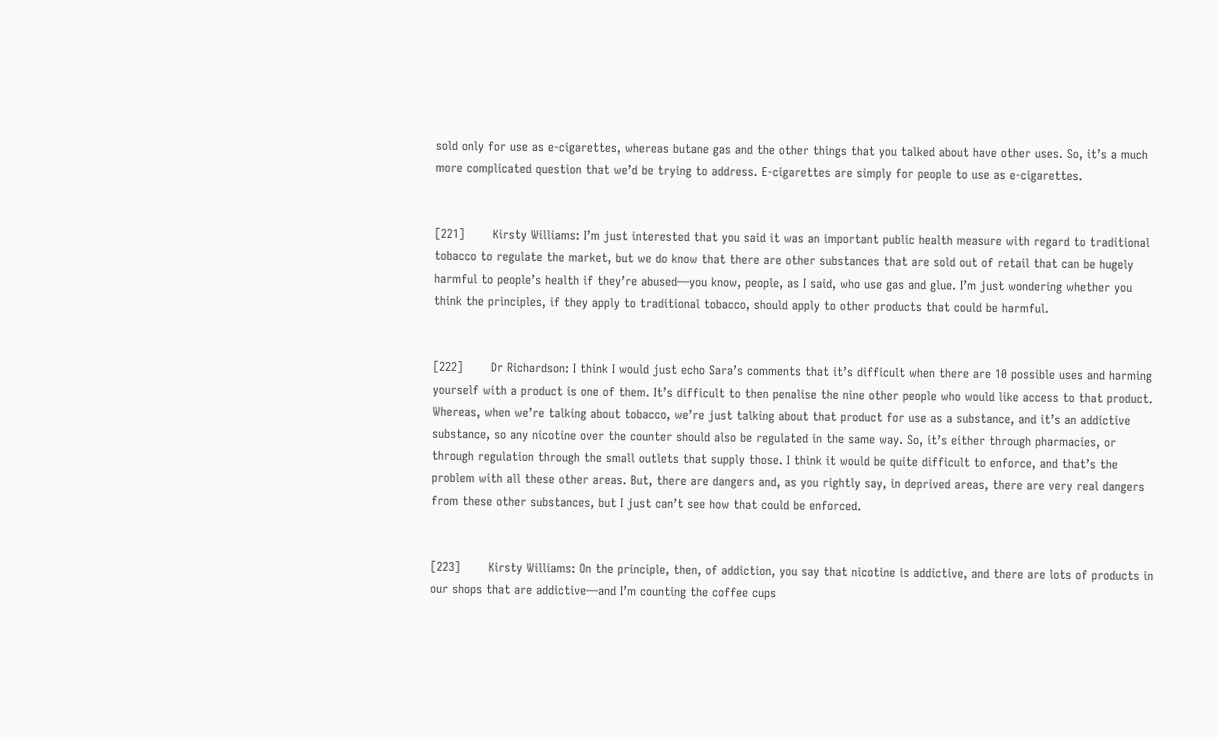sold only for use as e-cigarettes, whereas butane gas and the other things that you talked about have other uses. So, it’s a much more complicated question that we’d be trying to address. E-cigarettes are simply for people to use as e-cigarettes.


[221]       Kirsty Williams: I’m just interested that you said it was an important public health measure with regard to traditional tobacco to regulate the market, but we do know that there are other substances that are sold out of retail that can be hugely harmful to people’s health if they’re abused—you know, people, as I said, who use gas and glue. I’m just wondering whether you think the principles, if they apply to traditional tobacco, should apply to other products that could be harmful.


[222]       Dr Richardson: I think I would just echo Sara’s comments that it’s difficult when there are 10 possible uses and harming yourself with a product is one of them. It’s difficult to then penalise the nine other people who would like access to that product. Whereas, when we’re talking about tobacco, we’re just talking about that product for use as a substance, and it’s an addictive substance, so any nicotine over the counter should also be regulated in the same way. So, it’s either through pharmacies, or through regulation through the small outlets that supply those. I think it would be quite difficult to enforce, and that’s the problem with all these other areas. But, there are dangers and, as you rightly say, in deprived areas, there are very real dangers from these other substances, but I just can’t see how that could be enforced.


[223]       Kirsty Williams: On the principle, then, of addiction, you say that nicotine is addictive, and there are lots of products in our shops that are addictive—and I’m counting the coffee cups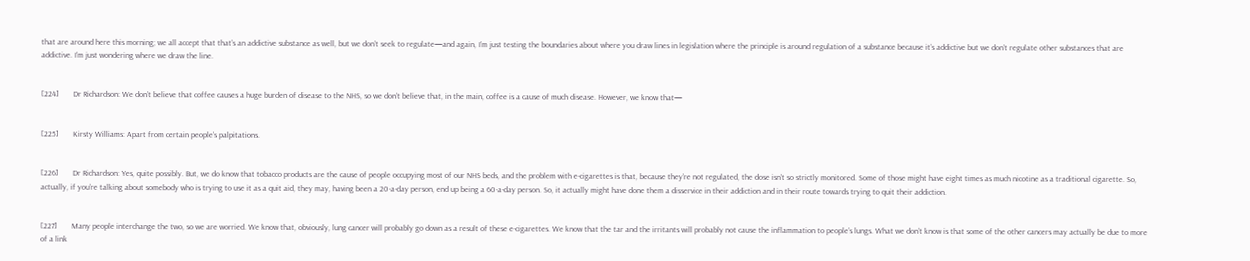that are around here this morning; we all accept that that’s an addictive substance as well, but we don’t seek to regulate—and again, I’m just testing the boundaries about where you draw lines in legislation where the principle is around regulation of a substance because it’s addictive but we don’t regulate other substances that are addictive. I’m just wondering where we draw the line.


[224]       Dr Richardson: We don’t believe that coffee causes a huge burden of disease to the NHS, so we don’t believe that, in the main, coffee is a cause of much disease. However, we know that—


[225]       Kirsty Williams: Apart from certain people’s palpitations.


[226]       Dr Richardson: Yes, quite possibly. But, we do know that tobacco products are the cause of people occupying most of our NHS beds, and the problem with e-cigarettes is that, because they’re not regulated, the dose isn’t so strictly monitored. Some of those might have eight times as much nicotine as a traditional cigarette. So, actually, if you’re talking about somebody who is trying to use it as a quit aid, they may, having been a 20-a-day person, end up being a 60-a-day person. So, it actually might have done them a disservice in their addiction and in their route towards trying to quit their addiction.


[227]       Many people interchange the two, so we are worried. We know that, obviously, lung cancer will probably go down as a result of these e-cigarettes. We know that the tar and the irritants will probably not cause the inflammation to people’s lungs. What we don’t know is that some of the other cancers may actually be due to more of a link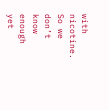with nicotine. So we don’t know enough yet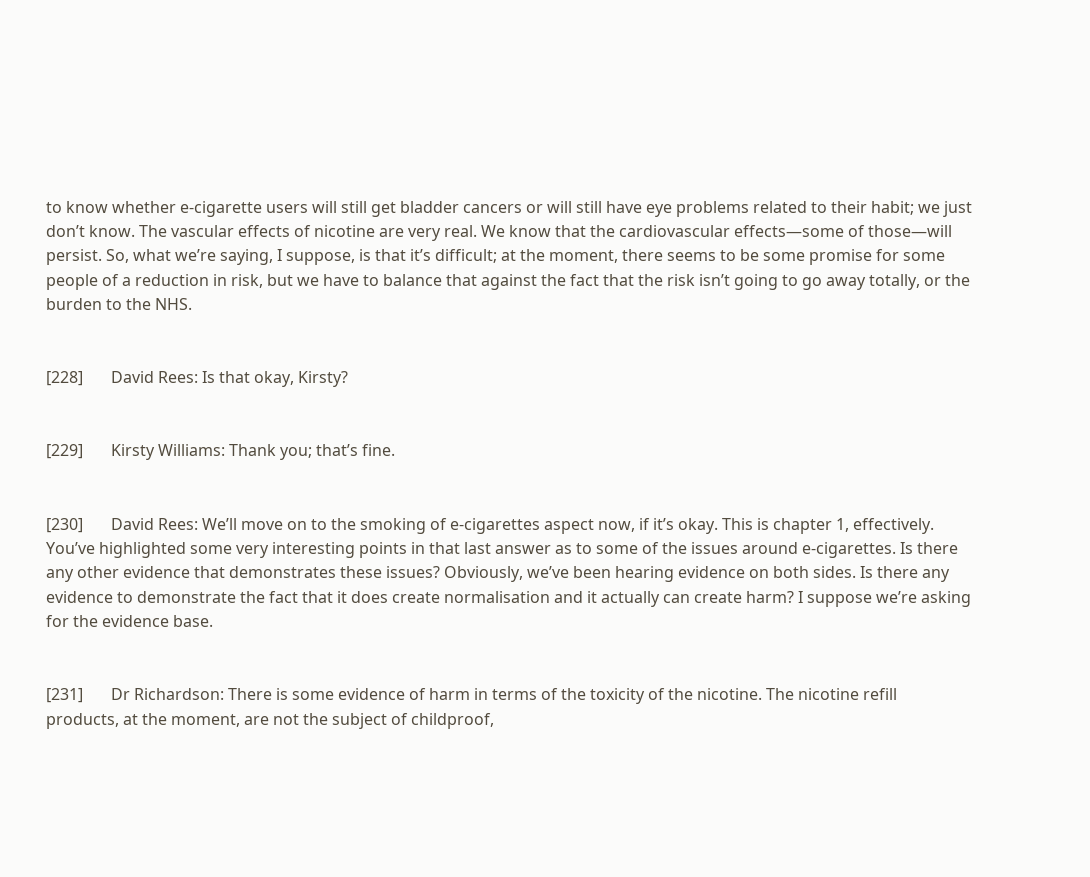to know whether e-cigarette users will still get bladder cancers or will still have eye problems related to their habit; we just don’t know. The vascular effects of nicotine are very real. We know that the cardiovascular effects—some of those—will persist. So, what we’re saying, I suppose, is that it’s difficult; at the moment, there seems to be some promise for some people of a reduction in risk, but we have to balance that against the fact that the risk isn’t going to go away totally, or the burden to the NHS.


[228]       David Rees: Is that okay, Kirsty?


[229]       Kirsty Williams: Thank you; that’s fine.


[230]       David Rees: We’ll move on to the smoking of e-cigarettes aspect now, if it’s okay. This is chapter 1, effectively. You’ve highlighted some very interesting points in that last answer as to some of the issues around e-cigarettes. Is there any other evidence that demonstrates these issues? Obviously, we’ve been hearing evidence on both sides. Is there any evidence to demonstrate the fact that it does create normalisation and it actually can create harm? I suppose we’re asking for the evidence base.


[231]       Dr Richardson: There is some evidence of harm in terms of the toxicity of the nicotine. The nicotine refill products, at the moment, are not the subject of childproof,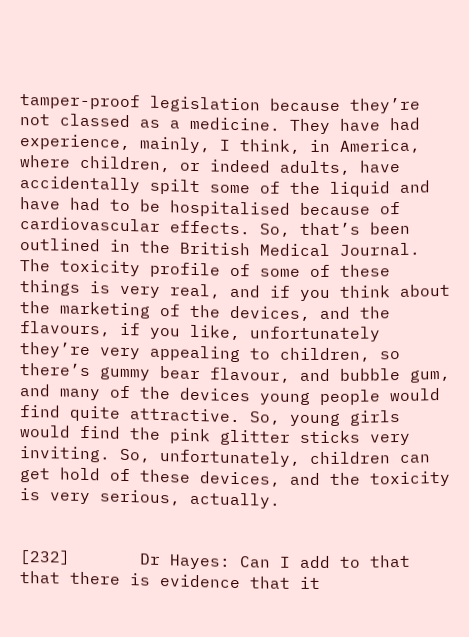tamper-proof legislation because they’re not classed as a medicine. They have had experience, mainly, I think, in America, where children, or indeed adults, have accidentally spilt some of the liquid and have had to be hospitalised because of cardiovascular effects. So, that’s been outlined in the British Medical Journal. The toxicity profile of some of these things is very real, and if you think about the marketing of the devices, and the flavours, if you like, unfortunately they’re very appealing to children, so there’s gummy bear flavour, and bubble gum, and many of the devices young people would find quite attractive. So, young girls would find the pink glitter sticks very inviting. So, unfortunately, children can get hold of these devices, and the toxicity is very serious, actually.


[232]       Dr Hayes: Can I add to that that there is evidence that it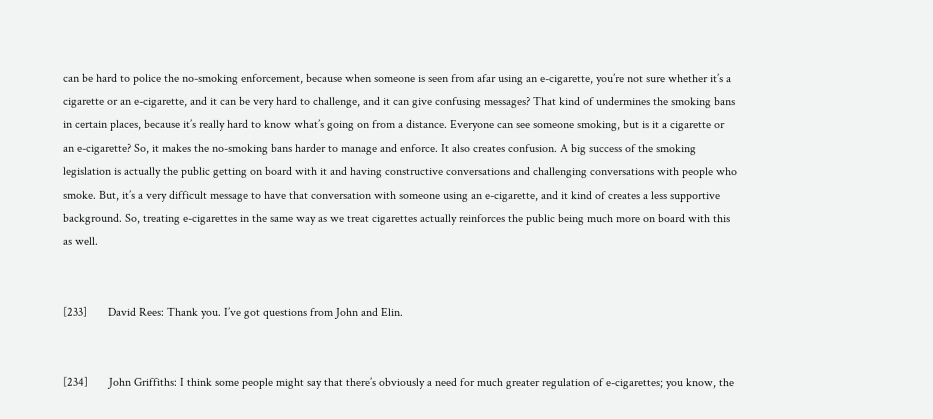can be hard to police the no-smoking enforcement, because when someone is seen from afar using an e-cigarette, you’re not sure whether it’s a cigarette or an e-cigarette, and it can be very hard to challenge, and it can give confusing messages? That kind of undermines the smoking bans in certain places, because it’s really hard to know what’s going on from a distance. Everyone can see someone smoking, but is it a cigarette or an e-cigarette? So, it makes the no-smoking bans harder to manage and enforce. It also creates confusion. A big success of the smoking legislation is actually the public getting on board with it and having constructive conversations and challenging conversations with people who smoke. But, it’s a very difficult message to have that conversation with someone using an e-cigarette, and it kind of creates a less supportive background. So, treating e-cigarettes in the same way as we treat cigarettes actually reinforces the public being much more on board with this as well.


[233]       David Rees: Thank you. I’ve got questions from John and Elin.


[234]       John Griffiths: I think some people might say that there’s obviously a need for much greater regulation of e-cigarettes; you know, the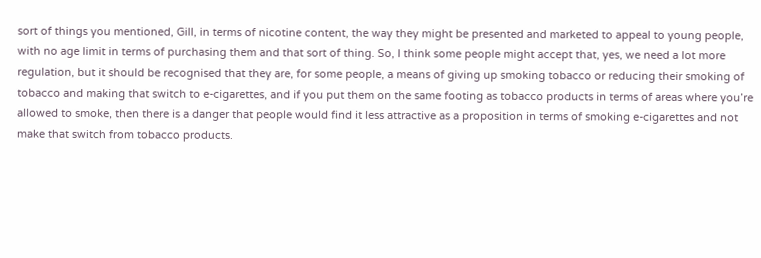sort of things you mentioned, Gill, in terms of nicotine content, the way they might be presented and marketed to appeal to young people, with no age limit in terms of purchasing them and that sort of thing. So, I think some people might accept that, yes, we need a lot more regulation, but it should be recognised that they are, for some people, a means of giving up smoking tobacco or reducing their smoking of tobacco and making that switch to e-cigarettes, and if you put them on the same footing as tobacco products in terms of areas where you’re allowed to smoke, then there is a danger that people would find it less attractive as a proposition in terms of smoking e-cigarettes and not make that switch from tobacco products.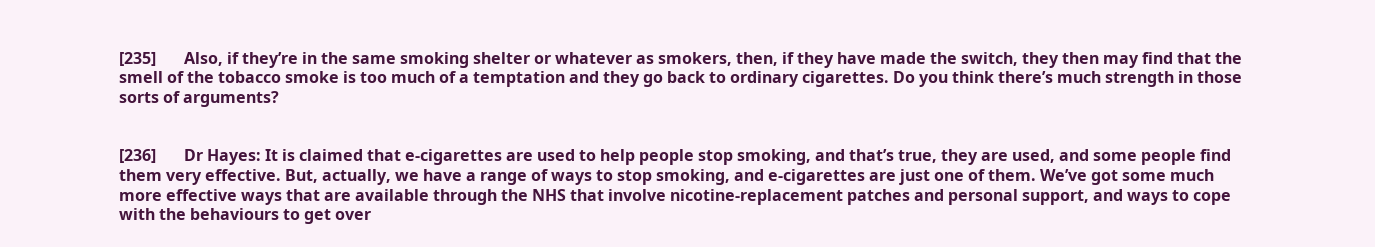[235]       Also, if they’re in the same smoking shelter or whatever as smokers, then, if they have made the switch, they then may find that the smell of the tobacco smoke is too much of a temptation and they go back to ordinary cigarettes. Do you think there’s much strength in those sorts of arguments?


[236]       Dr Hayes: It is claimed that e-cigarettes are used to help people stop smoking, and that’s true, they are used, and some people find them very effective. But, actually, we have a range of ways to stop smoking, and e-cigarettes are just one of them. We’ve got some much more effective ways that are available through the NHS that involve nicotine-replacement patches and personal support, and ways to cope with the behaviours to get over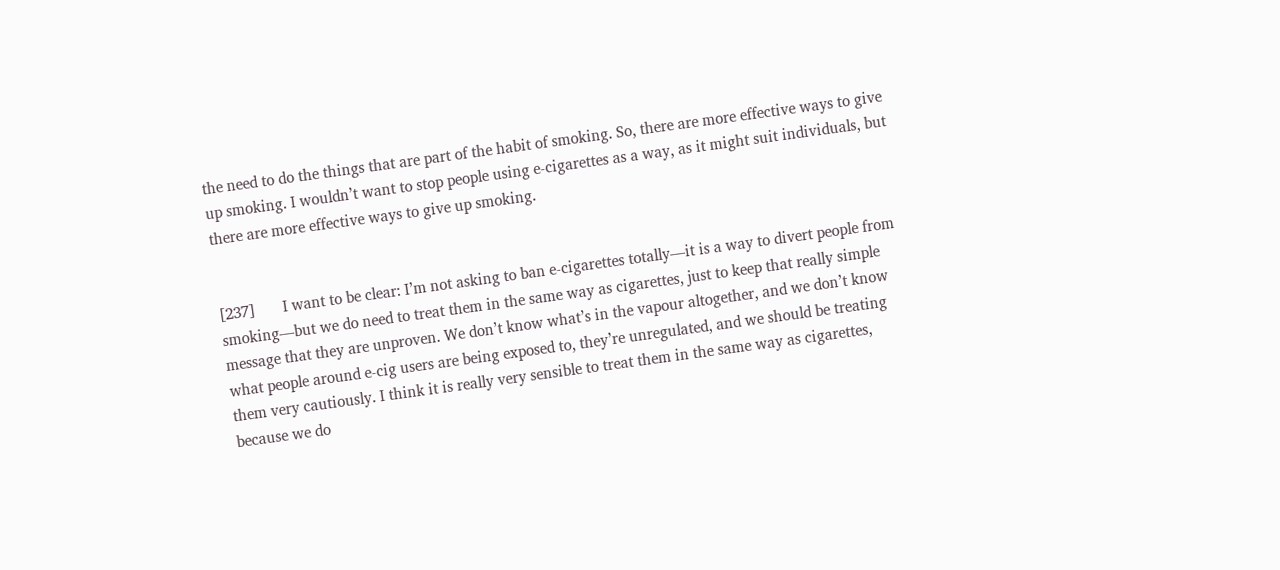the need to do the things that are part of the habit of smoking. So, there are more effective ways to give up smoking. I wouldn’t want to stop people using e-cigarettes as a way, as it might suit individuals, but there are more effective ways to give up smoking.


[237]       I want to be clear: I’m not asking to ban e-cigarettes totally—it is a way to divert people from smoking—but we do need to treat them in the same way as cigarettes, just to keep that really simple message that they are unproven. We don’t know what’s in the vapour altogether, and we don’t know what people around e-cig users are being exposed to, they’re unregulated, and we should be treating them very cautiously. I think it is really very sensible to treat them in the same way as cigarettes, because we do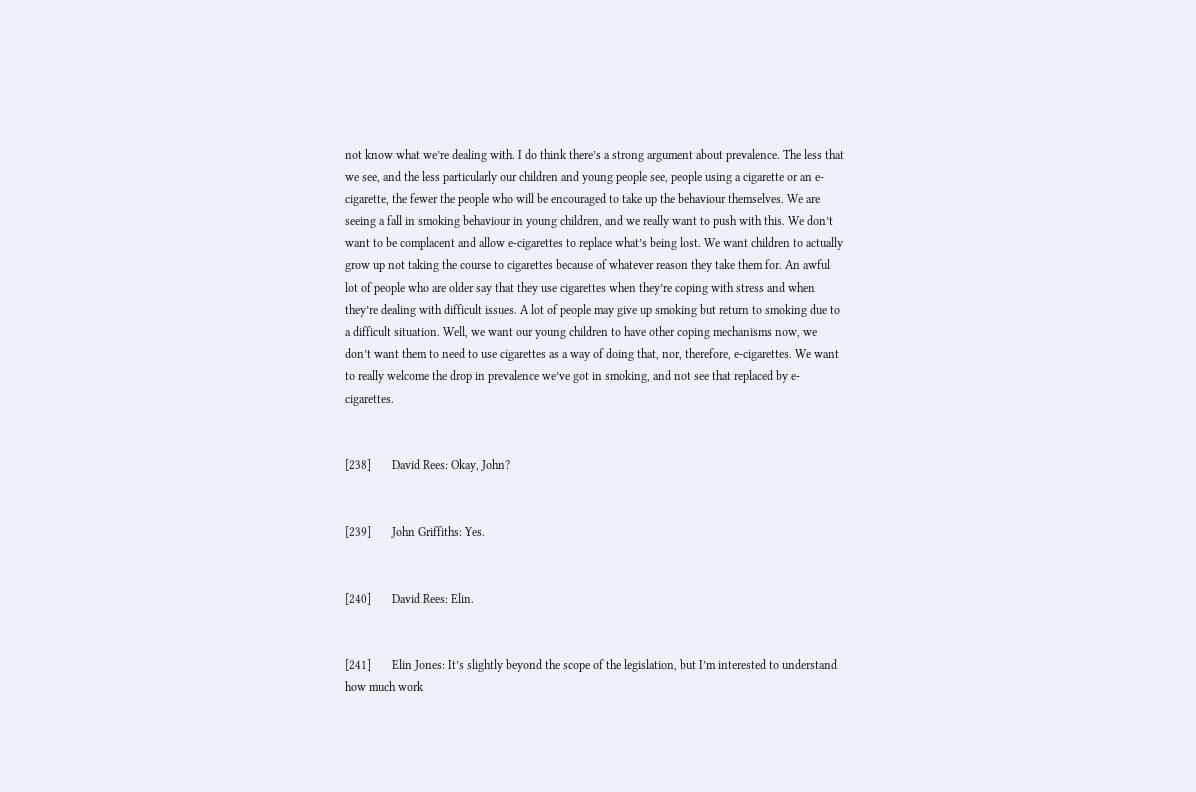not know what we’re dealing with. I do think there’s a strong argument about prevalence. The less that we see, and the less particularly our children and young people see, people using a cigarette or an e-cigarette, the fewer the people who will be encouraged to take up the behaviour themselves. We are seeing a fall in smoking behaviour in young children, and we really want to push with this. We don’t want to be complacent and allow e-cigarettes to replace what’s being lost. We want children to actually grow up not taking the course to cigarettes because of whatever reason they take them for. An awful lot of people who are older say that they use cigarettes when they’re coping with stress and when they’re dealing with difficult issues. A lot of people may give up smoking but return to smoking due to a difficult situation. Well, we want our young children to have other coping mechanisms now, we don’t want them to need to use cigarettes as a way of doing that, nor, therefore, e-cigarettes. We want to really welcome the drop in prevalence we’ve got in smoking, and not see that replaced by e-cigarettes.


[238]       David Rees: Okay, John?


[239]       John Griffiths: Yes.


[240]       David Rees: Elin.


[241]       Elin Jones: It’s slightly beyond the scope of the legislation, but I’m interested to understand how much work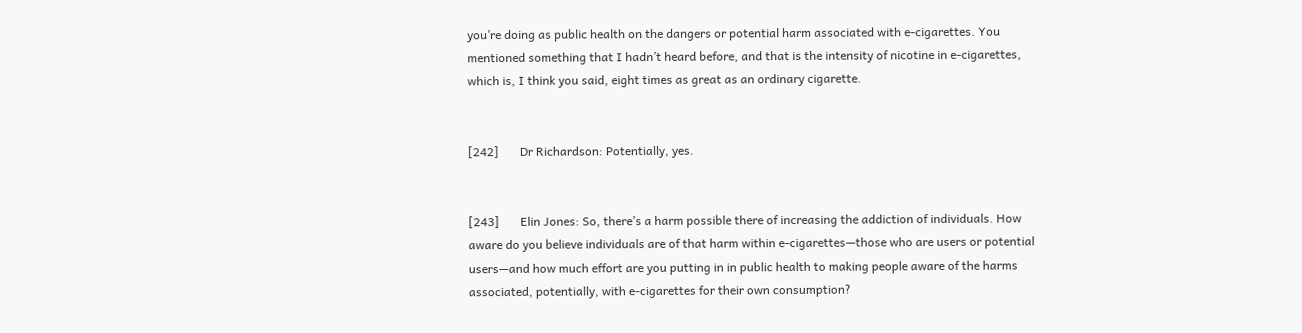you’re doing as public health on the dangers or potential harm associated with e-cigarettes. You mentioned something that I hadn’t heard before, and that is the intensity of nicotine in e-cigarettes, which is, I think you said, eight times as great as an ordinary cigarette.


[242]       Dr Richardson: Potentially, yes.


[243]       Elin Jones: So, there’s a harm possible there of increasing the addiction of individuals. How aware do you believe individuals are of that harm within e-cigarettes—those who are users or potential users—and how much effort are you putting in in public health to making people aware of the harms associated, potentially, with e-cigarettes for their own consumption?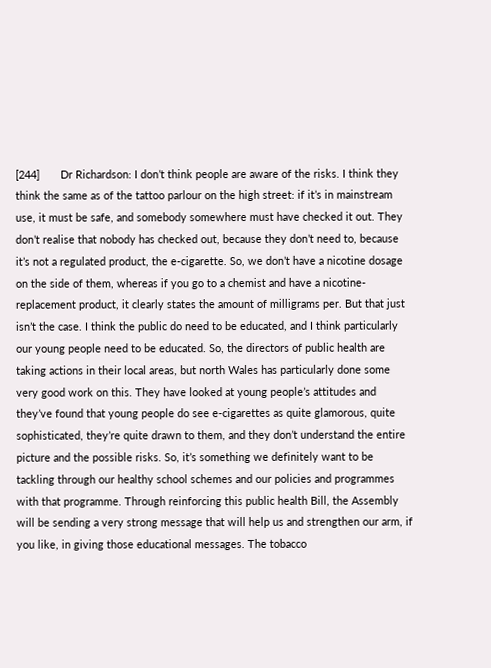[244]       Dr Richardson: I don’t think people are aware of the risks. I think they think the same as of the tattoo parlour on the high street: if it’s in mainstream use, it must be safe, and somebody somewhere must have checked it out. They don’t realise that nobody has checked out, because they don’t need to, because it’s not a regulated product, the e-cigarette. So, we don’t have a nicotine dosage on the side of them, whereas if you go to a chemist and have a nicotine-replacement product, it clearly states the amount of milligrams per. But that just isn’t the case. I think the public do need to be educated, and I think particularly our young people need to be educated. So, the directors of public health are taking actions in their local areas, but north Wales has particularly done some very good work on this. They have looked at young people’s attitudes and they’ve found that young people do see e-cigarettes as quite glamorous, quite sophisticated, they’re quite drawn to them, and they don’t understand the entire picture and the possible risks. So, it’s something we definitely want to be tackling through our healthy school schemes and our policies and programmes with that programme. Through reinforcing this public health Bill, the Assembly will be sending a very strong message that will help us and strengthen our arm, if you like, in giving those educational messages. The tobacco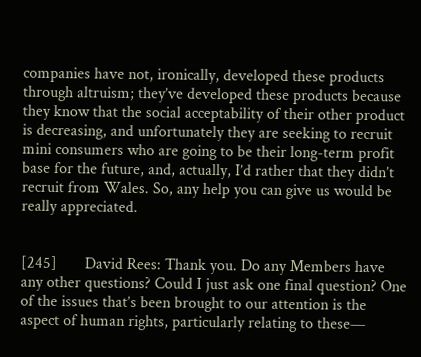companies have not, ironically, developed these products through altruism; they’ve developed these products because they know that the social acceptability of their other product is decreasing, and unfortunately they are seeking to recruit mini consumers who are going to be their long-term profit base for the future, and, actually, I’d rather that they didn’t recruit from Wales. So, any help you can give us would be really appreciated.


[245]       David Rees: Thank you. Do any Members have any other questions? Could I just ask one final question? One of the issues that’s been brought to our attention is the aspect of human rights, particularly relating to these—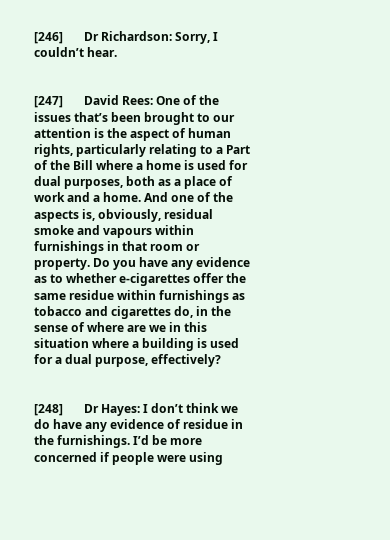[246]       Dr Richardson: Sorry, I couldn’t hear.


[247]       David Rees: One of the issues that’s been brought to our attention is the aspect of human rights, particularly relating to a Part of the Bill where a home is used for dual purposes, both as a place of work and a home. And one of the aspects is, obviously, residual smoke and vapours within furnishings in that room or property. Do you have any evidence as to whether e-cigarettes offer the same residue within furnishings as tobacco and cigarettes do, in the sense of where are we in this situation where a building is used for a dual purpose, effectively?


[248]       Dr Hayes: I don’t think we do have any evidence of residue in the furnishings. I’d be more concerned if people were using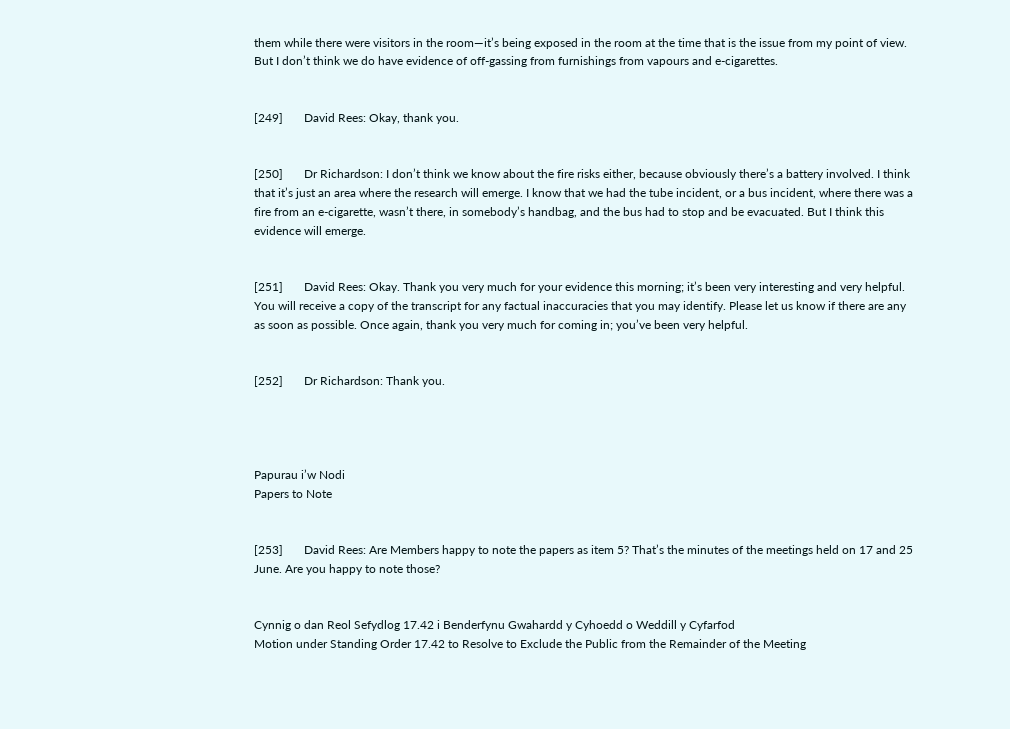them while there were visitors in the room—it’s being exposed in the room at the time that is the issue from my point of view. But I don’t think we do have evidence of off-gassing from furnishings from vapours and e-cigarettes.


[249]       David Rees: Okay, thank you.


[250]       Dr Richardson: I don’t think we know about the fire risks either, because obviously there’s a battery involved. I think that it’s just an area where the research will emerge. I know that we had the tube incident, or a bus incident, where there was a fire from an e-cigarette, wasn’t there, in somebody’s handbag, and the bus had to stop and be evacuated. But I think this evidence will emerge.


[251]       David Rees: Okay. Thank you very much for your evidence this morning; it’s been very interesting and very helpful. You will receive a copy of the transcript for any factual inaccuracies that you may identify. Please let us know if there are any as soon as possible. Once again, thank you very much for coming in; you’ve been very helpful.


[252]       Dr Richardson: Thank you.




Papurau i’w Nodi
Papers to Note


[253]       David Rees: Are Members happy to note the papers as item 5? That’s the minutes of the meetings held on 17 and 25 June. Are you happy to note those?


Cynnig o dan Reol Sefydlog 17.42 i Benderfynu Gwahardd y Cyhoedd o Weddill y Cyfarfod
Motion under Standing Order 17.42 to Resolve to Exclude the Public from the Remainder of the Meeting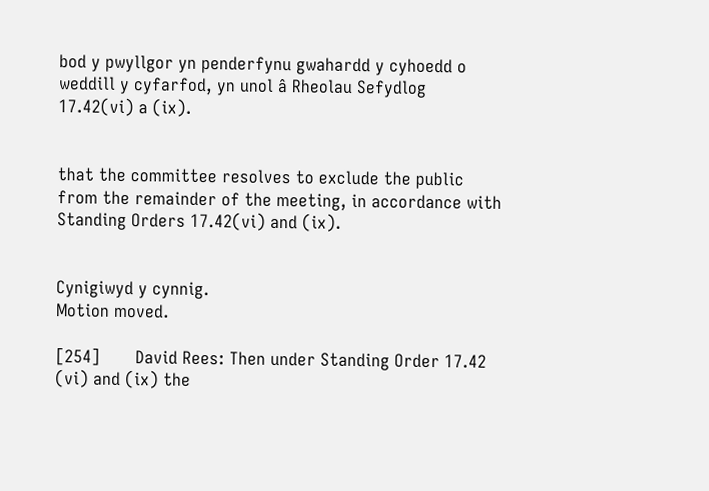bod y pwyllgor yn penderfynu gwahardd y cyhoedd o weddill y cyfarfod, yn unol â Rheolau Sefydlog 17.42(vi) a (ix).


that the committee resolves to exclude the public from the remainder of the meeting, in accordance with Standing Orders 17.42(vi) and (ix).


Cynigiwyd y cynnig.
Motion moved.

[254]       David Rees: Then under Standing Order 17.42 (vi) and (ix) the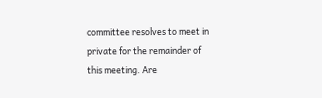committee resolves to meet in private for the remainder of this meeting. Are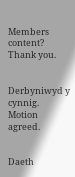Members content? Thank you.


Derbyniwyd y cynnig.
Motion agreed.


Daeth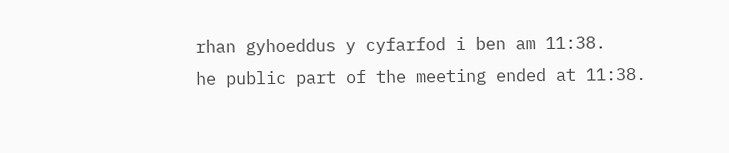rhan gyhoeddus y cyfarfod i ben am 11:38.
he public part of the meeting ended at 11:38.